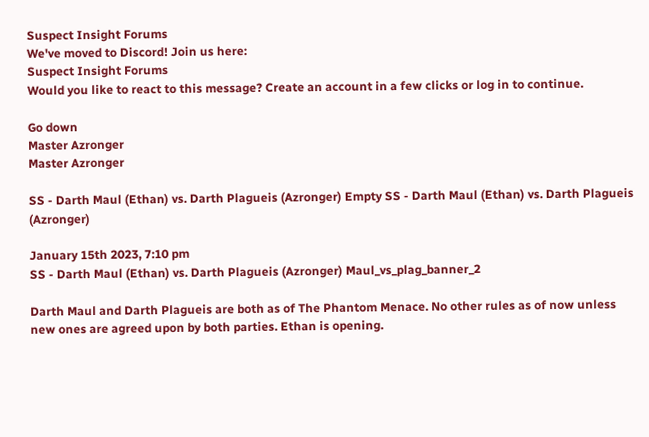Suspect Insight Forums
We've moved to Discord! Join us here:
Suspect Insight Forums
Would you like to react to this message? Create an account in a few clicks or log in to continue.

Go down
Master Azronger
Master Azronger

SS - Darth Maul (Ethan) vs. Darth Plagueis (Azronger) Empty SS - Darth Maul (Ethan) vs. Darth Plagueis (Azronger)

January 15th 2023, 7:10 pm
SS - Darth Maul (Ethan) vs. Darth Plagueis (Azronger) Maul_vs_plag_banner_2

Darth Maul and Darth Plagueis are both as of The Phantom Menace. No other rules as of now unless new ones are agreed upon by both parties. Ethan is opening.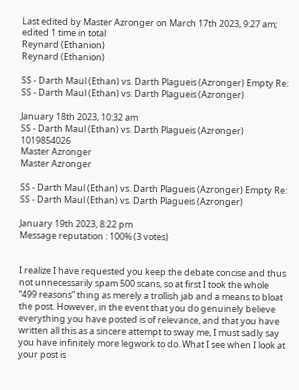Last edited by Master Azronger on March 17th 2023, 9:27 am; edited 1 time in total
Reynard (Ethanion)
Reynard (Ethanion)

SS - Darth Maul (Ethan) vs. Darth Plagueis (Azronger) Empty Re: SS - Darth Maul (Ethan) vs. Darth Plagueis (Azronger)

January 18th 2023, 10:32 am
SS - Darth Maul (Ethan) vs. Darth Plagueis (Azronger) 1019854026
Master Azronger
Master Azronger

SS - Darth Maul (Ethan) vs. Darth Plagueis (Azronger) Empty Re: SS - Darth Maul (Ethan) vs. Darth Plagueis (Azronger)

January 19th 2023, 8:22 pm
Message reputation : 100% (3 votes)


I realize I have requested you keep the debate concise and thus not unnecessarily spam 500 scans, so at first I took the whole “499 reasons” thing as merely a trollish jab and a means to bloat the post. However, in the event that you do genuinely believe everything you have posted is of relevance, and that you have written all this as a sincere attempt to sway me, I must sadly say you have infinitely more legwork to do. What I see when I look at your post is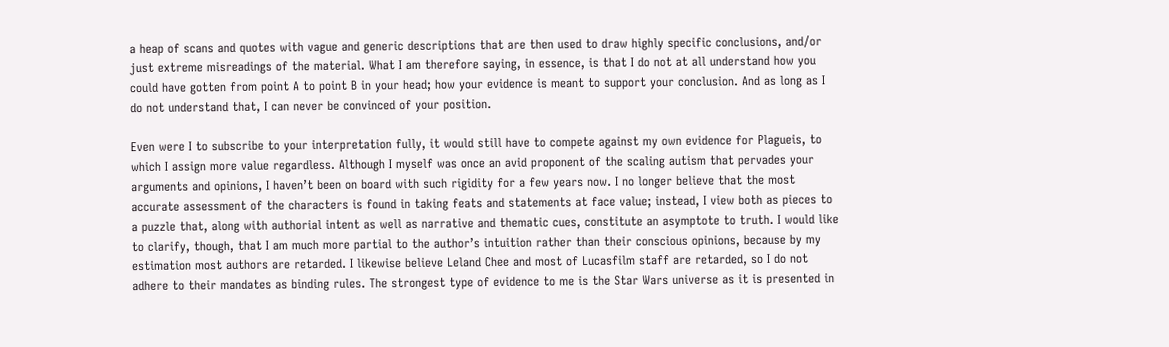a heap of scans and quotes with vague and generic descriptions that are then used to draw highly specific conclusions, and/or just extreme misreadings of the material. What I am therefore saying, in essence, is that I do not at all understand how you could have gotten from point A to point B in your head; how your evidence is meant to support your conclusion. And as long as I do not understand that, I can never be convinced of your position.

Even were I to subscribe to your interpretation fully, it would still have to compete against my own evidence for Plagueis, to which I assign more value regardless. Although I myself was once an avid proponent of the scaling autism that pervades your arguments and opinions, I haven’t been on board with such rigidity for a few years now. I no longer believe that the most accurate assessment of the characters is found in taking feats and statements at face value; instead, I view both as pieces to a puzzle that, along with authorial intent as well as narrative and thematic cues, constitute an asymptote to truth. I would like to clarify, though, that I am much more partial to the author’s intuition rather than their conscious opinions, because by my estimation most authors are retarded. I likewise believe Leland Chee and most of Lucasfilm staff are retarded, so I do not adhere to their mandates as binding rules. The strongest type of evidence to me is the Star Wars universe as it is presented in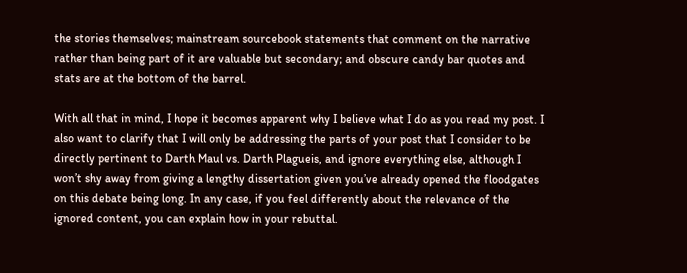the stories themselves; mainstream sourcebook statements that comment on the narrative rather than being part of it are valuable but secondary; and obscure candy bar quotes and stats are at the bottom of the barrel.

With all that in mind, I hope it becomes apparent why I believe what I do as you read my post. I also want to clarify that I will only be addressing the parts of your post that I consider to be directly pertinent to Darth Maul vs. Darth Plagueis, and ignore everything else, although I won’t shy away from giving a lengthy dissertation given you’ve already opened the floodgates on this debate being long. In any case, if you feel differently about the relevance of the ignored content, you can explain how in your rebuttal.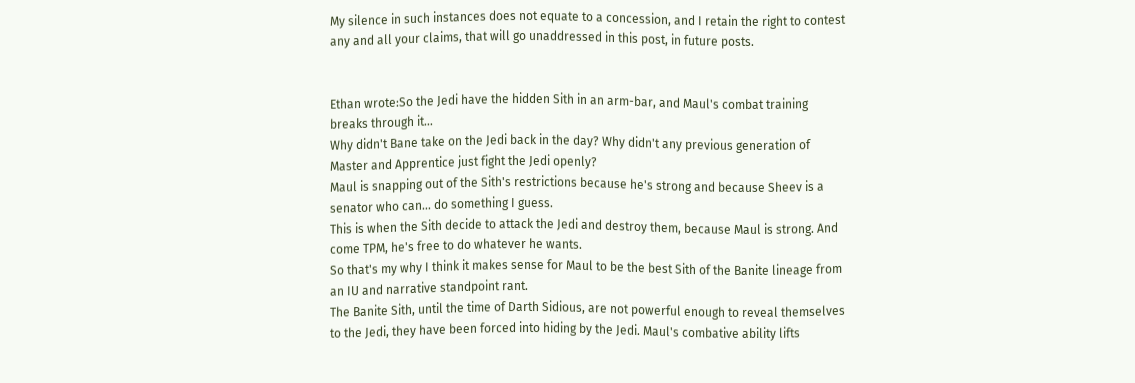My silence in such instances does not equate to a concession, and I retain the right to contest any and all your claims, that will go unaddressed in this post, in future posts.


Ethan wrote:So the Jedi have the hidden Sith in an arm-bar, and Maul's combat training breaks through it…
Why didn't Bane take on the Jedi back in the day? Why didn't any previous generation of Master and Apprentice just fight the Jedi openly?
Maul is snapping out of the Sith's restrictions because he's strong and because Sheev is a senator who can... do something I guess.
This is when the Sith decide to attack the Jedi and destroy them, because Maul is strong. And come TPM, he's free to do whatever he wants.
So that's my why I think it makes sense for Maul to be the best Sith of the Banite lineage from an IU and narrative standpoint rant.
The Banite Sith, until the time of Darth Sidious, are not powerful enough to reveal themselves to the Jedi, they have been forced into hiding by the Jedi. Maul's combative ability lifts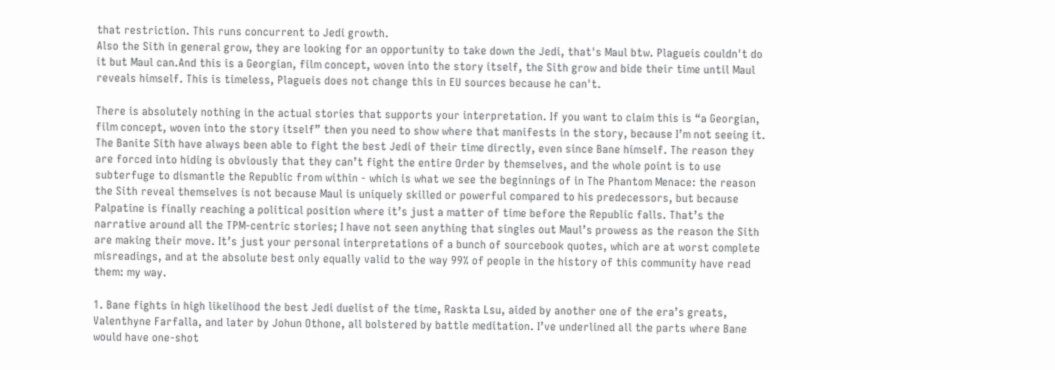that restriction. This runs concurrent to Jedi growth.
Also the Sith in general grow, they are looking for an opportunity to take down the Jedi, that's Maul btw. Plagueis couldn't do it but Maul can.And this is a Georgian, film concept, woven into the story itself, the Sith grow and bide their time until Maul reveals himself. This is timeless, Plagueis does not change this in EU sources because he can't.

There is absolutely nothing in the actual stories that supports your interpretation. If you want to claim this is “a Georgian, film concept, woven into the story itself” then you need to show where that manifests in the story, because I’m not seeing it. The Banite Sith have always been able to fight the best Jedi of their time directly, even since Bane himself. The reason they are forced into hiding is obviously that they can’t fight the entire Order by themselves, and the whole point is to use subterfuge to dismantle the Republic from within - which is what we see the beginnings of in The Phantom Menace: the reason the Sith reveal themselves is not because Maul is uniquely skilled or powerful compared to his predecessors, but because Palpatine is finally reaching a political position where it’s just a matter of time before the Republic falls. That’s the narrative around all the TPM-centric stories; I have not seen anything that singles out Maul’s prowess as the reason the Sith are making their move. It’s just your personal interpretations of a bunch of sourcebook quotes, which are at worst complete misreadings, and at the absolute best only equally valid to the way 99% of people in the history of this community have read them: my way.

1. Bane fights in high likelihood the best Jedi duelist of the time, Raskta Lsu, aided by another one of the era’s greats, Valenthyne Farfalla, and later by Johun Othone, all bolstered by battle meditation. I’ve underlined all the parts where Bane would have one-shot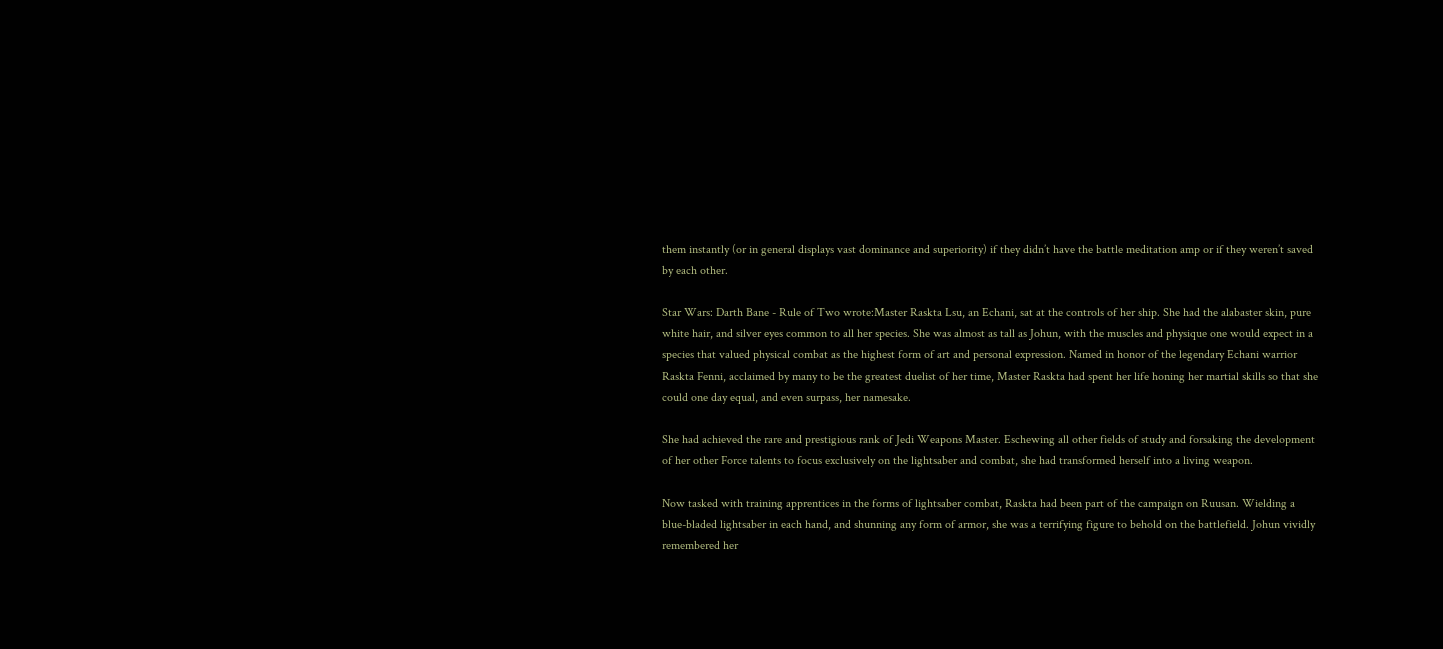them instantly (or in general displays vast dominance and superiority) if they didn’t have the battle meditation amp or if they weren’t saved by each other.

Star Wars: Darth Bane - Rule of Two wrote:Master Raskta Lsu, an Echani, sat at the controls of her ship. She had the alabaster skin, pure white hair, and silver eyes common to all her species. She was almost as tall as Johun, with the muscles and physique one would expect in a species that valued physical combat as the highest form of art and personal expression. Named in honor of the legendary Echani warrior Raskta Fenni, acclaimed by many to be the greatest duelist of her time, Master Raskta had spent her life honing her martial skills so that she could one day equal, and even surpass, her namesake.

She had achieved the rare and prestigious rank of Jedi Weapons Master. Eschewing all other fields of study and forsaking the development of her other Force talents to focus exclusively on the lightsaber and combat, she had transformed herself into a living weapon.

Now tasked with training apprentices in the forms of lightsaber combat, Raskta had been part of the campaign on Ruusan. Wielding a blue-bladed lightsaber in each hand, and shunning any form of armor, she was a terrifying figure to behold on the battlefield. Johun vividly remembered her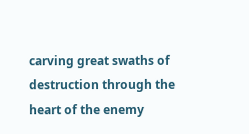carving great swaths of destruction through the heart of the enemy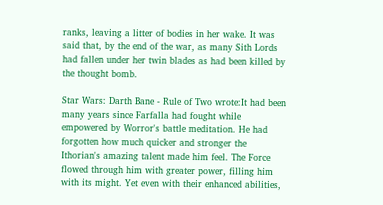ranks, leaving a litter of bodies in her wake. It was said that, by the end of the war, as many Sith Lords had fallen under her twin blades as had been killed by the thought bomb.

Star Wars: Darth Bane - Rule of Two wrote:It had been many years since Farfalla had fought while empowered by Worror's battle meditation. He had forgotten how much quicker and stronger the Ithorian's amazing talent made him feel. The Force flowed through him with greater power, filling him with its might. Yet even with their enhanced abilities,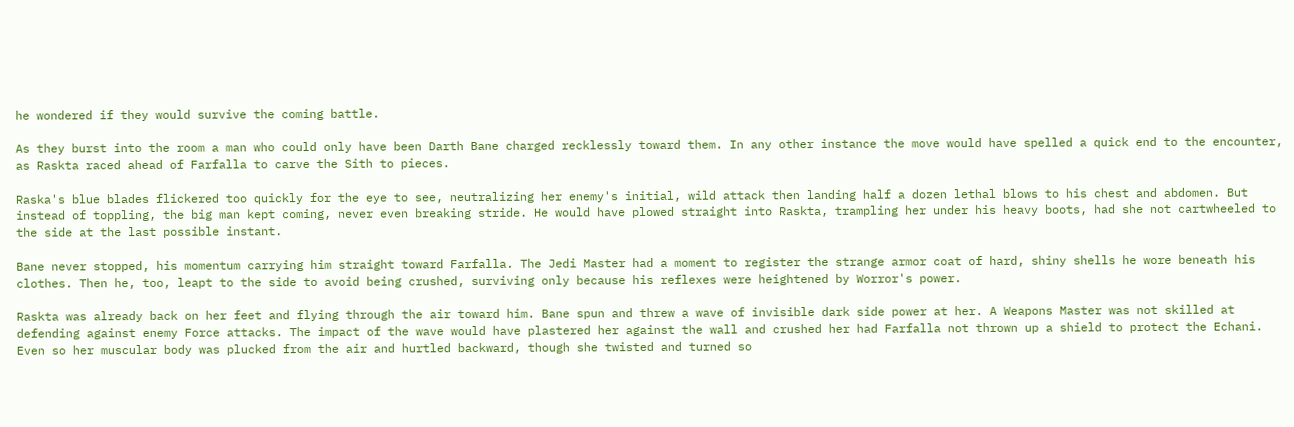he wondered if they would survive the coming battle.

As they burst into the room a man who could only have been Darth Bane charged recklessly toward them. In any other instance the move would have spelled a quick end to the encounter, as Raskta raced ahead of Farfalla to carve the Sith to pieces.

Raska's blue blades flickered too quickly for the eye to see, neutralizing her enemy's initial, wild attack then landing half a dozen lethal blows to his chest and abdomen. But instead of toppling, the big man kept coming, never even breaking stride. He would have plowed straight into Raskta, trampling her under his heavy boots, had she not cartwheeled to the side at the last possible instant.

Bane never stopped, his momentum carrying him straight toward Farfalla. The Jedi Master had a moment to register the strange armor coat of hard, shiny shells he wore beneath his clothes. Then he, too, leapt to the side to avoid being crushed, surviving only because his reflexes were heightened by Worror's power.

Raskta was already back on her feet and flying through the air toward him. Bane spun and threw a wave of invisible dark side power at her. A Weapons Master was not skilled at defending against enemy Force attacks. The impact of the wave would have plastered her against the wall and crushed her had Farfalla not thrown up a shield to protect the Echani. Even so her muscular body was plucked from the air and hurtled backward, though she twisted and turned so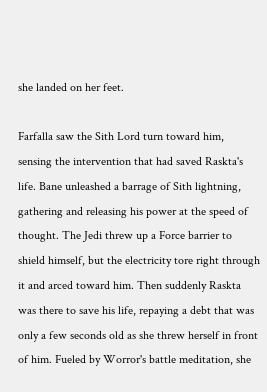she landed on her feet.

Farfalla saw the Sith Lord turn toward him, sensing the intervention that had saved Raskta's life. Bane unleashed a barrage of Sith lightning, gathering and releasing his power at the speed of thought. The Jedi threw up a Force barrier to shield himself, but the electricity tore right through it and arced toward him. Then suddenly Raskta was there to save his life, repaying a debt that was only a few seconds old as she threw herself in front of him. Fueled by Worror's battle meditation, she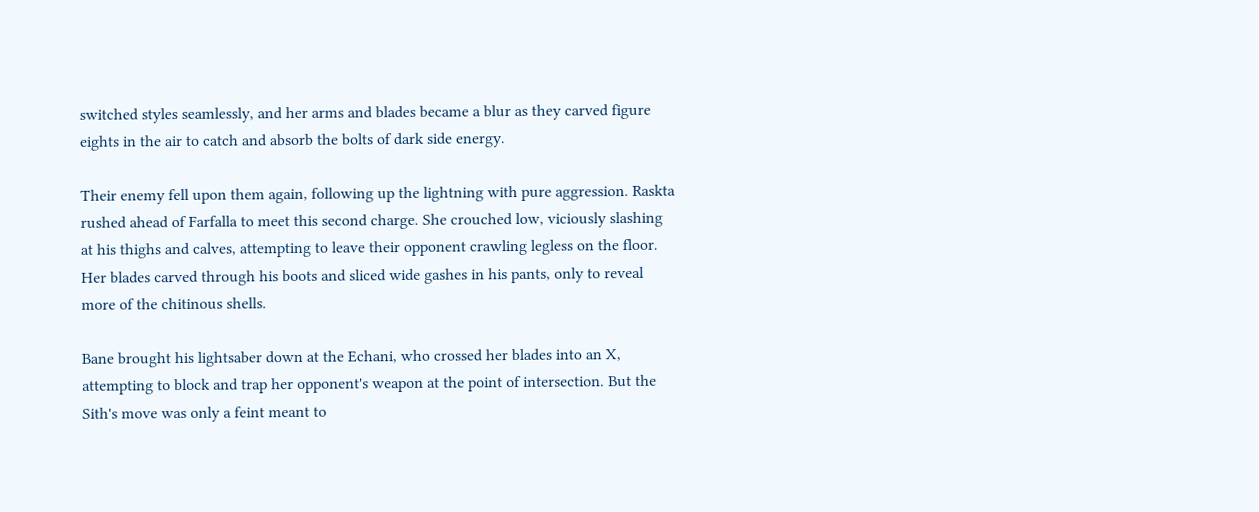switched styles seamlessly, and her arms and blades became a blur as they carved figure eights in the air to catch and absorb the bolts of dark side energy.

Their enemy fell upon them again, following up the lightning with pure aggression. Raskta rushed ahead of Farfalla to meet this second charge. She crouched low, viciously slashing at his thighs and calves, attempting to leave their opponent crawling legless on the floor. Her blades carved through his boots and sliced wide gashes in his pants, only to reveal more of the chitinous shells.

Bane brought his lightsaber down at the Echani, who crossed her blades into an X, attempting to block and trap her opponent's weapon at the point of intersection. But the Sith's move was only a feint meant to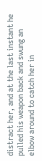distract her, and at the last instant he pulled his weapon back and swung an elbow around to catch her in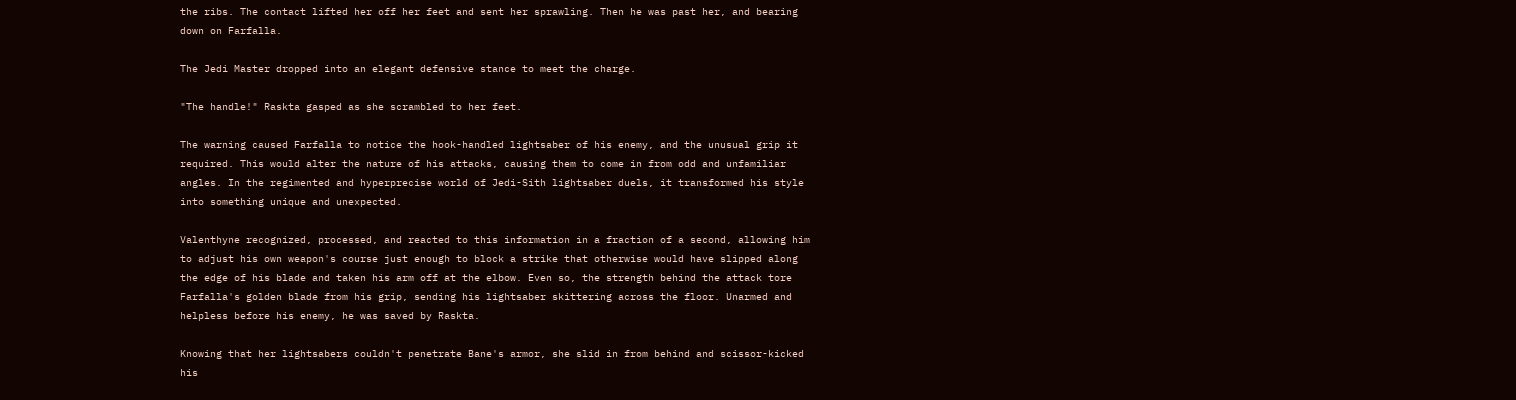the ribs. The contact lifted her off her feet and sent her sprawling. Then he was past her, and bearing down on Farfalla.

The Jedi Master dropped into an elegant defensive stance to meet the charge.

"The handle!" Raskta gasped as she scrambled to her feet.

The warning caused Farfalla to notice the hook-handled lightsaber of his enemy, and the unusual grip it required. This would alter the nature of his attacks, causing them to come in from odd and unfamiliar angles. In the regimented and hyperprecise world of Jedi-Sith lightsaber duels, it transformed his style into something unique and unexpected.

Valenthyne recognized, processed, and reacted to this information in a fraction of a second, allowing him to adjust his own weapon's course just enough to block a strike that otherwise would have slipped along the edge of his blade and taken his arm off at the elbow. Even so, the strength behind the attack tore Farfalla's golden blade from his grip, sending his lightsaber skittering across the floor. Unarmed and helpless before his enemy, he was saved by Raskta.

Knowing that her lightsabers couldn't penetrate Bane's armor, she slid in from behind and scissor-kicked his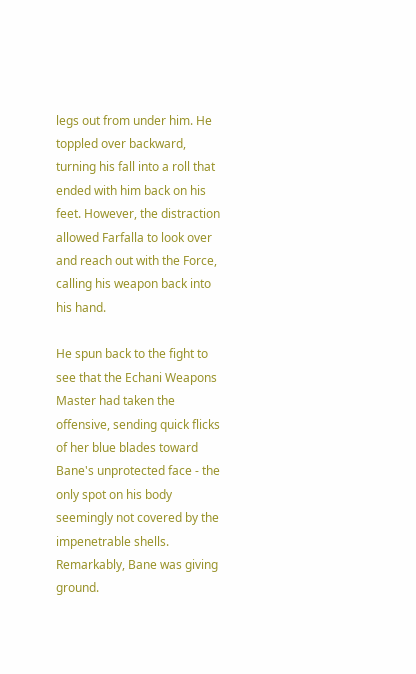legs out from under him. He toppled over backward, turning his fall into a roll that ended with him back on his feet. However, the distraction allowed Farfalla to look over and reach out with the Force, calling his weapon back into his hand.

He spun back to the fight to see that the Echani Weapons Master had taken the offensive, sending quick flicks of her blue blades toward Bane's unprotected face - the only spot on his body seemingly not covered by the impenetrable shells. Remarkably, Bane was giving ground.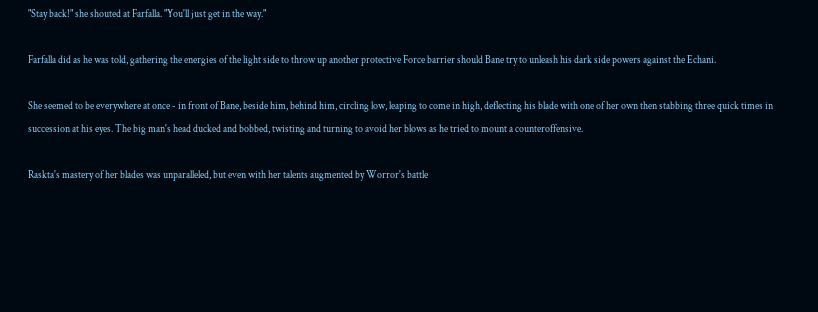"Stay back!" she shouted at Farfalla. "You'll just get in the way."

Farfalla did as he was told, gathering the energies of the light side to throw up another protective Force barrier should Bane try to unleash his dark side powers against the Echani.

She seemed to be everywhere at once - in front of Bane, beside him, behind him, circling low, leaping to come in high, deflecting his blade with one of her own then stabbing three quick times in succession at his eyes. The big man's head ducked and bobbed, twisting and turning to avoid her blows as he tried to mount a counteroffensive.

Raskta's mastery of her blades was unparalleled, but even with her talents augmented by Worror's battle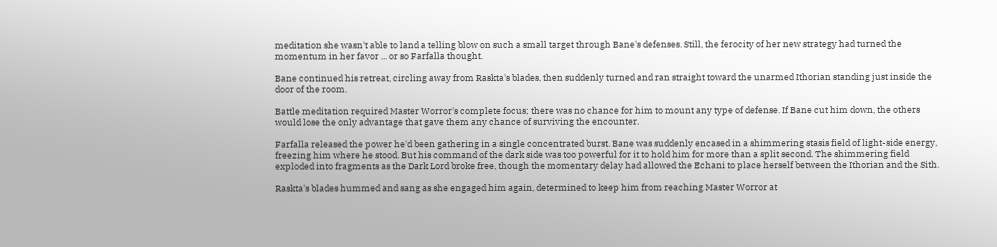meditation she wasn't able to land a telling blow on such a small target through Bane's defenses. Still, the ferocity of her new strategy had turned the momentum in her favor ... or so Farfalla thought.

Bane continued his retreat, circling away from Raskta's blades, then suddenly turned and ran straight toward the unarmed Ithorian standing just inside the door of the room.

Battle meditation required Master Worror's complete focus; there was no chance for him to mount any type of defense. If Bane cut him down, the others would lose the only advantage that gave them any chance of surviving the encounter.

Farfalla released the power he'd been gathering in a single concentrated burst. Bane was suddenly encased in a shimmering stasis field of light-side energy, freezing him where he stood. But his command of the dark side was too powerful for it to hold him for more than a split second. The shimmering field exploded into fragments as the Dark Lord broke free, though the momentary delay had allowed the Echani to place herself between the Ithorian and the Sith.

Raskta's blades hummed and sang as she engaged him again, determined to keep him from reaching Master Worror at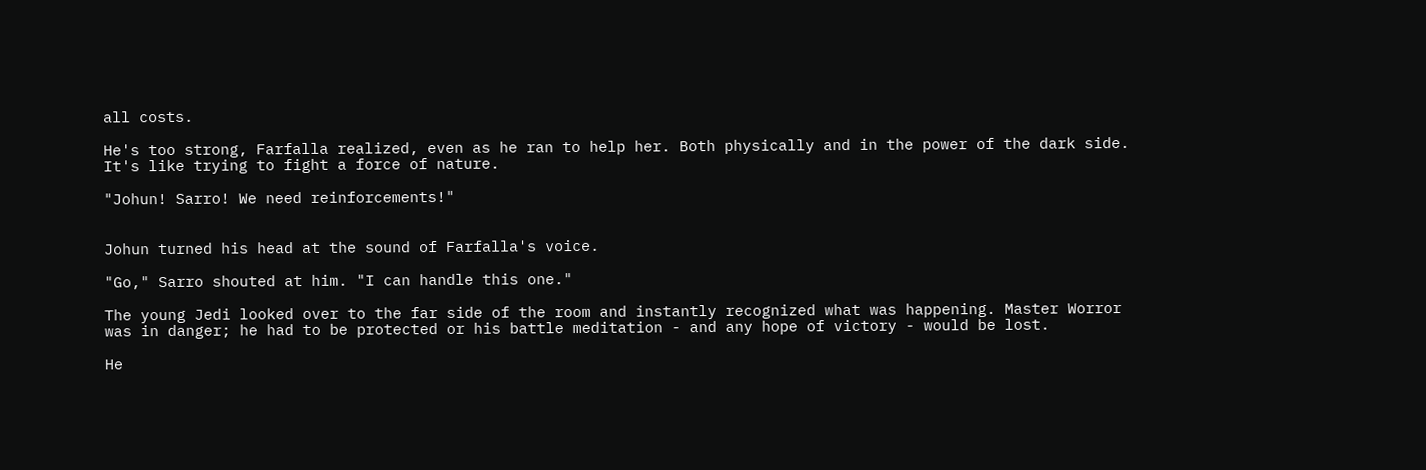all costs.

He's too strong, Farfalla realized, even as he ran to help her. Both physically and in the power of the dark side. It's like trying to fight a force of nature.

"Johun! Sarro! We need reinforcements!"


Johun turned his head at the sound of Farfalla's voice.

"Go," Sarro shouted at him. "I can handle this one."

The young Jedi looked over to the far side of the room and instantly recognized what was happening. Master Worror was in danger; he had to be protected or his battle meditation - and any hope of victory - would be lost.

He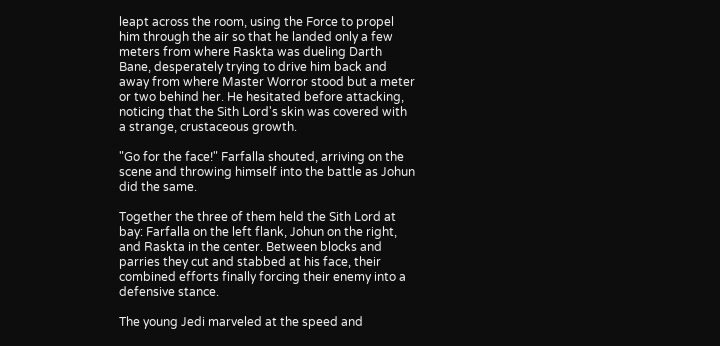leapt across the room, using the Force to propel him through the air so that he landed only a few meters from where Raskta was dueling Darth Bane, desperately trying to drive him back and away from where Master Worror stood but a meter or two behind her. He hesitated before attacking, noticing that the Sith Lord's skin was covered with a strange, crustaceous growth.

"Go for the face!" Farfalla shouted, arriving on the scene and throwing himself into the battle as Johun did the same.

Together the three of them held the Sith Lord at bay: Farfalla on the left flank, Johun on the right, and Raskta in the center. Between blocks and parries they cut and stabbed at his face, their combined efforts finally forcing their enemy into a defensive stance.

The young Jedi marveled at the speed and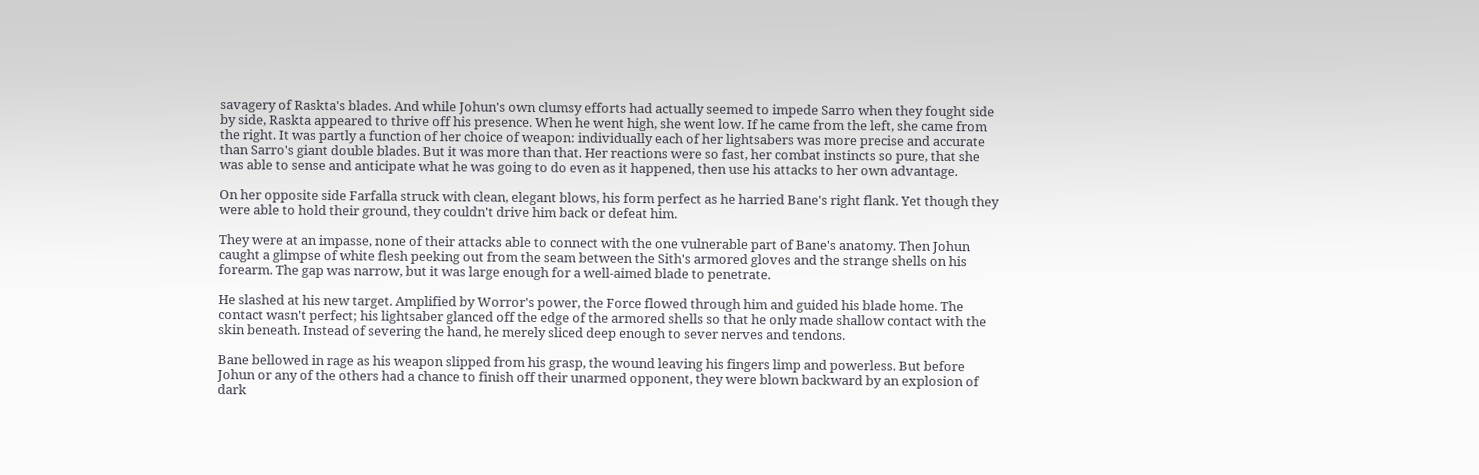savagery of Raskta's blades. And while Johun's own clumsy efforts had actually seemed to impede Sarro when they fought side by side, Raskta appeared to thrive off his presence. When he went high, she went low. If he came from the left, she came from the right. It was partly a function of her choice of weapon: individually each of her lightsabers was more precise and accurate than Sarro's giant double blades. But it was more than that. Her reactions were so fast, her combat instincts so pure, that she was able to sense and anticipate what he was going to do even as it happened, then use his attacks to her own advantage.

On her opposite side Farfalla struck with clean, elegant blows, his form perfect as he harried Bane's right flank. Yet though they were able to hold their ground, they couldn't drive him back or defeat him.

They were at an impasse, none of their attacks able to connect with the one vulnerable part of Bane's anatomy. Then Johun caught a glimpse of white flesh peeking out from the seam between the Sith's armored gloves and the strange shells on his forearm. The gap was narrow, but it was large enough for a well-aimed blade to penetrate.

He slashed at his new target. Amplified by Worror's power, the Force flowed through him and guided his blade home. The contact wasn't perfect; his lightsaber glanced off the edge of the armored shells so that he only made shallow contact with the skin beneath. Instead of severing the hand, he merely sliced deep enough to sever nerves and tendons.

Bane bellowed in rage as his weapon slipped from his grasp, the wound leaving his fingers limp and powerless. But before Johun or any of the others had a chance to finish off their unarmed opponent, they were blown backward by an explosion of dark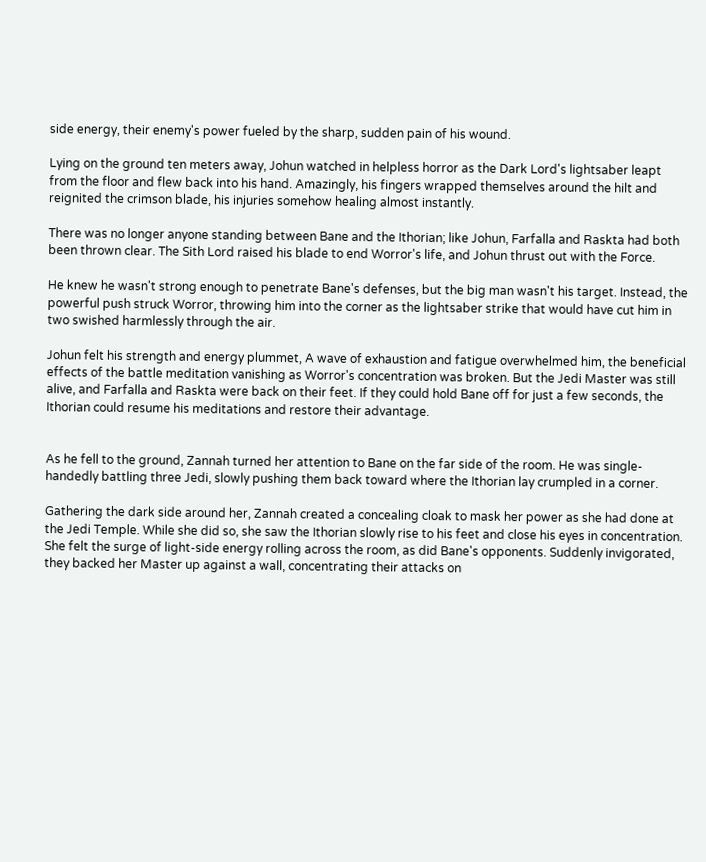side energy, their enemy's power fueled by the sharp, sudden pain of his wound.

Lying on the ground ten meters away, Johun watched in helpless horror as the Dark Lord's lightsaber leapt from the floor and flew back into his hand. Amazingly, his fingers wrapped themselves around the hilt and reignited the crimson blade, his injuries somehow healing almost instantly.

There was no longer anyone standing between Bane and the Ithorian; like Johun, Farfalla and Raskta had both been thrown clear. The Sith Lord raised his blade to end Worror's life, and Johun thrust out with the Force.

He knew he wasn't strong enough to penetrate Bane's defenses, but the big man wasn't his target. Instead, the powerful push struck Worror, throwing him into the corner as the lightsaber strike that would have cut him in two swished harmlessly through the air.

Johun felt his strength and energy plummet, A wave of exhaustion and fatigue overwhelmed him, the beneficial effects of the battle meditation vanishing as Worror's concentration was broken. But the Jedi Master was still alive, and Farfalla and Raskta were back on their feet. If they could hold Bane off for just a few seconds, the Ithorian could resume his meditations and restore their advantage.


As he fell to the ground, Zannah turned her attention to Bane on the far side of the room. He was single-handedly battling three Jedi, slowly pushing them back toward where the Ithorian lay crumpled in a corner.

Gathering the dark side around her, Zannah created a concealing cloak to mask her power as she had done at the Jedi Temple. While she did so, she saw the Ithorian slowly rise to his feet and close his eyes in concentration. She felt the surge of light-side energy rolling across the room, as did Bane's opponents. Suddenly invigorated, they backed her Master up against a wall, concentrating their attacks on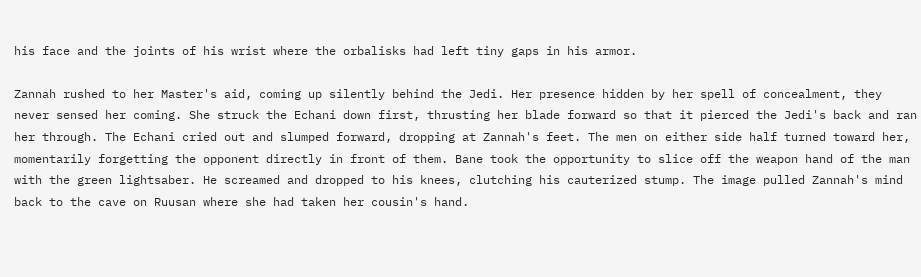his face and the joints of his wrist where the orbalisks had left tiny gaps in his armor.

Zannah rushed to her Master's aid, coming up silently behind the Jedi. Her presence hidden by her spell of concealment, they never sensed her coming. She struck the Echani down first, thrusting her blade forward so that it pierced the Jedi's back and ran her through. The Echani cried out and slumped forward, dropping at Zannah's feet. The men on either side half turned toward her, momentarily forgetting the opponent directly in front of them. Bane took the opportunity to slice off the weapon hand of the man with the green lightsaber. He screamed and dropped to his knees, clutching his cauterized stump. The image pulled Zannah's mind back to the cave on Ruusan where she had taken her cousin's hand.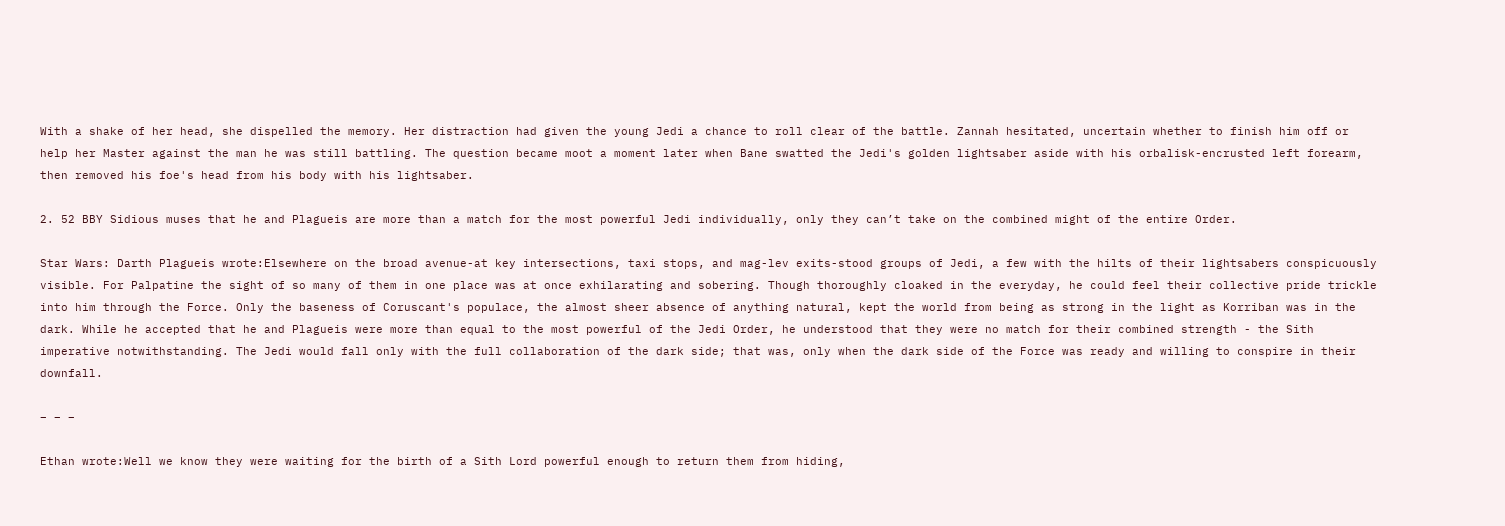With a shake of her head, she dispelled the memory. Her distraction had given the young Jedi a chance to roll clear of the battle. Zannah hesitated, uncertain whether to finish him off or help her Master against the man he was still battling. The question became moot a moment later when Bane swatted the Jedi's golden lightsaber aside with his orbalisk-encrusted left forearm, then removed his foe's head from his body with his lightsaber.

2. 52 BBY Sidious muses that he and Plagueis are more than a match for the most powerful Jedi individually, only they can’t take on the combined might of the entire Order.

Star Wars: Darth Plagueis wrote:Elsewhere on the broad avenue-at key intersections, taxi stops, and mag-lev exits-stood groups of Jedi, a few with the hilts of their lightsabers conspicuously visible. For Palpatine the sight of so many of them in one place was at once exhilarating and sobering. Though thoroughly cloaked in the everyday, he could feel their collective pride trickle into him through the Force. Only the baseness of Coruscant's populace, the almost sheer absence of anything natural, kept the world from being as strong in the light as Korriban was in the dark. While he accepted that he and Plagueis were more than equal to the most powerful of the Jedi Order, he understood that they were no match for their combined strength - the Sith imperative notwithstanding. The Jedi would fall only with the full collaboration of the dark side; that was, only when the dark side of the Force was ready and willing to conspire in their downfall.

– – –

Ethan wrote:Well we know they were waiting for the birth of a Sith Lord powerful enough to return them from hiding,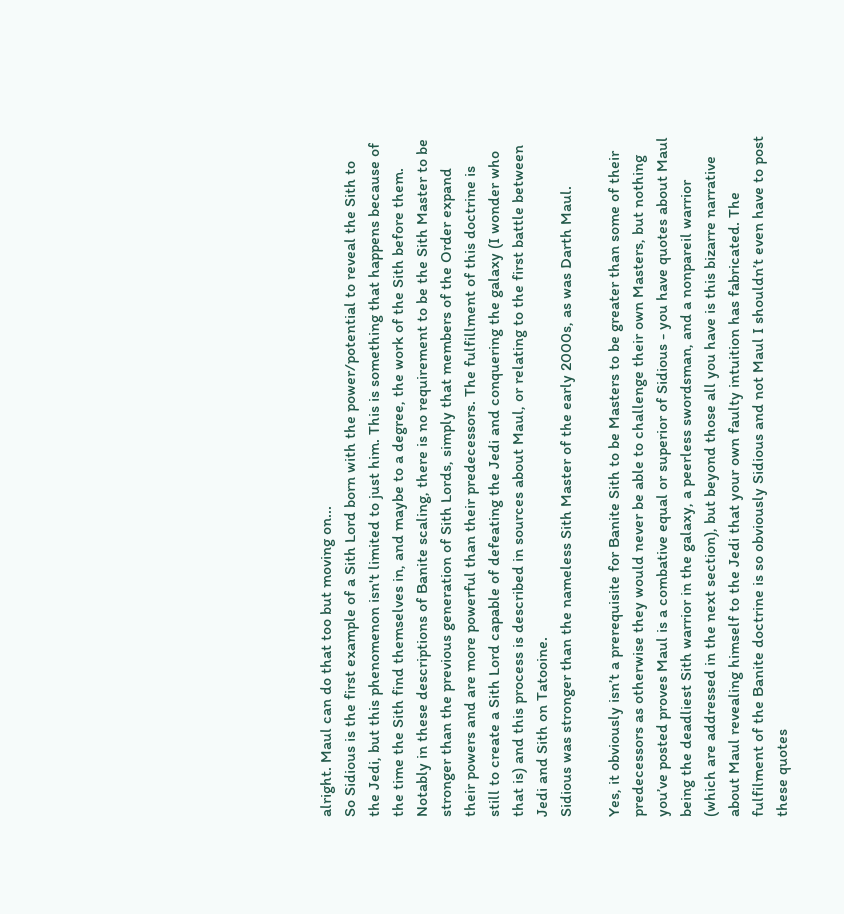alright. Maul can do that too but moving on...
So Sidious is the first example of a Sith Lord born with the power/potential to reveal the Sith to the Jedi, but this phenomenon isn't limited to just him. This is something that happens because of the time the Sith find themselves in, and maybe to a degree, the work of the Sith before them.
Notably in these descriptions of Banite scaling, there is no requirement to be the Sith Master to be stronger than the previous generation of Sith Lords, simply that members of the Order expand their powers and are more powerful than their predecessors. The fulfillment of this doctrine is still to create a Sith Lord capable of defeating the Jedi and conquering the galaxy (I wonder who that is) and this process is described in sources about Maul, or relating to the first battle between Jedi and Sith on Tatooine.
Sidious was stronger than the nameless Sith Master of the early 2000s, as was Darth Maul.

Yes, it obviously isn’t a prerequisite for Banite Sith to be Masters to be greater than some of their predecessors as otherwise they would never be able to challenge their own Masters, but nothing you’ve posted proves Maul is a combative equal or superior of Sidious - you have quotes about Maul being the deadliest Sith warrior in the galaxy, a peerless swordsman, and a nonpareil warrior (which are addressed in the next section), but beyond those all you have is this bizarre narrative about Maul revealing himself to the Jedi that your own faulty intuition has fabricated. The fulfilment of the Banite doctrine is so obviously Sidious and not Maul I shouldn’t even have to post these quotes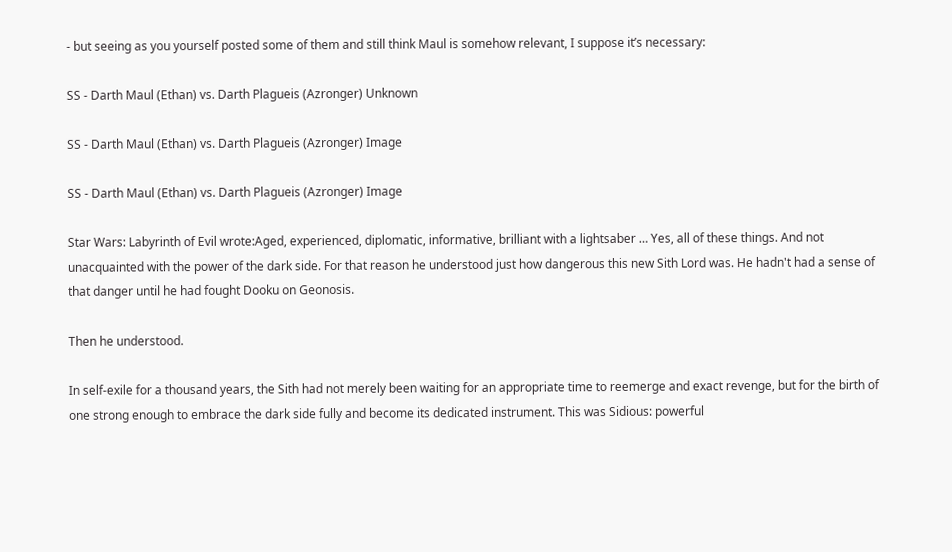- but seeing as you yourself posted some of them and still think Maul is somehow relevant, I suppose it’s necessary:

SS - Darth Maul (Ethan) vs. Darth Plagueis (Azronger) Unknown

SS - Darth Maul (Ethan) vs. Darth Plagueis (Azronger) Image

SS - Darth Maul (Ethan) vs. Darth Plagueis (Azronger) Image

Star Wars: Labyrinth of Evil wrote:Aged, experienced, diplomatic, informative, brilliant with a lightsaber … Yes, all of these things. And not unacquainted with the power of the dark side. For that reason he understood just how dangerous this new Sith Lord was. He hadn't had a sense of that danger until he had fought Dooku on Geonosis.

Then he understood.

In self-exile for a thousand years, the Sith had not merely been waiting for an appropriate time to reemerge and exact revenge, but for the birth of one strong enough to embrace the dark side fully and become its dedicated instrument. This was Sidious: powerful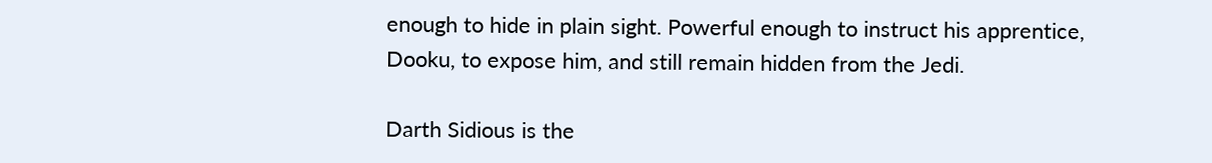enough to hide in plain sight. Powerful enough to instruct his apprentice, Dooku, to expose him, and still remain hidden from the Jedi.

Darth Sidious is the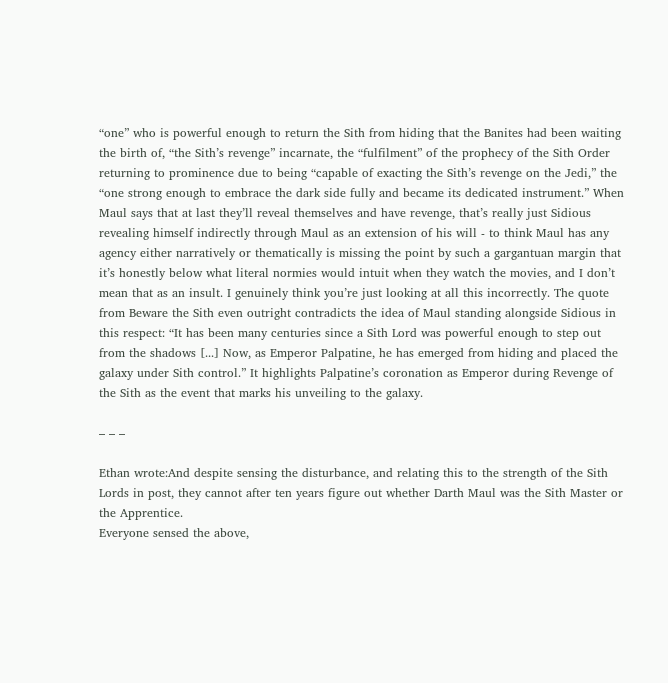“one” who is powerful enough to return the Sith from hiding that the Banites had been waiting the birth of, “the Sith’s revenge” incarnate, the “fulfilment” of the prophecy of the Sith Order returning to prominence due to being “capable of exacting the Sith’s revenge on the Jedi,” the “one strong enough to embrace the dark side fully and became its dedicated instrument.” When Maul says that at last they’ll reveal themselves and have revenge, that’s really just Sidious revealing himself indirectly through Maul as an extension of his will - to think Maul has any agency either narratively or thematically is missing the point by such a gargantuan margin that it’s honestly below what literal normies would intuit when they watch the movies, and I don’t mean that as an insult. I genuinely think you’re just looking at all this incorrectly. The quote from Beware the Sith even outright contradicts the idea of Maul standing alongside Sidious in this respect: “It has been many centuries since a Sith Lord was powerful enough to step out from the shadows [...] Now, as Emperor Palpatine, he has emerged from hiding and placed the galaxy under Sith control.” It highlights Palpatine’s coronation as Emperor during Revenge of the Sith as the event that marks his unveiling to the galaxy.

– – –

Ethan wrote:And despite sensing the disturbance, and relating this to the strength of the Sith Lords in post, they cannot after ten years figure out whether Darth Maul was the Sith Master or the Apprentice.
Everyone sensed the above,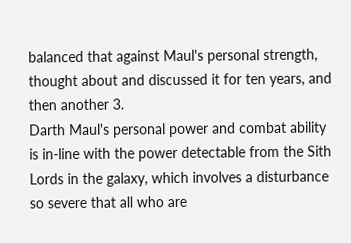balanced that against Maul's personal strength, thought about and discussed it for ten years, and then another 3.
Darth Maul's personal power and combat ability is in-line with the power detectable from the Sith Lords in the galaxy, which involves a disturbance so severe that all who are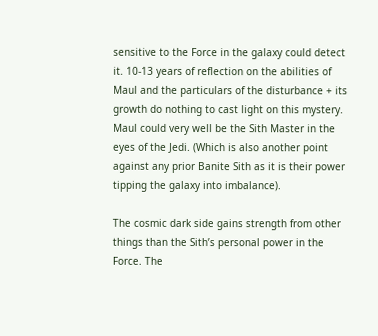sensitive to the Force in the galaxy could detect it. 10-13 years of reflection on the abilities of Maul and the particulars of the disturbance + its growth do nothing to cast light on this mystery. Maul could very well be the Sith Master in the eyes of the Jedi. (Which is also another point against any prior Banite Sith as it is their power tipping the galaxy into imbalance).

The cosmic dark side gains strength from other things than the Sith’s personal power in the Force. The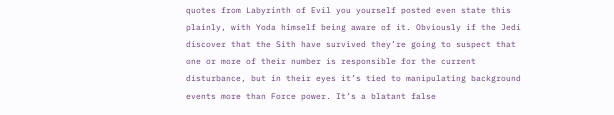quotes from Labyrinth of Evil you yourself posted even state this plainly, with Yoda himself being aware of it. Obviously if the Jedi discover that the Sith have survived they’re going to suspect that one or more of their number is responsible for the current disturbance, but in their eyes it’s tied to manipulating background events more than Force power. It’s a blatant false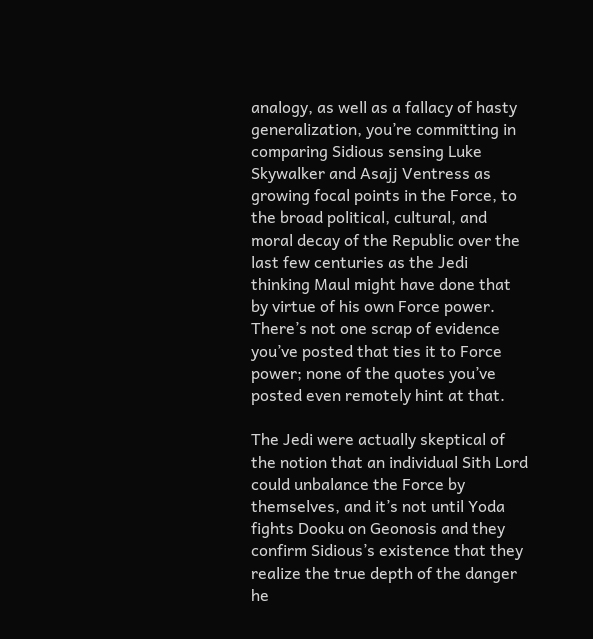analogy, as well as a fallacy of hasty generalization, you’re committing in comparing Sidious sensing Luke Skywalker and Asajj Ventress as growing focal points in the Force, to the broad political, cultural, and moral decay of the Republic over the last few centuries as the Jedi thinking Maul might have done that by virtue of his own Force power. There’s not one scrap of evidence you’ve posted that ties it to Force power; none of the quotes you’ve posted even remotely hint at that.

The Jedi were actually skeptical of the notion that an individual Sith Lord could unbalance the Force by themselves, and it’s not until Yoda fights Dooku on Geonosis and they confirm Sidious’s existence that they realize the true depth of the danger he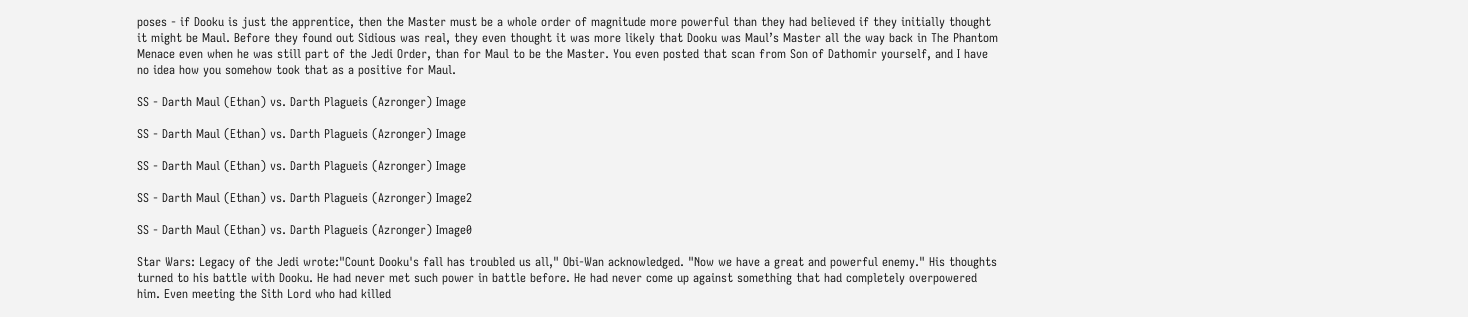poses - if Dooku is just the apprentice, then the Master must be a whole order of magnitude more powerful than they had believed if they initially thought it might be Maul. Before they found out Sidious was real, they even thought it was more likely that Dooku was Maul’s Master all the way back in The Phantom Menace even when he was still part of the Jedi Order, than for Maul to be the Master. You even posted that scan from Son of Dathomir yourself, and I have no idea how you somehow took that as a positive for Maul.

SS - Darth Maul (Ethan) vs. Darth Plagueis (Azronger) Image

SS - Darth Maul (Ethan) vs. Darth Plagueis (Azronger) Image

SS - Darth Maul (Ethan) vs. Darth Plagueis (Azronger) Image

SS - Darth Maul (Ethan) vs. Darth Plagueis (Azronger) Image2

SS - Darth Maul (Ethan) vs. Darth Plagueis (Azronger) Image0

Star Wars: Legacy of the Jedi wrote:"Count Dooku's fall has troubled us all," Obi-Wan acknowledged. "Now we have a great and powerful enemy." His thoughts turned to his battle with Dooku. He had never met such power in battle before. He had never come up against something that had completely overpowered him. Even meeting the Sith Lord who had killed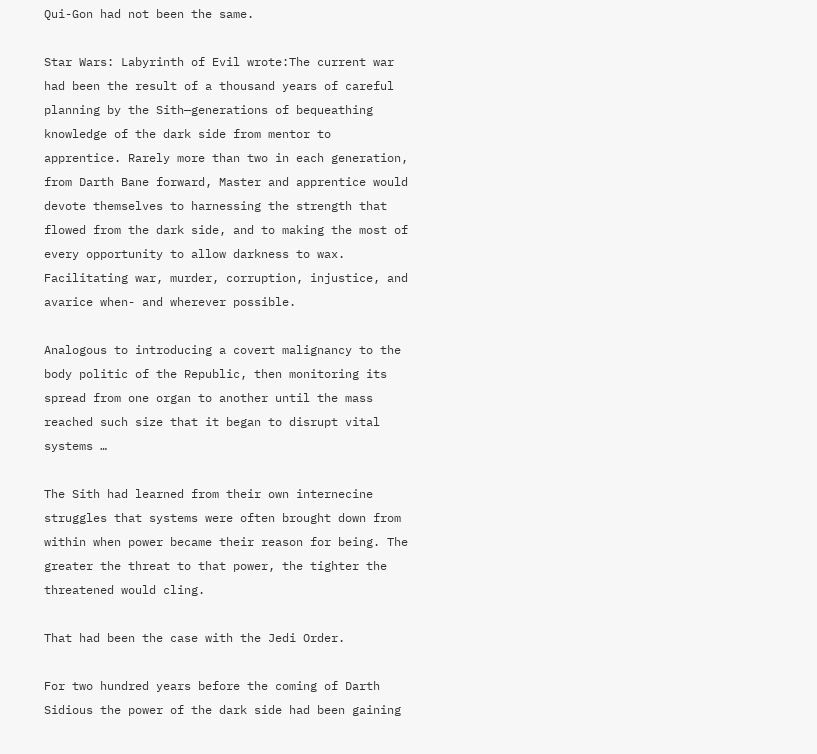Qui-Gon had not been the same.

Star Wars: Labyrinth of Evil wrote:The current war had been the result of a thousand years of careful planning by the Sith—generations of bequeathing knowledge of the dark side from mentor to apprentice. Rarely more than two in each generation, from Darth Bane forward, Master and apprentice would devote themselves to harnessing the strength that flowed from the dark side, and to making the most of every opportunity to allow darkness to wax. Facilitating war, murder, corruption, injustice, and avarice when- and wherever possible.

Analogous to introducing a covert malignancy to the body politic of the Republic, then monitoring its spread from one organ to another until the mass reached such size that it began to disrupt vital systems …

The Sith had learned from their own internecine struggles that systems were often brought down from within when power became their reason for being. The greater the threat to that power, the tighter the threatened would cling.

That had been the case with the Jedi Order.

For two hundred years before the coming of Darth Sidious the power of the dark side had been gaining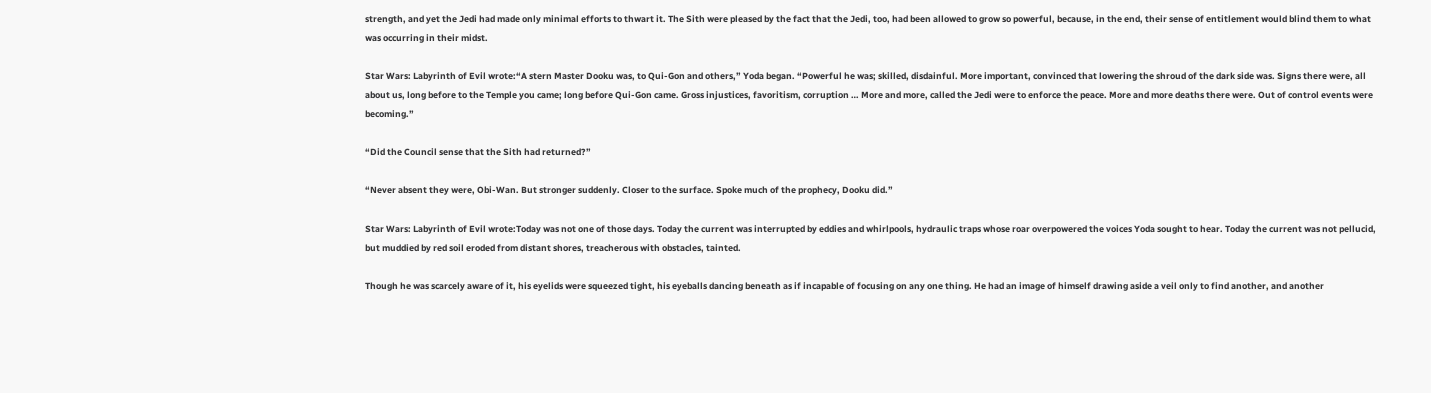strength, and yet the Jedi had made only minimal efforts to thwart it. The Sith were pleased by the fact that the Jedi, too, had been allowed to grow so powerful, because, in the end, their sense of entitlement would blind them to what was occurring in their midst.

Star Wars: Labyrinth of Evil wrote:“A stern Master Dooku was, to Qui-Gon and others,” Yoda began. “Powerful he was; skilled, disdainful. More important, convinced that lowering the shroud of the dark side was. Signs there were, all about us, long before to the Temple you came; long before Qui-Gon came. Gross injustices, favoritism, corruption … More and more, called the Jedi were to enforce the peace. More and more deaths there were. Out of control events were becoming.”

“Did the Council sense that the Sith had returned?”

“Never absent they were, Obi-Wan. But stronger suddenly. Closer to the surface. Spoke much of the prophecy, Dooku did.”

Star Wars: Labyrinth of Evil wrote:Today was not one of those days. Today the current was interrupted by eddies and whirlpools, hydraulic traps whose roar overpowered the voices Yoda sought to hear. Today the current was not pellucid, but muddied by red soil eroded from distant shores, treacherous with obstacles, tainted.

Though he was scarcely aware of it, his eyelids were squeezed tight, his eyeballs dancing beneath as if incapable of focusing on any one thing. He had an image of himself drawing aside a veil only to find another, and another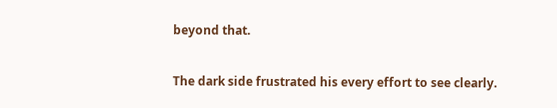beyond that.

The dark side frustrated his every effort to see clearly.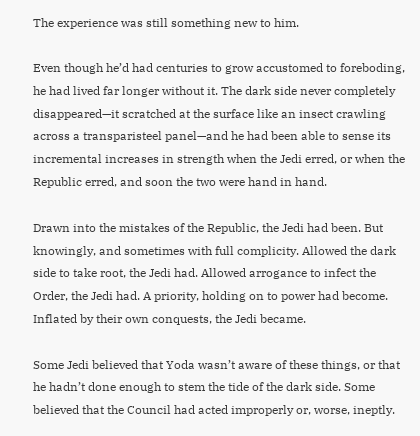The experience was still something new to him.

Even though he’d had centuries to grow accustomed to foreboding, he had lived far longer without it. The dark side never completely disappeared—it scratched at the surface like an insect crawling across a transparisteel panel—and he had been able to sense its incremental increases in strength when the Jedi erred, or when the Republic erred, and soon the two were hand in hand.

Drawn into the mistakes of the Republic, the Jedi had been. But knowingly, and sometimes with full complicity. Allowed the dark side to take root, the Jedi had. Allowed arrogance to infect the Order, the Jedi had. A priority, holding on to power had become. Inflated by their own conquests, the Jedi became.

Some Jedi believed that Yoda wasn’t aware of these things, or that he hadn’t done enough to stem the tide of the dark side. Some believed that the Council had acted improperly or, worse, ineptly.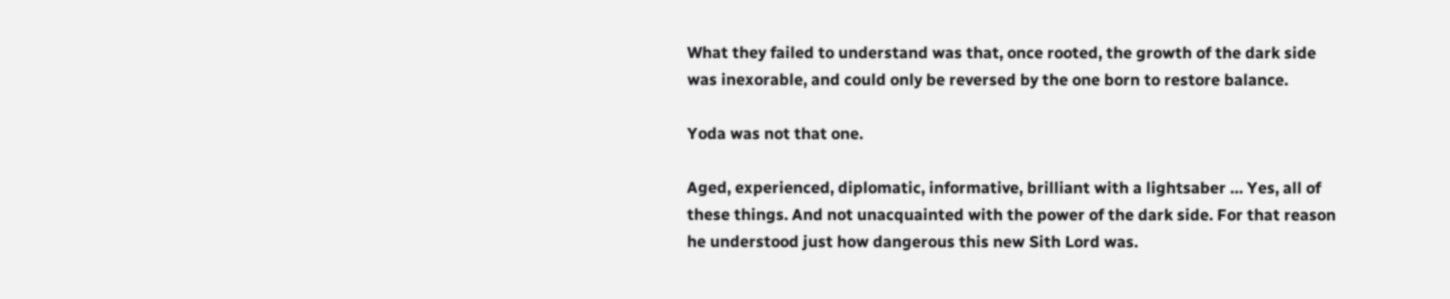What they failed to understand was that, once rooted, the growth of the dark side was inexorable, and could only be reversed by the one born to restore balance.

Yoda was not that one.

Aged, experienced, diplomatic, informative, brilliant with a lightsaber … Yes, all of these things. And not unacquainted with the power of the dark side. For that reason he understood just how dangerous this new Sith Lord was.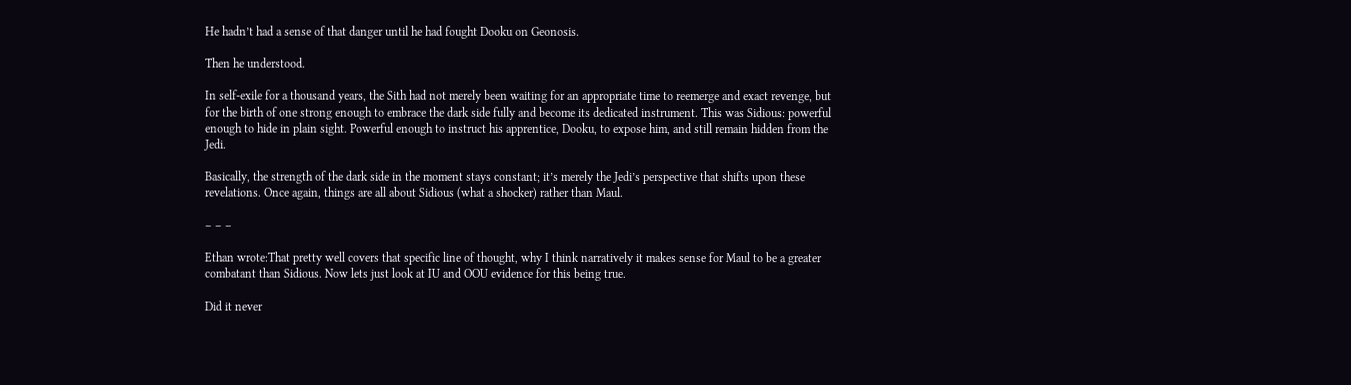He hadn’t had a sense of that danger until he had fought Dooku on Geonosis.

Then he understood.

In self-exile for a thousand years, the Sith had not merely been waiting for an appropriate time to reemerge and exact revenge, but for the birth of one strong enough to embrace the dark side fully and become its dedicated instrument. This was Sidious: powerful enough to hide in plain sight. Powerful enough to instruct his apprentice, Dooku, to expose him, and still remain hidden from the Jedi.

Basically, the strength of the dark side in the moment stays constant; it’s merely the Jedi’s perspective that shifts upon these revelations. Once again, things are all about Sidious (what a shocker) rather than Maul.

– – –

Ethan wrote:That pretty well covers that specific line of thought, why I think narratively it makes sense for Maul to be a greater combatant than Sidious. Now lets just look at IU and OOU evidence for this being true.

Did it never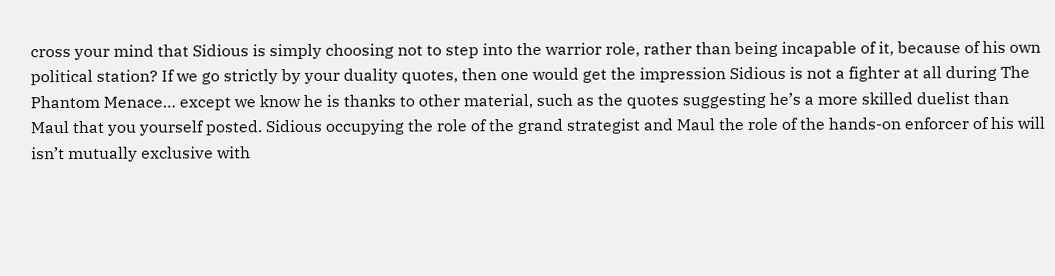cross your mind that Sidious is simply choosing not to step into the warrior role, rather than being incapable of it, because of his own political station? If we go strictly by your duality quotes, then one would get the impression Sidious is not a fighter at all during The Phantom Menace… except we know he is thanks to other material, such as the quotes suggesting he’s a more skilled duelist than Maul that you yourself posted. Sidious occupying the role of the grand strategist and Maul the role of the hands-on enforcer of his will isn’t mutually exclusive with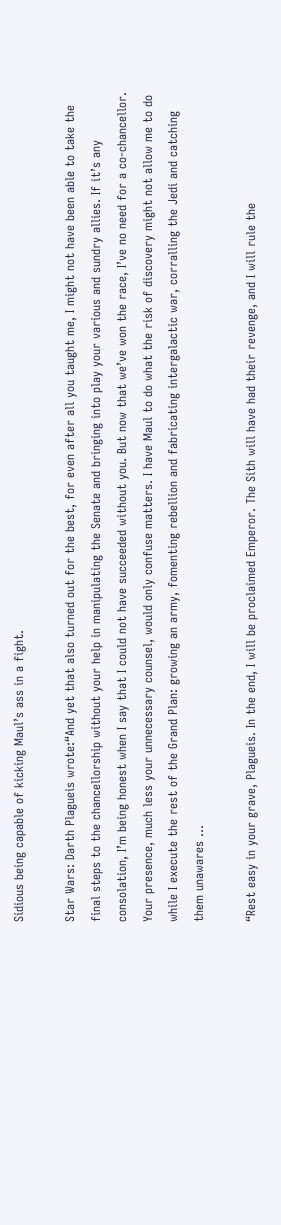Sidious being capable of kicking Maul’s ass in a fight.

Star Wars: Darth Plagueis wrote:“And yet that also turned out for the best, for even after all you taught me, I might not have been able to take the final steps to the chancellorship without your help in manipulating the Senate and bringing into play your various and sundry allies. If it’s any consolation, I’m being honest when I say that I could not have succeeded without you. But now that we’ve won the race, I’ve no need for a co-chancellor. Your presence, much less your unnecessary counsel, would only confuse matters. I have Maul to do what the risk of discovery might not allow me to do while I execute the rest of the Grand Plan: growing an army, fomenting rebellion and fabricating intergalactic war, corralling the Jedi and catching them unawares …

“Rest easy in your grave, Plagueis. In the end, I will be proclaimed Emperor. The Sith will have had their revenge, and I will rule the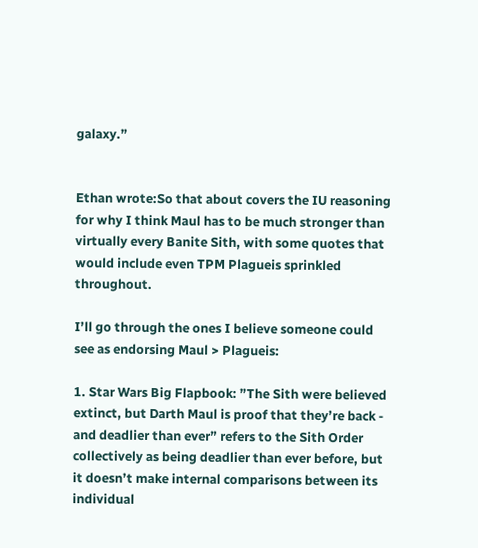galaxy.”


Ethan wrote:So that about covers the IU reasoning for why I think Maul has to be much stronger than virtually every Banite Sith, with some quotes that would include even TPM Plagueis sprinkled throughout.

I’ll go through the ones I believe someone could see as endorsing Maul > Plagueis:

1. Star Wars Big Flapbook: ”The Sith were believed extinct, but Darth Maul is proof that they’re back - and deadlier than ever” refers to the Sith Order collectively as being deadlier than ever before, but it doesn’t make internal comparisons between its individual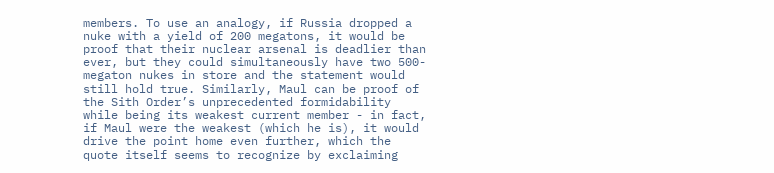members. To use an analogy, if Russia dropped a nuke with a yield of 200 megatons, it would be proof that their nuclear arsenal is deadlier than ever, but they could simultaneously have two 500-megaton nukes in store and the statement would still hold true. Similarly, Maul can be proof of the Sith Order’s unprecedented formidability while being its weakest current member - in fact, if Maul were the weakest (which he is), it would drive the point home even further, which the quote itself seems to recognize by exclaiming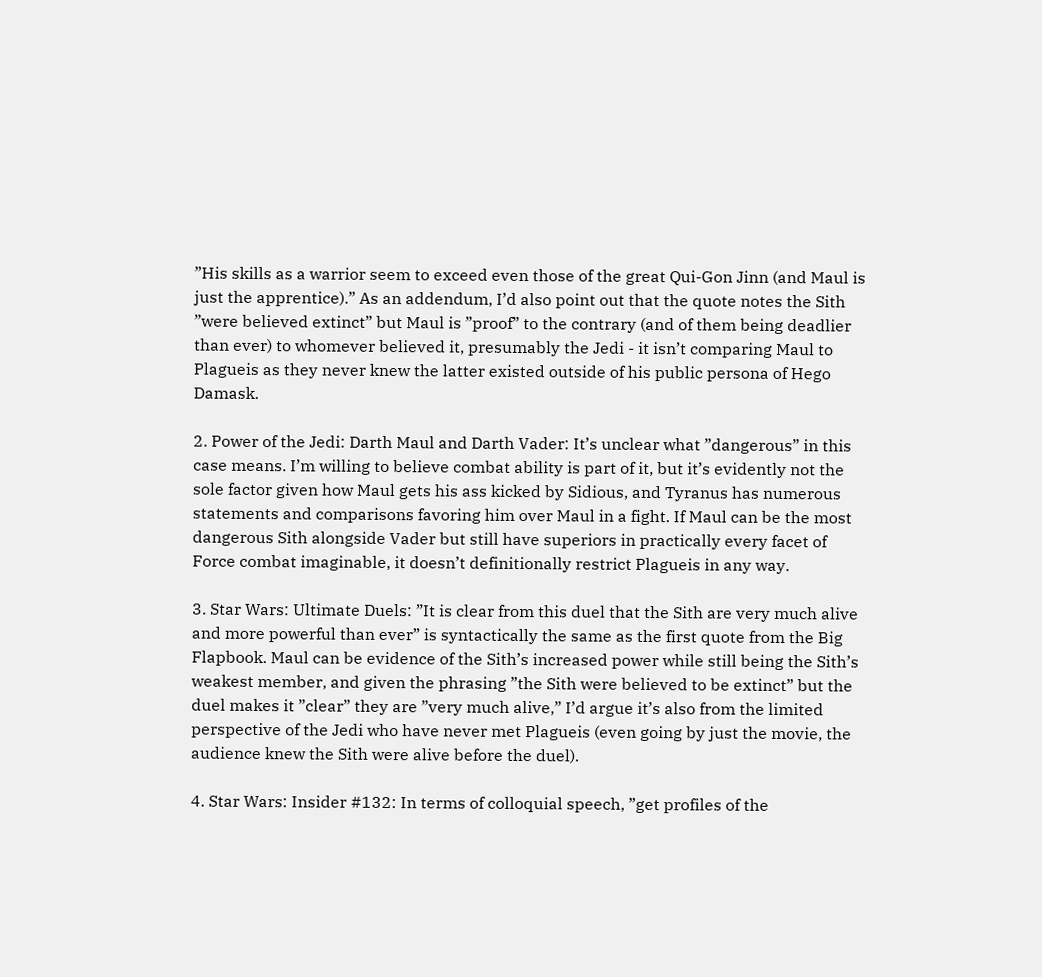”His skills as a warrior seem to exceed even those of the great Qui-Gon Jinn (and Maul is just the apprentice).” As an addendum, I’d also point out that the quote notes the Sith ”were believed extinct” but Maul is ”proof” to the contrary (and of them being deadlier than ever) to whomever believed it, presumably the Jedi - it isn’t comparing Maul to Plagueis as they never knew the latter existed outside of his public persona of Hego Damask.

2. Power of the Jedi: Darth Maul and Darth Vader: It’s unclear what ”dangerous” in this case means. I’m willing to believe combat ability is part of it, but it’s evidently not the sole factor given how Maul gets his ass kicked by Sidious, and Tyranus has numerous statements and comparisons favoring him over Maul in a fight. If Maul can be the most dangerous Sith alongside Vader but still have superiors in practically every facet of Force combat imaginable, it doesn’t definitionally restrict Plagueis in any way.

3. Star Wars: Ultimate Duels: ”It is clear from this duel that the Sith are very much alive and more powerful than ever” is syntactically the same as the first quote from the Big Flapbook. Maul can be evidence of the Sith’s increased power while still being the Sith’s weakest member, and given the phrasing ”the Sith were believed to be extinct” but the duel makes it ”clear” they are ”very much alive,” I’d argue it’s also from the limited perspective of the Jedi who have never met Plagueis (even going by just the movie, the audience knew the Sith were alive before the duel).

4. Star Wars: Insider #132: In terms of colloquial speech, ”get profiles of the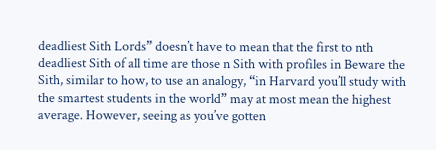deadliest Sith Lords” doesn’t have to mean that the first to nth deadliest Sith of all time are those n Sith with profiles in Beware the Sith, similar to how, to use an analogy, “in Harvard you’ll study with the smartest students in the world” may at most mean the highest average. However, seeing as you’ve gotten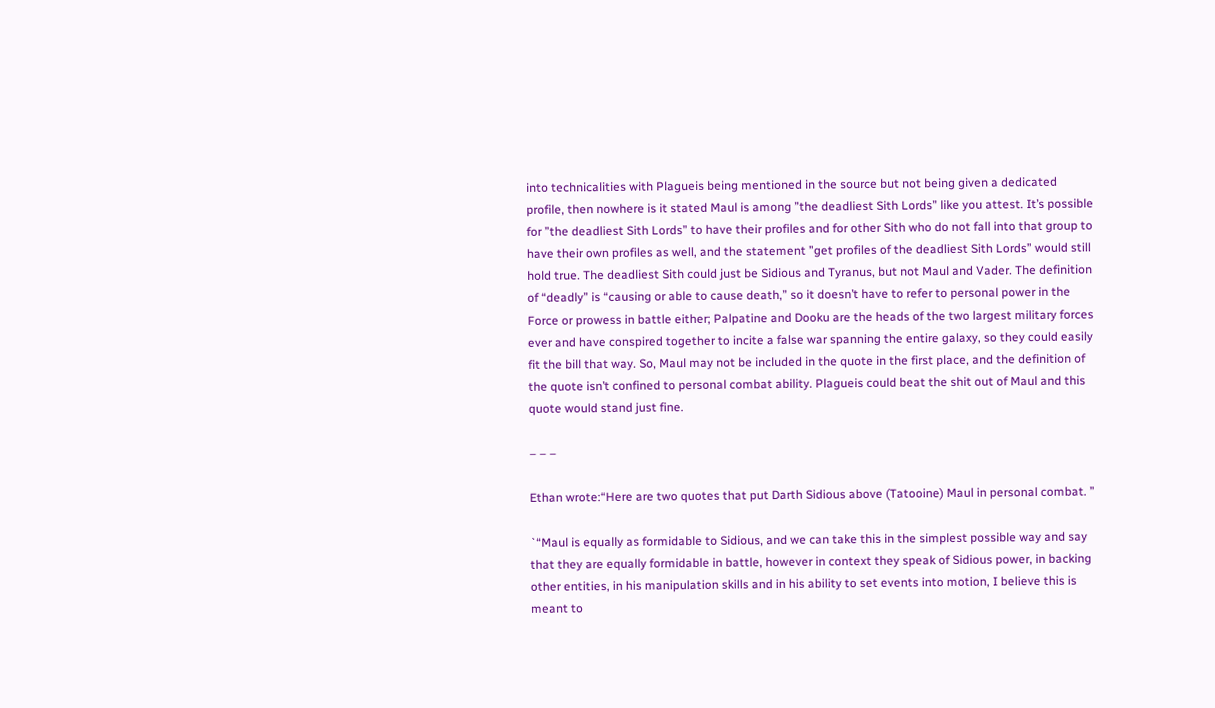into technicalities with Plagueis being mentioned in the source but not being given a dedicated profile, then nowhere is it stated Maul is among ”the deadliest Sith Lords” like you attest. It’s possible for ”the deadliest Sith Lords” to have their profiles and for other Sith who do not fall into that group to have their own profiles as well, and the statement ”get profiles of the deadliest Sith Lords” would still hold true. The deadliest Sith could just be Sidious and Tyranus, but not Maul and Vader. The definition of “deadly” is “causing or able to cause death,” so it doesn’t have to refer to personal power in the Force or prowess in battle either; Palpatine and Dooku are the heads of the two largest military forces ever and have conspired together to incite a false war spanning the entire galaxy, so they could easily fit the bill that way. So, Maul may not be included in the quote in the first place, and the definition of the quote isn’t confined to personal combat ability. Plagueis could beat the shit out of Maul and this quote would stand just fine.

– – –

Ethan wrote:“Here are two quotes that put Darth Sidious above (Tatooine) Maul in personal combat. ”

`“Maul is equally as formidable to Sidious, and we can take this in the simplest possible way and say that they are equally formidable in battle, however in context they speak of Sidious power, in backing other entities, in his manipulation skills and in his ability to set events into motion, I believe this is meant to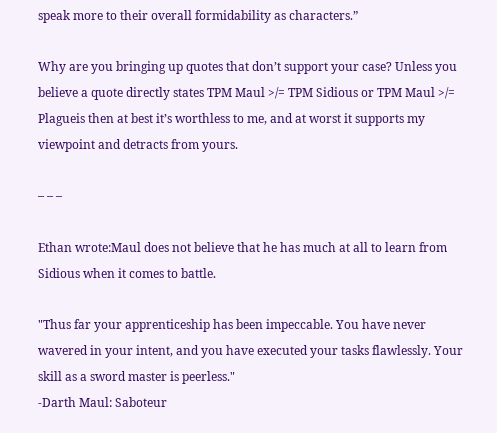speak more to their overall formidability as characters.”

Why are you bringing up quotes that don’t support your case? Unless you believe a quote directly states TPM Maul >/= TPM Sidious or TPM Maul >/= Plagueis then at best it’s worthless to me, and at worst it supports my viewpoint and detracts from yours.

– – –

Ethan wrote:Maul does not believe that he has much at all to learn from Sidious when it comes to battle.

"Thus far your apprenticeship has been impeccable. You have never wavered in your intent, and you have executed your tasks flawlessly. Your skill as a sword master is peerless."
-Darth Maul: Saboteur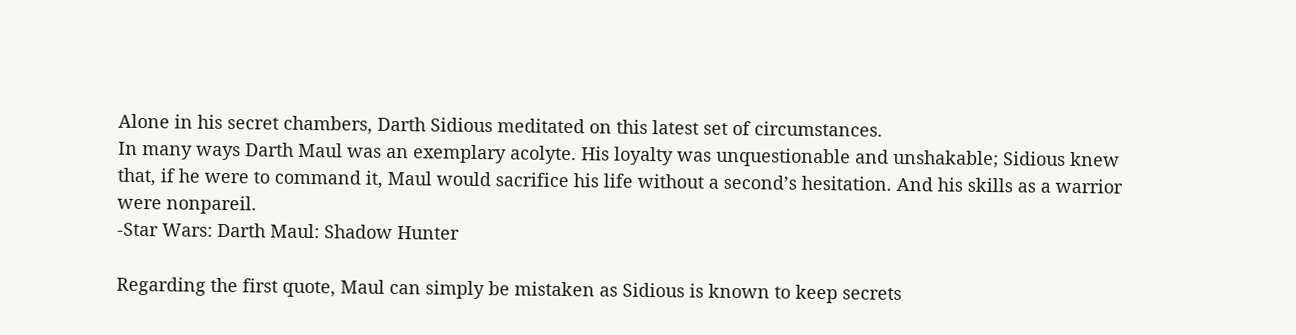Alone in his secret chambers, Darth Sidious meditated on this latest set of circumstances.
In many ways Darth Maul was an exemplary acolyte. His loyalty was unquestionable and unshakable; Sidious knew that, if he were to command it, Maul would sacrifice his life without a second’s hesitation. And his skills as a warrior were nonpareil.
-Star Wars: Darth Maul: Shadow Hunter

Regarding the first quote, Maul can simply be mistaken as Sidious is known to keep secrets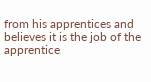from his apprentices and believes it is the job of the apprentice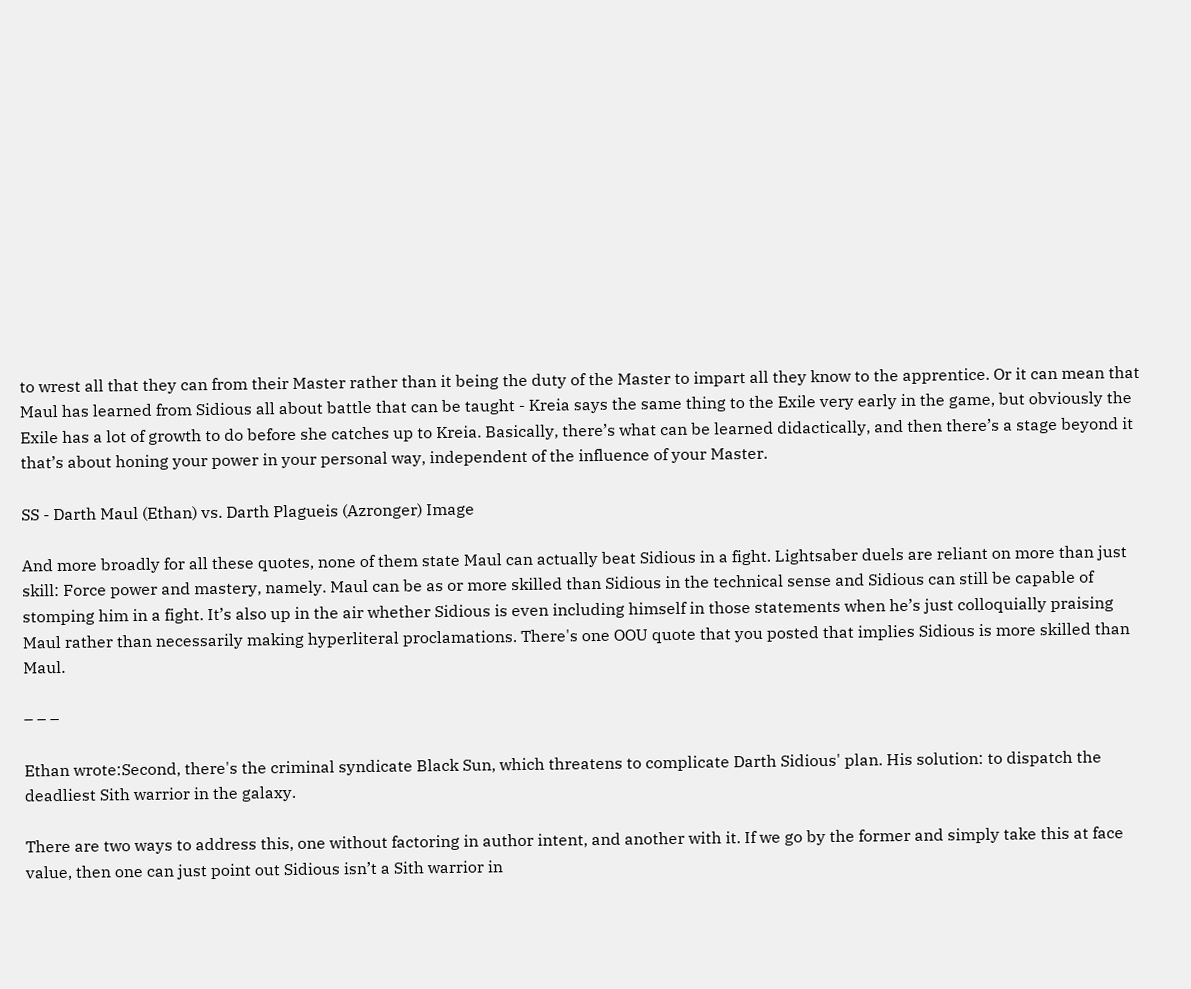to wrest all that they can from their Master rather than it being the duty of the Master to impart all they know to the apprentice. Or it can mean that Maul has learned from Sidious all about battle that can be taught - Kreia says the same thing to the Exile very early in the game, but obviously the Exile has a lot of growth to do before she catches up to Kreia. Basically, there’s what can be learned didactically, and then there’s a stage beyond it that’s about honing your power in your personal way, independent of the influence of your Master.

SS - Darth Maul (Ethan) vs. Darth Plagueis (Azronger) Image

And more broadly for all these quotes, none of them state Maul can actually beat Sidious in a fight. Lightsaber duels are reliant on more than just skill: Force power and mastery, namely. Maul can be as or more skilled than Sidious in the technical sense and Sidious can still be capable of stomping him in a fight. It’s also up in the air whether Sidious is even including himself in those statements when he’s just colloquially praising Maul rather than necessarily making hyperliteral proclamations. There's one OOU quote that you posted that implies Sidious is more skilled than Maul.

– – –

Ethan wrote:Second, there's the criminal syndicate Black Sun, which threatens to complicate Darth Sidious' plan. His solution: to dispatch the deadliest Sith warrior in the galaxy.

There are two ways to address this, one without factoring in author intent, and another with it. If we go by the former and simply take this at face value, then one can just point out Sidious isn’t a Sith warrior in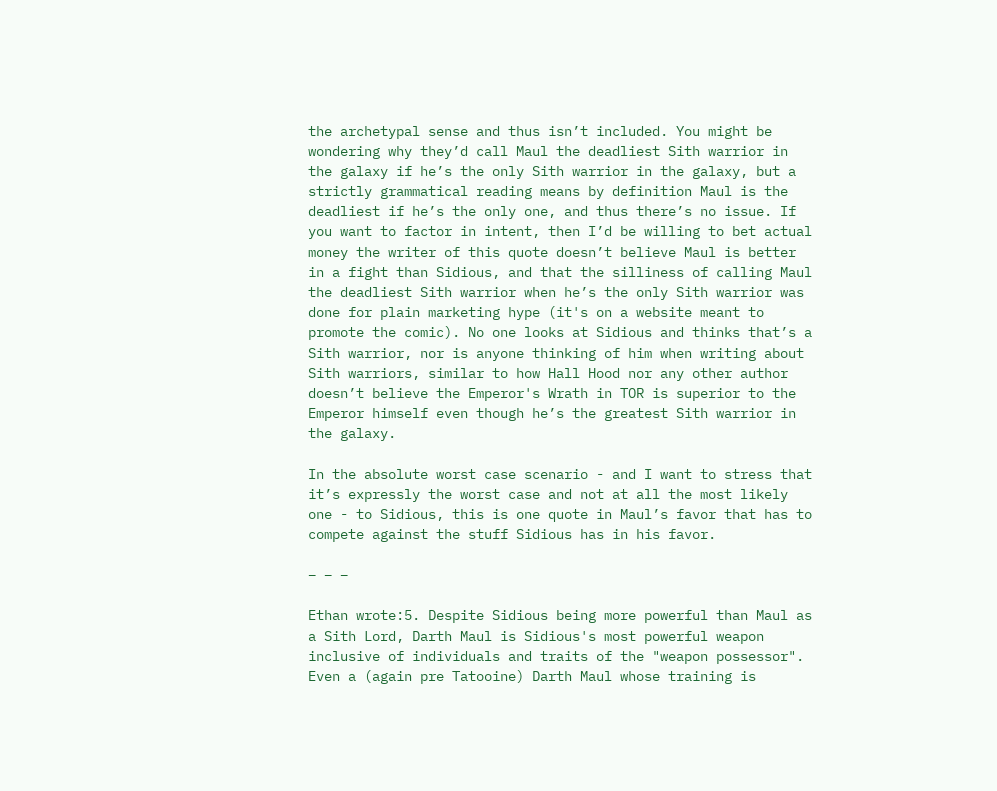the archetypal sense and thus isn’t included. You might be wondering why they’d call Maul the deadliest Sith warrior in the galaxy if he’s the only Sith warrior in the galaxy, but a strictly grammatical reading means by definition Maul is the deadliest if he’s the only one, and thus there’s no issue. If you want to factor in intent, then I’d be willing to bet actual money the writer of this quote doesn’t believe Maul is better in a fight than Sidious, and that the silliness of calling Maul the deadliest Sith warrior when he’s the only Sith warrior was done for plain marketing hype (it's on a website meant to promote the comic). No one looks at Sidious and thinks that’s a Sith warrior, nor is anyone thinking of him when writing about Sith warriors, similar to how Hall Hood nor any other author doesn’t believe the Emperor's Wrath in TOR is superior to the Emperor himself even though he’s the greatest Sith warrior in the galaxy.

In the absolute worst case scenario - and I want to stress that it’s expressly the worst case and not at all the most likely one - to Sidious, this is one quote in Maul’s favor that has to compete against the stuff Sidious has in his favor.

– – –

Ethan wrote:5. Despite Sidious being more powerful than Maul as a Sith Lord, Darth Maul is Sidious's most powerful weapon inclusive of individuals and traits of the "weapon possessor".
Even a (again pre Tatooine) Darth Maul whose training is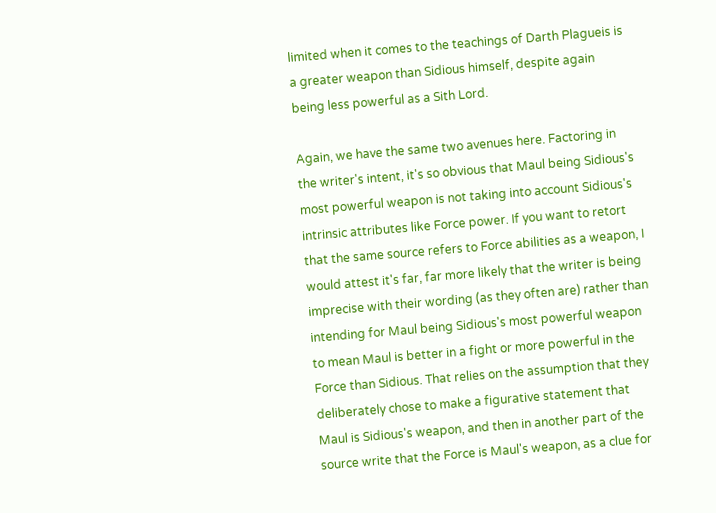limited when it comes to the teachings of Darth Plagueis is a greater weapon than Sidious himself, despite again being less powerful as a Sith Lord.

Again, we have the same two avenues here. Factoring in the writer's intent, it's so obvious that Maul being Sidious's most powerful weapon is not taking into account Sidious's intrinsic attributes like Force power. If you want to retort that the same source refers to Force abilities as a weapon, I would attest it's far, far more likely that the writer is being imprecise with their wording (as they often are) rather than intending for Maul being Sidious's most powerful weapon to mean Maul is better in a fight or more powerful in the Force than Sidious. That relies on the assumption that they deliberately chose to make a figurative statement that Maul is Sidious's weapon, and then in another part of the source write that the Force is Maul's weapon, as a clue for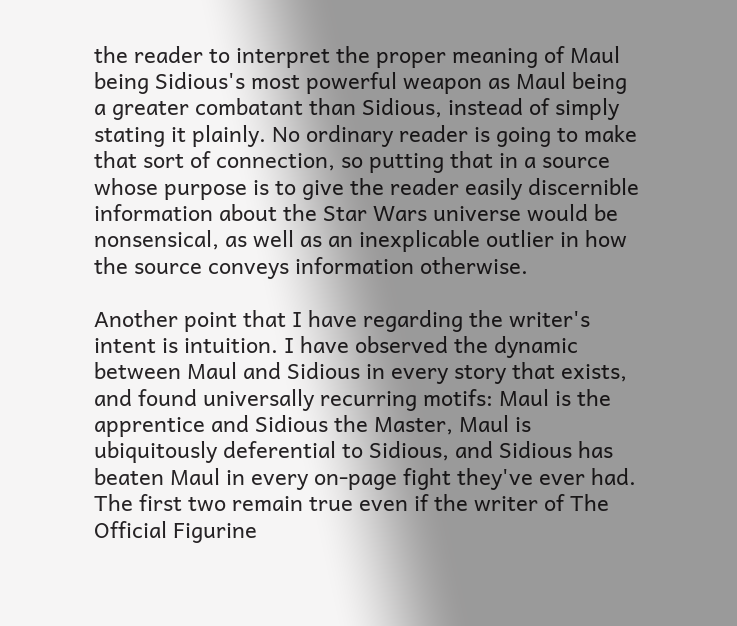the reader to interpret the proper meaning of Maul being Sidious's most powerful weapon as Maul being a greater combatant than Sidious, instead of simply stating it plainly. No ordinary reader is going to make that sort of connection, so putting that in a source whose purpose is to give the reader easily discernible information about the Star Wars universe would be nonsensical, as well as an inexplicable outlier in how the source conveys information otherwise.

Another point that I have regarding the writer's intent is intuition. I have observed the dynamic between Maul and Sidious in every story that exists, and found universally recurring motifs: Maul is the apprentice and Sidious the Master, Maul is ubiquitously deferential to Sidious, and Sidious has beaten Maul in every on-page fight they've ever had. The first two remain true even if the writer of The Official Figurine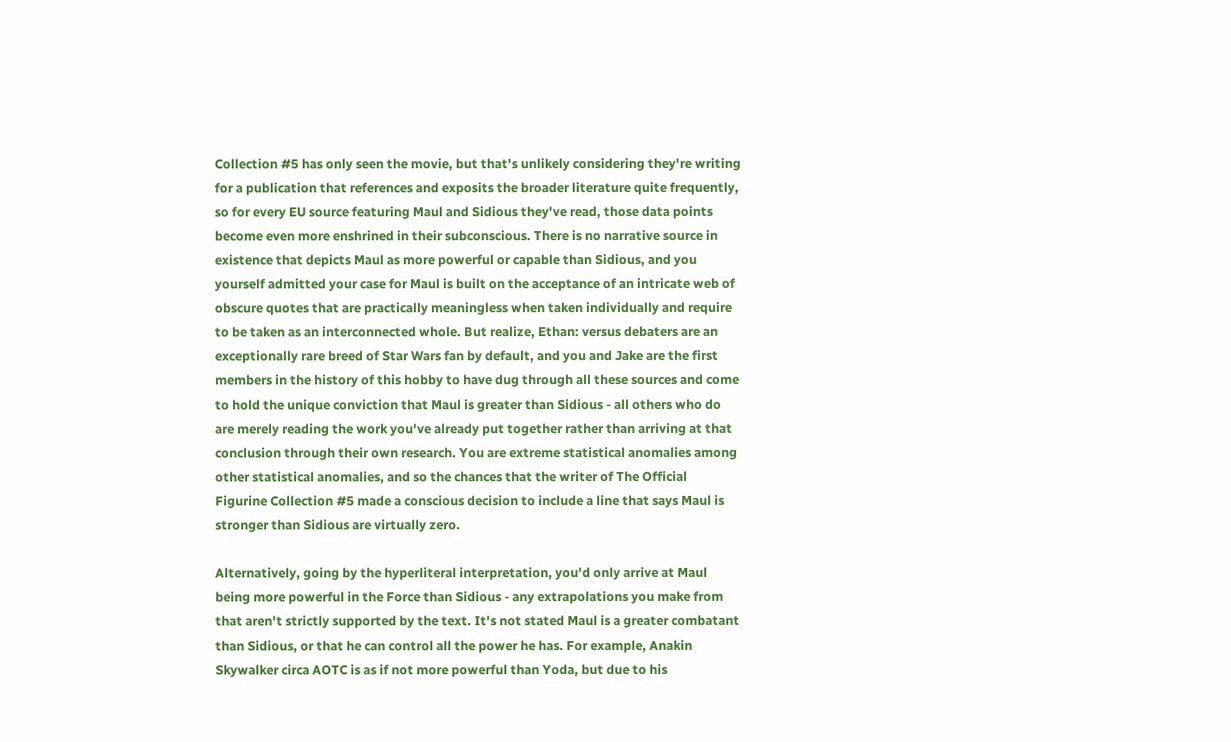Collection #5 has only seen the movie, but that's unlikely considering they're writing for a publication that references and exposits the broader literature quite frequently, so for every EU source featuring Maul and Sidious they've read, those data points become even more enshrined in their subconscious. There is no narrative source in existence that depicts Maul as more powerful or capable than Sidious, and you yourself admitted your case for Maul is built on the acceptance of an intricate web of obscure quotes that are practically meaningless when taken individually and require to be taken as an interconnected whole. But realize, Ethan: versus debaters are an exceptionally rare breed of Star Wars fan by default, and you and Jake are the first members in the history of this hobby to have dug through all these sources and come to hold the unique conviction that Maul is greater than Sidious - all others who do are merely reading the work you've already put together rather than arriving at that conclusion through their own research. You are extreme statistical anomalies among other statistical anomalies, and so the chances that the writer of The Official Figurine Collection #5 made a conscious decision to include a line that says Maul is stronger than Sidious are virtually zero.

Alternatively, going by the hyperliteral interpretation, you'd only arrive at Maul being more powerful in the Force than Sidious - any extrapolations you make from that aren't strictly supported by the text. It's not stated Maul is a greater combatant than Sidious, or that he can control all the power he has. For example, Anakin Skywalker circa AOTC is as if not more powerful than Yoda, but due to his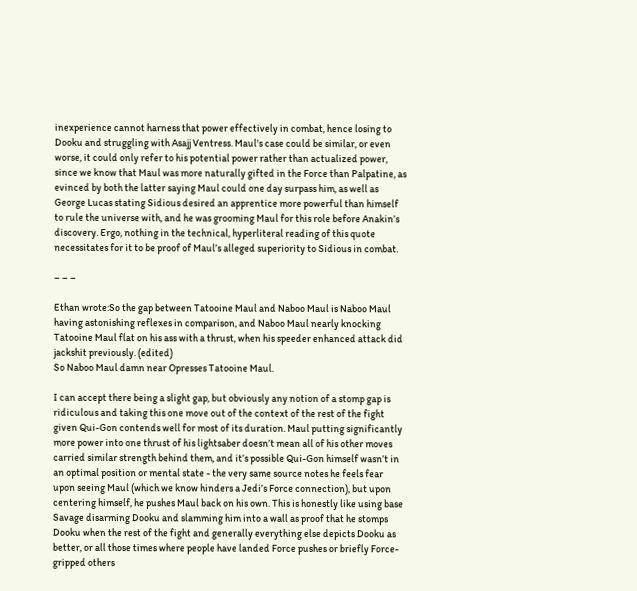inexperience cannot harness that power effectively in combat, hence losing to Dooku and struggling with Asajj Ventress. Maul's case could be similar, or even worse, it could only refer to his potential power rather than actualized power, since we know that Maul was more naturally gifted in the Force than Palpatine, as evinced by both the latter saying Maul could one day surpass him, as well as George Lucas stating Sidious desired an apprentice more powerful than himself to rule the universe with, and he was grooming Maul for this role before Anakin’s discovery. Ergo, nothing in the technical, hyperliteral reading of this quote necessitates for it to be proof of Maul’s alleged superiority to Sidious in combat.

– – –

Ethan wrote:So the gap between Tatooine Maul and Naboo Maul is Naboo Maul having astonishing reflexes in comparison, and Naboo Maul nearly knocking Tatooine Maul flat on his ass with a thrust, when his speeder enhanced attack did jackshit previously. (edited)
So Naboo Maul damn near Opresses Tatooine Maul.

I can accept there being a slight gap, but obviously any notion of a stomp gap is ridiculous and taking this one move out of the context of the rest of the fight given Qui-Gon contends well for most of its duration. Maul putting significantly more power into one thrust of his lightsaber doesn’t mean all of his other moves carried similar strength behind them, and it’s possible Qui-Gon himself wasn’t in an optimal position or mental state - the very same source notes he feels fear upon seeing Maul (which we know hinders a Jedi’s Force connection), but upon centering himself, he pushes Maul back on his own. This is honestly like using base Savage disarming Dooku and slamming him into a wall as proof that he stomps Dooku when the rest of the fight and generally everything else depicts Dooku as better, or all those times where people have landed Force pushes or briefly Force-gripped others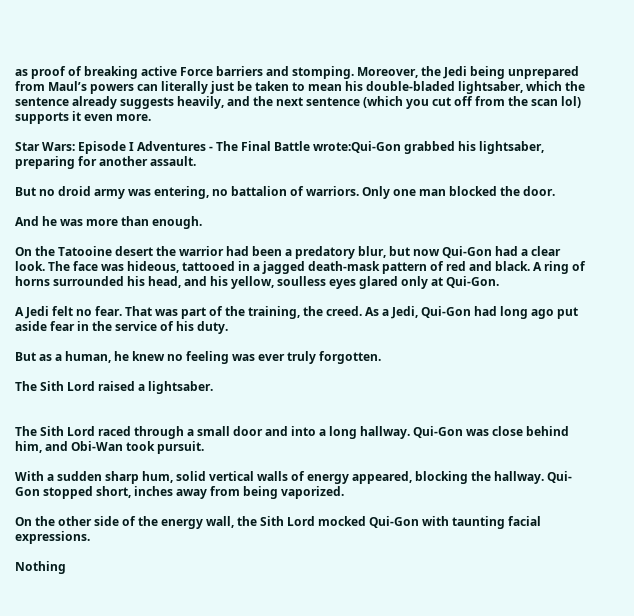as proof of breaking active Force barriers and stomping. Moreover, the Jedi being unprepared from Maul’s powers can literally just be taken to mean his double-bladed lightsaber, which the sentence already suggests heavily, and the next sentence (which you cut off from the scan lol) supports it even more.

Star Wars: Episode I Adventures - The Final Battle wrote:Qui-Gon grabbed his lightsaber, preparing for another assault.

But no droid army was entering, no battalion of warriors. Only one man blocked the door.

And he was more than enough.

On the Tatooine desert the warrior had been a predatory blur, but now Qui-Gon had a clear look. The face was hideous, tattooed in a jagged death-mask pattern of red and black. A ring of horns surrounded his head, and his yellow, soulless eyes glared only at Qui-Gon.

A Jedi felt no fear. That was part of the training, the creed. As a Jedi, Qui-Gon had long ago put aside fear in the service of his duty.

But as a human, he knew no feeling was ever truly forgotten.

The Sith Lord raised a lightsaber.


The Sith Lord raced through a small door and into a long hallway. Qui-Gon was close behind him, and Obi-Wan took pursuit.

With a sudden sharp hum, solid vertical walls of energy appeared, blocking the hallway. Qui-Gon stopped short, inches away from being vaporized.

On the other side of the energy wall, the Sith Lord mocked Qui-Gon with taunting facial expressions.

Nothing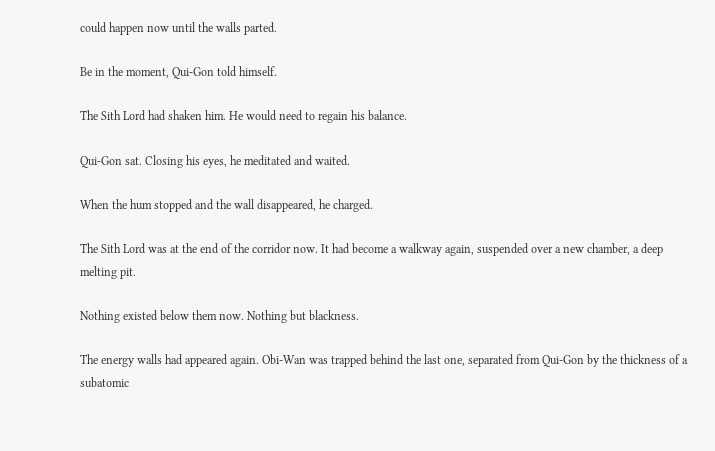could happen now until the walls parted.

Be in the moment, Qui-Gon told himself.

The Sith Lord had shaken him. He would need to regain his balance.

Qui-Gon sat. Closing his eyes, he meditated and waited.

When the hum stopped and the wall disappeared, he charged.

The Sith Lord was at the end of the corridor now. It had become a walkway again, suspended over a new chamber, a deep melting pit.

Nothing existed below them now. Nothing but blackness.

The energy walls had appeared again. Obi-Wan was trapped behind the last one, separated from Qui-Gon by the thickness of a subatomic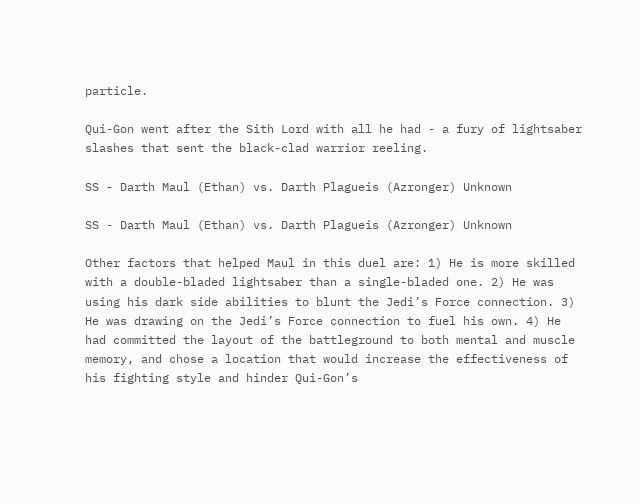particle.

Qui-Gon went after the Sith Lord with all he had - a fury of lightsaber slashes that sent the black-clad warrior reeling.

SS - Darth Maul (Ethan) vs. Darth Plagueis (Azronger) Unknown

SS - Darth Maul (Ethan) vs. Darth Plagueis (Azronger) Unknown

Other factors that helped Maul in this duel are: 1) He is more skilled with a double-bladed lightsaber than a single-bladed one. 2) He was using his dark side abilities to blunt the Jedi’s Force connection. 3) He was drawing on the Jedi’s Force connection to fuel his own. 4) He had committed the layout of the battleground to both mental and muscle memory, and chose a location that would increase the effectiveness of his fighting style and hinder Qui-Gon’s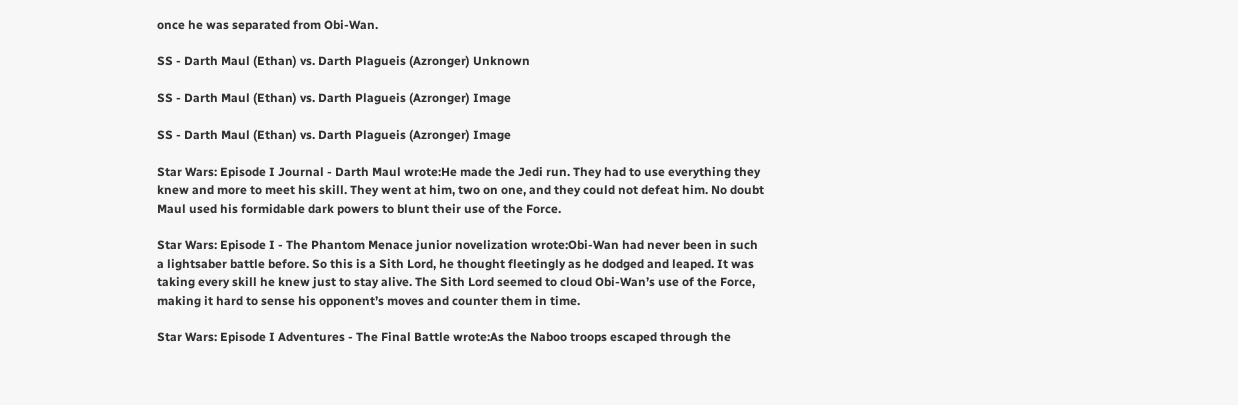once he was separated from Obi-Wan.

SS - Darth Maul (Ethan) vs. Darth Plagueis (Azronger) Unknown

SS - Darth Maul (Ethan) vs. Darth Plagueis (Azronger) Image

SS - Darth Maul (Ethan) vs. Darth Plagueis (Azronger) Image

Star Wars: Episode I Journal - Darth Maul wrote:He made the Jedi run. They had to use everything they knew and more to meet his skill. They went at him, two on one, and they could not defeat him. No doubt Maul used his formidable dark powers to blunt their use of the Force.

Star Wars: Episode I - The Phantom Menace junior novelization wrote:Obi-Wan had never been in such a lightsaber battle before. So this is a Sith Lord, he thought fleetingly as he dodged and leaped. It was taking every skill he knew just to stay alive. The Sith Lord seemed to cloud Obi-Wan’s use of the Force, making it hard to sense his opponent’s moves and counter them in time.

Star Wars: Episode I Adventures - The Final Battle wrote:As the Naboo troops escaped through the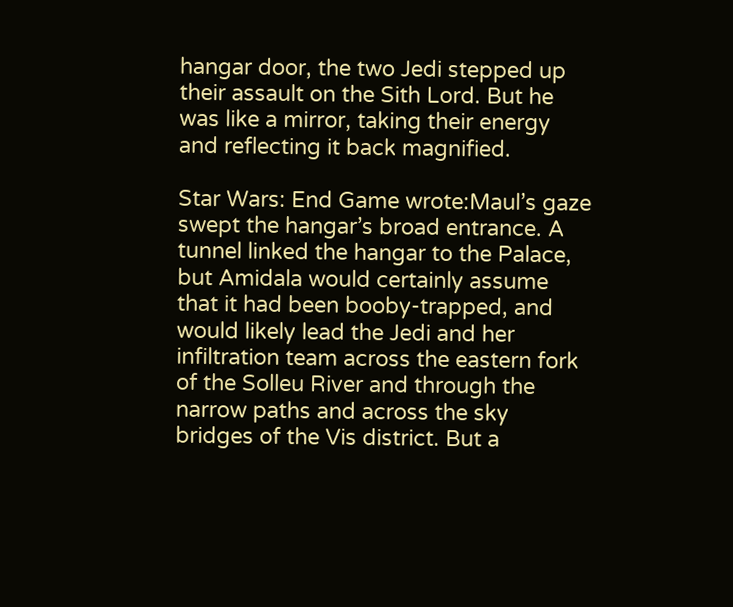hangar door, the two Jedi stepped up their assault on the Sith Lord. But he was like a mirror, taking their energy and reflecting it back magnified.

Star Wars: End Game wrote:Maul’s gaze swept the hangar’s broad entrance. A tunnel linked the hangar to the Palace, but Amidala would certainly assume that it had been booby-trapped, and would likely lead the Jedi and her infiltration team across the eastern fork of the Solleu River and through the narrow paths and across the sky bridges of the Vis district. But a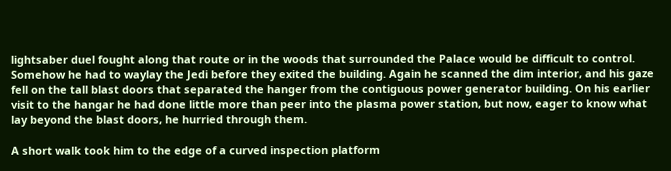lightsaber duel fought along that route or in the woods that surrounded the Palace would be difficult to control. Somehow he had to waylay the Jedi before they exited the building. Again he scanned the dim interior, and his gaze fell on the tall blast doors that separated the hanger from the contiguous power generator building. On his earlier visit to the hangar he had done little more than peer into the plasma power station, but now, eager to know what lay beyond the blast doors, he hurried through them.

A short walk took him to the edge of a curved inspection platform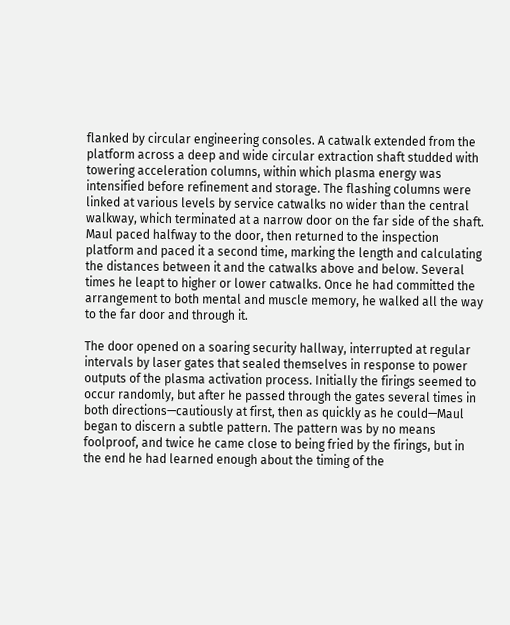flanked by circular engineering consoles. A catwalk extended from the platform across a deep and wide circular extraction shaft studded with towering acceleration columns, within which plasma energy was intensified before refinement and storage. The flashing columns were linked at various levels by service catwalks no wider than the central walkway, which terminated at a narrow door on the far side of the shaft. Maul paced halfway to the door, then returned to the inspection platform and paced it a second time, marking the length and calculating the distances between it and the catwalks above and below. Several times he leapt to higher or lower catwalks. Once he had committed the arrangement to both mental and muscle memory, he walked all the way to the far door and through it.

The door opened on a soaring security hallway, interrupted at regular intervals by laser gates that sealed themselves in response to power outputs of the plasma activation process. Initially the firings seemed to occur randomly, but after he passed through the gates several times in both directions—cautiously at first, then as quickly as he could—Maul began to discern a subtle pattern. The pattern was by no means foolproof, and twice he came close to being fried by the firings, but in the end he had learned enough about the timing of the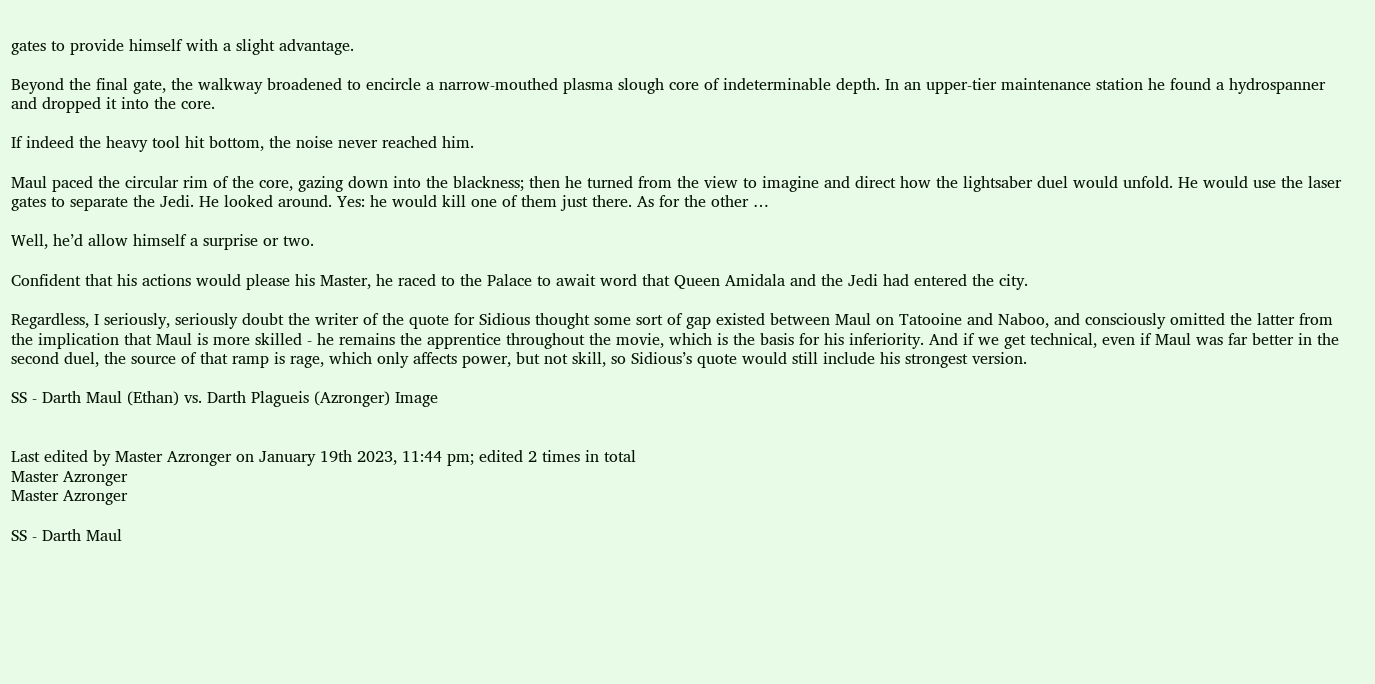gates to provide himself with a slight advantage.

Beyond the final gate, the walkway broadened to encircle a narrow-mouthed plasma slough core of indeterminable depth. In an upper-tier maintenance station he found a hydrospanner and dropped it into the core.

If indeed the heavy tool hit bottom, the noise never reached him.

Maul paced the circular rim of the core, gazing down into the blackness; then he turned from the view to imagine and direct how the lightsaber duel would unfold. He would use the laser gates to separate the Jedi. He looked around. Yes: he would kill one of them just there. As for the other …

Well, he’d allow himself a surprise or two.

Confident that his actions would please his Master, he raced to the Palace to await word that Queen Amidala and the Jedi had entered the city.

Regardless, I seriously, seriously doubt the writer of the quote for Sidious thought some sort of gap existed between Maul on Tatooine and Naboo, and consciously omitted the latter from the implication that Maul is more skilled - he remains the apprentice throughout the movie, which is the basis for his inferiority. And if we get technical, even if Maul was far better in the second duel, the source of that ramp is rage, which only affects power, but not skill, so Sidious’s quote would still include his strongest version.

SS - Darth Maul (Ethan) vs. Darth Plagueis (Azronger) Image


Last edited by Master Azronger on January 19th 2023, 11:44 pm; edited 2 times in total
Master Azronger
Master Azronger

SS - Darth Maul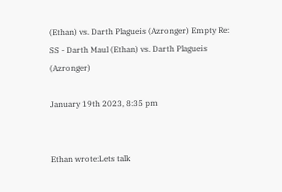(Ethan) vs. Darth Plagueis (Azronger) Empty Re: SS - Darth Maul (Ethan) vs. Darth Plagueis (Azronger)

January 19th 2023, 8:35 pm


Ethan wrote:Lets talk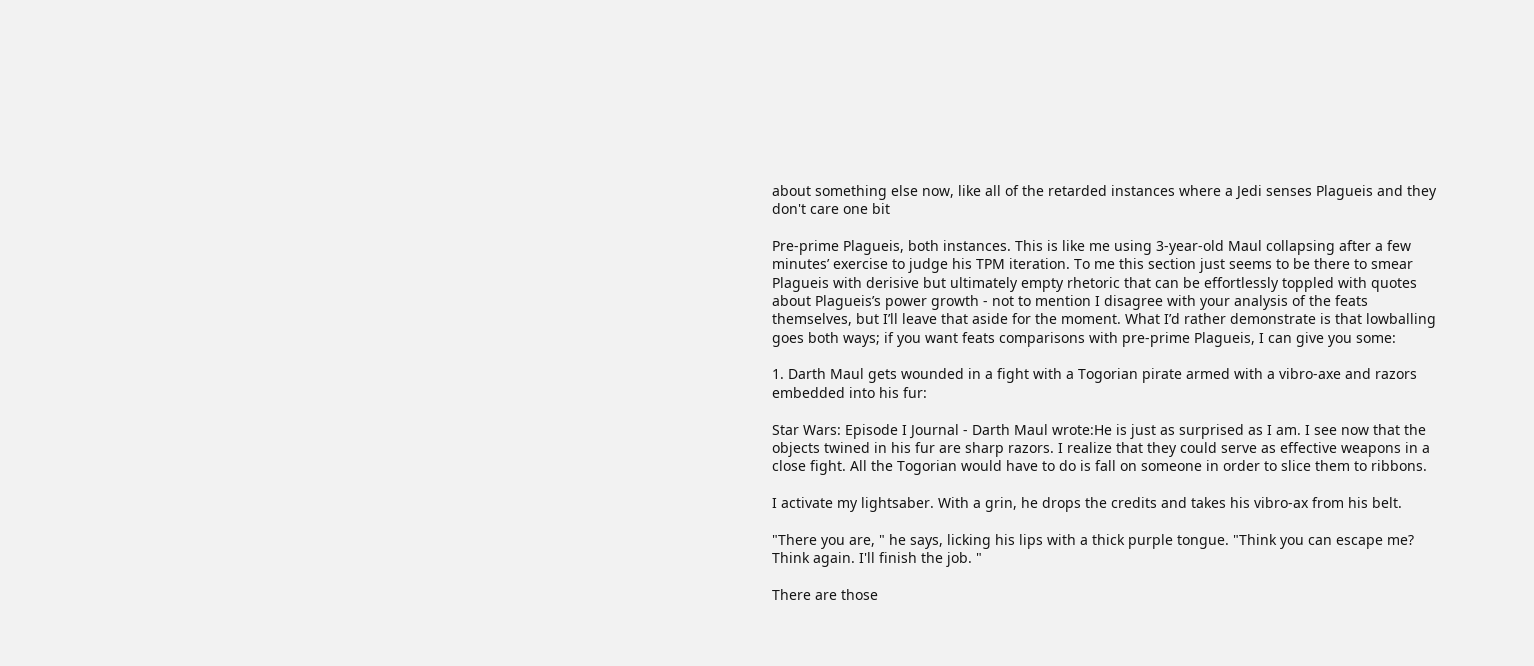about something else now, like all of the retarded instances where a Jedi senses Plagueis and they don't care one bit

Pre-prime Plagueis, both instances. This is like me using 3-year-old Maul collapsing after a few minutes’ exercise to judge his TPM iteration. To me this section just seems to be there to smear Plagueis with derisive but ultimately empty rhetoric that can be effortlessly toppled with quotes about Plagueis’s power growth - not to mention I disagree with your analysis of the feats themselves, but I’ll leave that aside for the moment. What I’d rather demonstrate is that lowballing goes both ways; if you want feats comparisons with pre-prime Plagueis, I can give you some:

1. Darth Maul gets wounded in a fight with a Togorian pirate armed with a vibro-axe and razors embedded into his fur:

Star Wars: Episode I Journal - Darth Maul wrote:He is just as surprised as I am. I see now that the objects twined in his fur are sharp razors. I realize that they could serve as effective weapons in a close fight. All the Togorian would have to do is fall on someone in order to slice them to ribbons.

I activate my lightsaber. With a grin, he drops the credits and takes his vibro-ax from his belt.

"There you are, " he says, licking his lips with a thick purple tongue. "Think you can escape me? Think again. I'll finish the job. "

There are those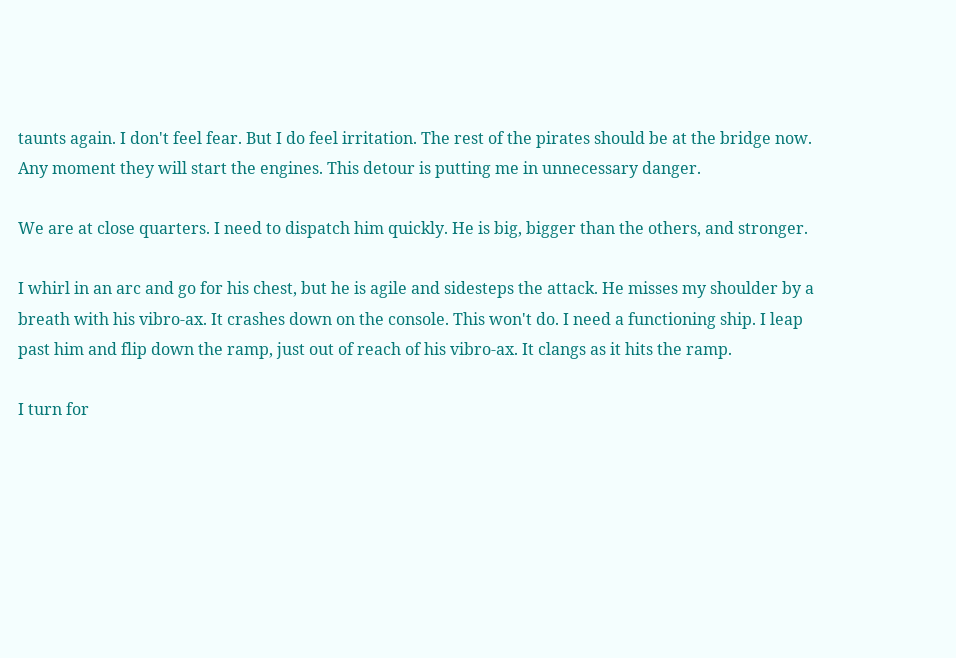taunts again. I don't feel fear. But I do feel irritation. The rest of the pirates should be at the bridge now. Any moment they will start the engines. This detour is putting me in unnecessary danger.

We are at close quarters. I need to dispatch him quickly. He is big, bigger than the others, and stronger.

I whirl in an arc and go for his chest, but he is agile and sidesteps the attack. He misses my shoulder by a breath with his vibro-ax. It crashes down on the console. This won't do. I need a functioning ship. I leap past him and flip down the ramp, just out of reach of his vibro-ax. It clangs as it hits the ramp.

I turn for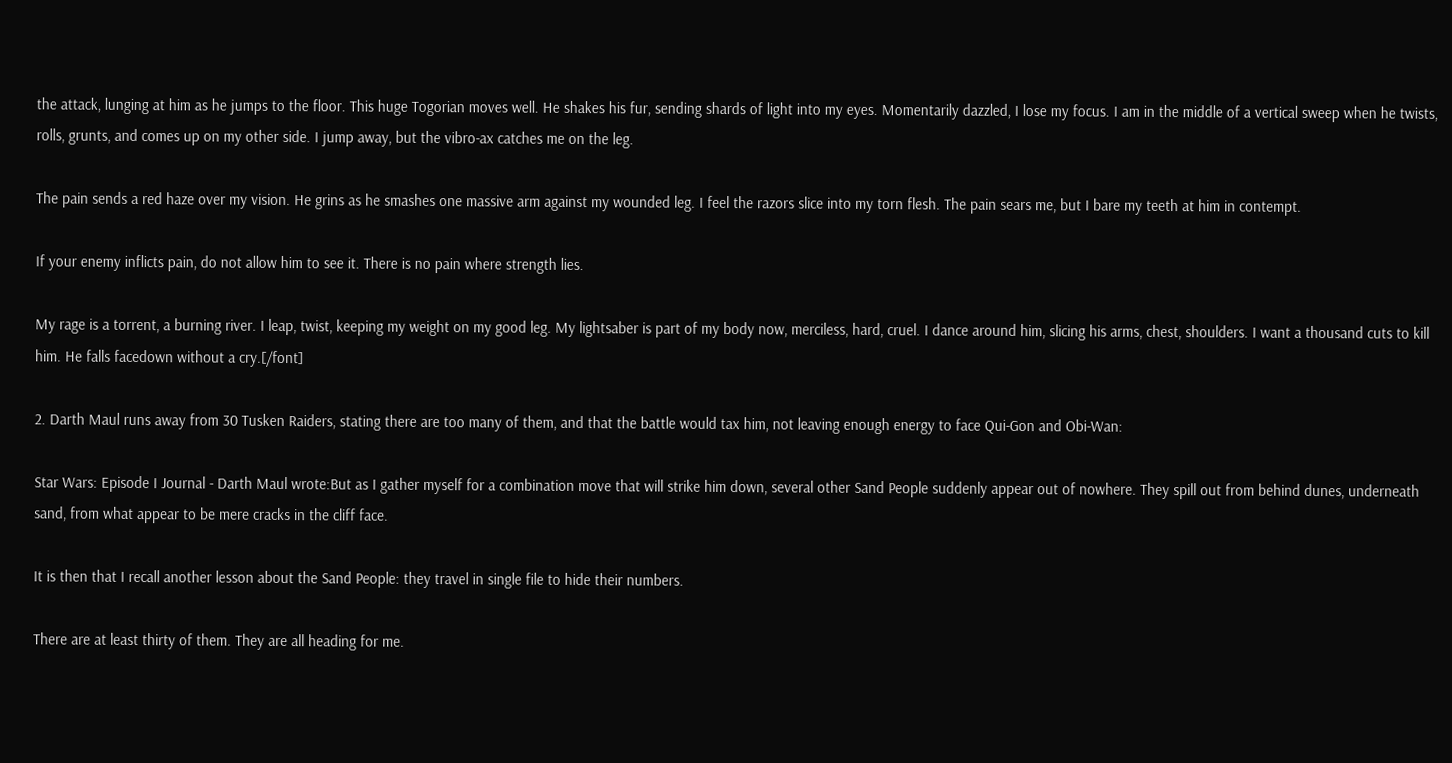the attack, lunging at him as he jumps to the floor. This huge Togorian moves well. He shakes his fur, sending shards of light into my eyes. Momentarily dazzled, I lose my focus. I am in the middle of a vertical sweep when he twists, rolls, grunts, and comes up on my other side. I jump away, but the vibro-ax catches me on the leg.

The pain sends a red haze over my vision. He grins as he smashes one massive arm against my wounded leg. I feel the razors slice into my torn flesh. The pain sears me, but I bare my teeth at him in contempt.

If your enemy inflicts pain, do not allow him to see it. There is no pain where strength lies.

My rage is a torrent, a burning river. I leap, twist, keeping my weight on my good leg. My lightsaber is part of my body now, merciless, hard, cruel. I dance around him, slicing his arms, chest, shoulders. I want a thousand cuts to kill him. He falls facedown without a cry.[/font]

2. Darth Maul runs away from 30 Tusken Raiders, stating there are too many of them, and that the battle would tax him, not leaving enough energy to face Qui-Gon and Obi-Wan:

Star Wars: Episode I Journal - Darth Maul wrote:But as I gather myself for a combination move that will strike him down, several other Sand People suddenly appear out of nowhere. They spill out from behind dunes, underneath sand, from what appear to be mere cracks in the cliff face.

It is then that I recall another lesson about the Sand People: they travel in single file to hide their numbers.

There are at least thirty of them. They are all heading for me.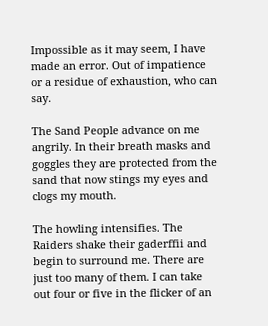Impossible as it may seem, I have made an error. Out of impatience or a residue of exhaustion, who can say.

The Sand People advance on me angrily. In their breath masks and goggles they are protected from the sand that now stings my eyes and clogs my mouth.

The howling intensifies. The Raiders shake their gaderffii and begin to surround me. There are just too many of them. I can take out four or five in the flicker of an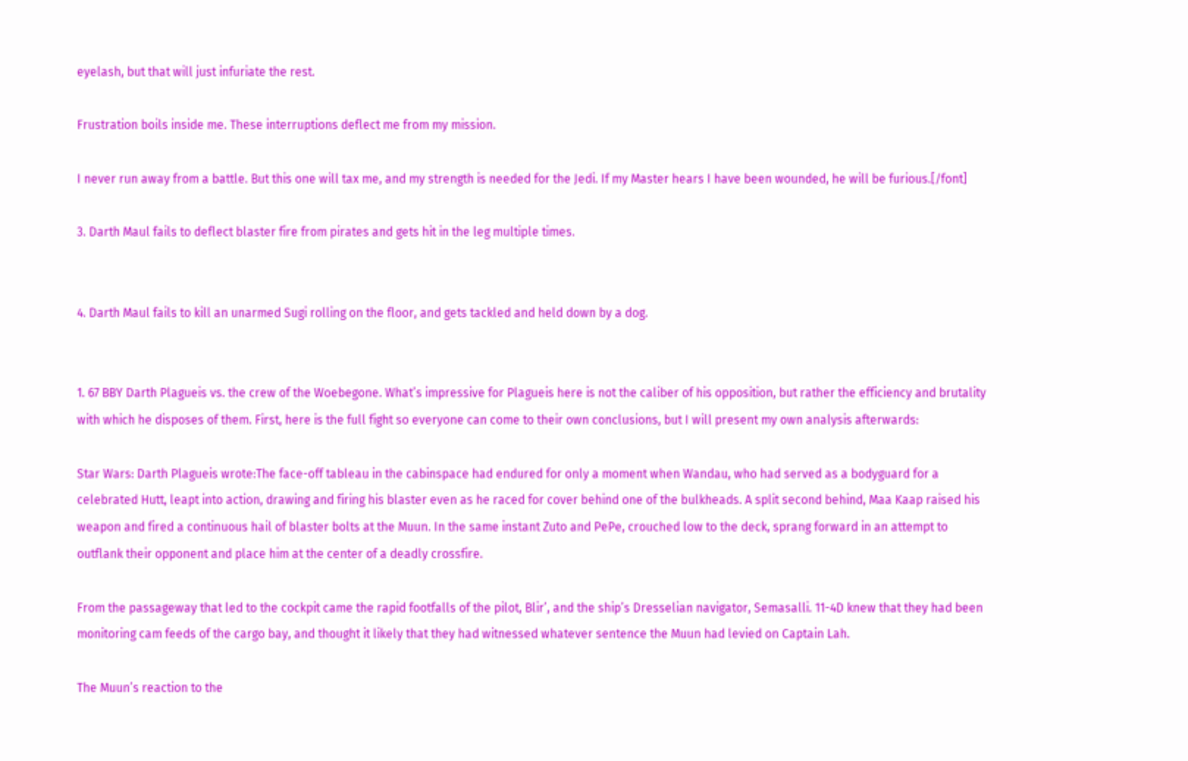eyelash, but that will just infuriate the rest.

Frustration boils inside me. These interruptions deflect me from my mission.

I never run away from a battle. But this one will tax me, and my strength is needed for the Jedi. If my Master hears I have been wounded, he will be furious.[/font]

3. Darth Maul fails to deflect blaster fire from pirates and gets hit in the leg multiple times.


4. Darth Maul fails to kill an unarmed Sugi rolling on the floor, and gets tackled and held down by a dog.


1. 67 BBY Darth Plagueis vs. the crew of the Woebegone. What’s impressive for Plagueis here is not the caliber of his opposition, but rather the efficiency and brutality with which he disposes of them. First, here is the full fight so everyone can come to their own conclusions, but I will present my own analysis afterwards:

Star Wars: Darth Plagueis wrote:The face-off tableau in the cabinspace had endured for only a moment when Wandau, who had served as a bodyguard for a celebrated Hutt, leapt into action, drawing and firing his blaster even as he raced for cover behind one of the bulkheads. A split second behind, Maa Kaap raised his weapon and fired a continuous hail of blaster bolts at the Muun. In the same instant Zuto and PePe, crouched low to the deck, sprang forward in an attempt to outflank their opponent and place him at the center of a deadly crossfire.

From the passageway that led to the cockpit came the rapid footfalls of the pilot, Blir’, and the ship’s Dresselian navigator, Semasalli. 11-4D knew that they had been monitoring cam feeds of the cargo bay, and thought it likely that they had witnessed whatever sentence the Muun had levied on Captain Lah.

The Muun’s reaction to the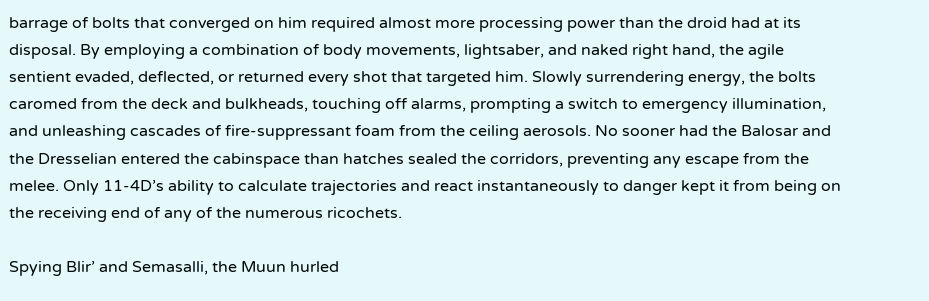barrage of bolts that converged on him required almost more processing power than the droid had at its disposal. By employing a combination of body movements, lightsaber, and naked right hand, the agile sentient evaded, deflected, or returned every shot that targeted him. Slowly surrendering energy, the bolts caromed from the deck and bulkheads, touching off alarms, prompting a switch to emergency illumination, and unleashing cascades of fire-suppressant foam from the ceiling aerosols. No sooner had the Balosar and the Dresselian entered the cabinspace than hatches sealed the corridors, preventing any escape from the melee. Only 11-4D’s ability to calculate trajectories and react instantaneously to danger kept it from being on the receiving end of any of the numerous ricochets.

Spying Blir’ and Semasalli, the Muun hurled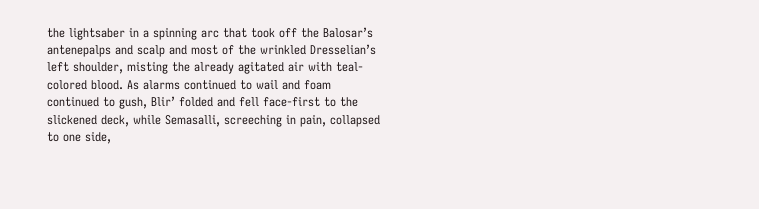the lightsaber in a spinning arc that took off the Balosar’s antenepalps and scalp and most of the wrinkled Dresselian’s left shoulder, misting the already agitated air with teal-colored blood. As alarms continued to wail and foam continued to gush, Blir’ folded and fell face-first to the slickened deck, while Semasalli, screeching in pain, collapsed to one side,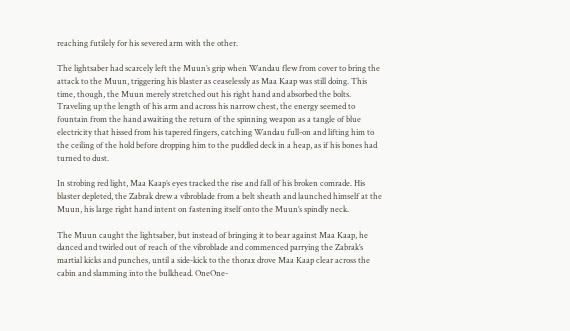reaching futilely for his severed arm with the other.

The lightsaber had scarcely left the Muun’s grip when Wandau flew from cover to bring the attack to the Muun, triggering his blaster as ceaselessly as Maa Kaap was still doing. This time, though, the Muun merely stretched out his right hand and absorbed the bolts. Traveling up the length of his arm and across his narrow chest, the energy seemed to fountain from the hand awaiting the return of the spinning weapon as a tangle of blue electricity that hissed from his tapered fingers, catching Wandau full-on and lifting him to the ceiling of the hold before dropping him to the puddled deck in a heap, as if his bones had turned to dust.

In strobing red light, Maa Kaap’s eyes tracked the rise and fall of his broken comrade. His blaster depleted, the Zabrak drew a vibroblade from a belt sheath and launched himself at the Muun, his large right hand intent on fastening itself onto the Muun’s spindly neck.

The Muun caught the lightsaber, but instead of bringing it to bear against Maa Kaap, he danced and twirled out of reach of the vibroblade and commenced parrying the Zabrak’s martial kicks and punches, until a side-kick to the thorax drove Maa Kaap clear across the cabin and slamming into the bulkhead. OneOne-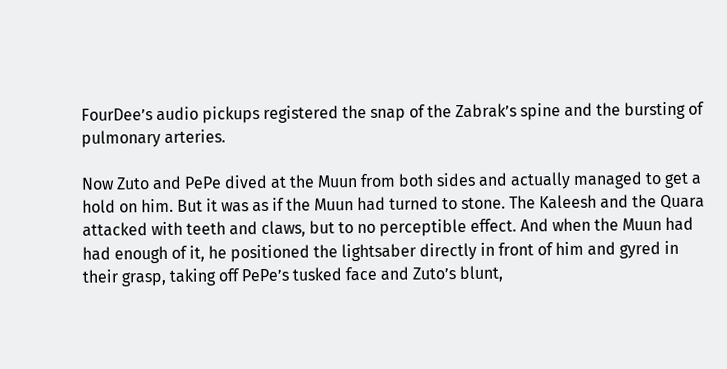FourDee’s audio pickups registered the snap of the Zabrak’s spine and the bursting of pulmonary arteries.

Now Zuto and PePe dived at the Muun from both sides and actually managed to get a hold on him. But it was as if the Muun had turned to stone. The Kaleesh and the Quara attacked with teeth and claws, but to no perceptible effect. And when the Muun had had enough of it, he positioned the lightsaber directly in front of him and gyred in their grasp, taking off PePe’s tusked face and Zuto’s blunt,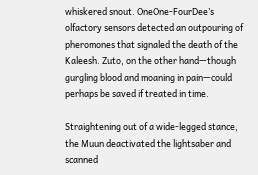whiskered snout. OneOne-FourDee’s olfactory sensors detected an outpouring of pheromones that signaled the death of the Kaleesh. Zuto, on the other hand—though gurgling blood and moaning in pain—could perhaps be saved if treated in time.

Straightening out of a wide-legged stance, the Muun deactivated the lightsaber and scanned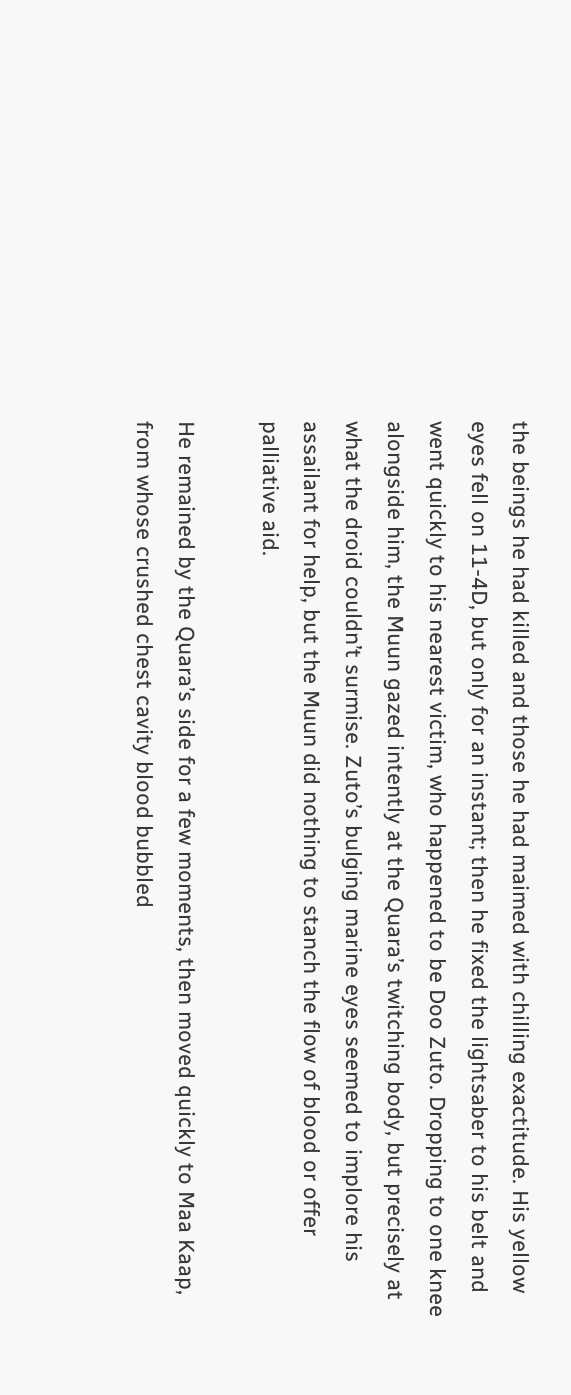the beings he had killed and those he had maimed with chilling exactitude. His yellow eyes fell on 11-4D, but only for an instant; then he fixed the lightsaber to his belt and went quickly to his nearest victim, who happened to be Doo Zuto. Dropping to one knee alongside him, the Muun gazed intently at the Quara’s twitching body, but precisely at what the droid couldn’t surmise. Zuto’s bulging marine eyes seemed to implore his assailant for help, but the Muun did nothing to stanch the flow of blood or offer palliative aid.

He remained by the Quara’s side for a few moments, then moved quickly to Maa Kaap, from whose crushed chest cavity blood bubbled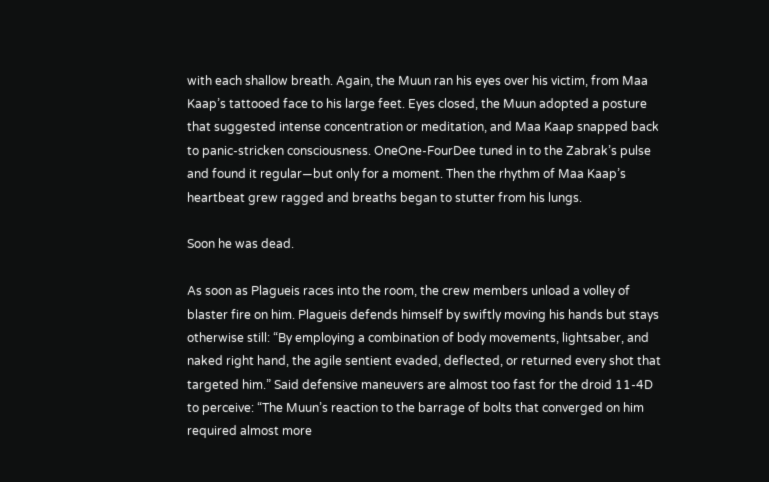with each shallow breath. Again, the Muun ran his eyes over his victim, from Maa Kaap’s tattooed face to his large feet. Eyes closed, the Muun adopted a posture that suggested intense concentration or meditation, and Maa Kaap snapped back to panic-stricken consciousness. OneOne-FourDee tuned in to the Zabrak’s pulse and found it regular—but only for a moment. Then the rhythm of Maa Kaap’s heartbeat grew ragged and breaths began to stutter from his lungs.

Soon he was dead.

As soon as Plagueis races into the room, the crew members unload a volley of blaster fire on him. Plagueis defends himself by swiftly moving his hands but stays otherwise still: “By employing a combination of body movements, lightsaber, and naked right hand, the agile sentient evaded, deflected, or returned every shot that targeted him.” Said defensive maneuvers are almost too fast for the droid 11-4D to perceive: “The Muun’s reaction to the barrage of bolts that converged on him required almost more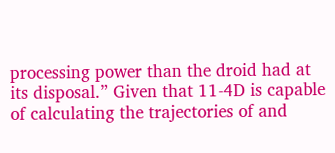processing power than the droid had at its disposal.” Given that 11-4D is capable of calculating the trajectories of and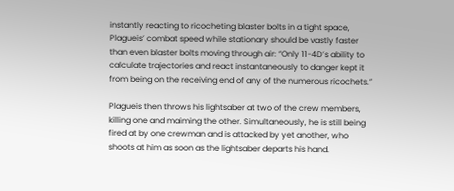instantly reacting to ricocheting blaster bolts in a tight space, Plagueis’ combat speed while stationary should be vastly faster than even blaster bolts moving through air: “Only 11-4D’s ability to calculate trajectories and react instantaneously to danger kept it from being on the receiving end of any of the numerous ricochets.”

Plagueis then throws his lightsaber at two of the crew members, killing one and maiming the other. Simultaneously, he is still being fired at by one crewman and is attacked by yet another, who shoots at him as soon as the lightsaber departs his hand.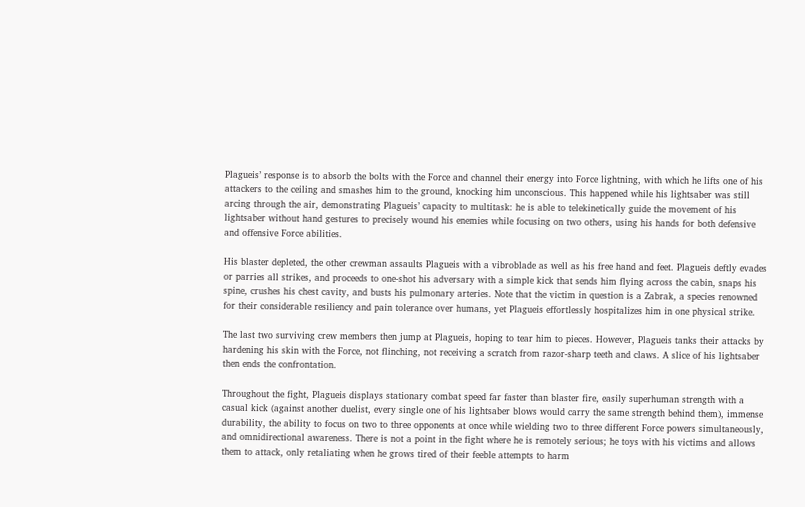Plagueis’ response is to absorb the bolts with the Force and channel their energy into Force lightning, with which he lifts one of his attackers to the ceiling and smashes him to the ground, knocking him unconscious. This happened while his lightsaber was still arcing through the air, demonstrating Plagueis’ capacity to multitask: he is able to telekinetically guide the movement of his lightsaber without hand gestures to precisely wound his enemies while focusing on two others, using his hands for both defensive and offensive Force abilities.

His blaster depleted, the other crewman assaults Plagueis with a vibroblade as well as his free hand and feet. Plagueis deftly evades or parries all strikes, and proceeds to one-shot his adversary with a simple kick that sends him flying across the cabin, snaps his spine, crushes his chest cavity, and busts his pulmonary arteries. Note that the victim in question is a Zabrak, a species renowned for their considerable resiliency and pain tolerance over humans, yet Plagueis effortlessly hospitalizes him in one physical strike.

The last two surviving crew members then jump at Plagueis, hoping to tear him to pieces. However, Plagueis tanks their attacks by hardening his skin with the Force, not flinching, not receiving a scratch from razor-sharp teeth and claws. A slice of his lightsaber then ends the confrontation.

Throughout the fight, Plagueis displays stationary combat speed far faster than blaster fire, easily superhuman strength with a casual kick (against another duelist, every single one of his lightsaber blows would carry the same strength behind them), immense durability, the ability to focus on two to three opponents at once while wielding two to three different Force powers simultaneously, and omnidirectional awareness. There is not a point in the fight where he is remotely serious; he toys with his victims and allows them to attack, only retaliating when he grows tired of their feeble attempts to harm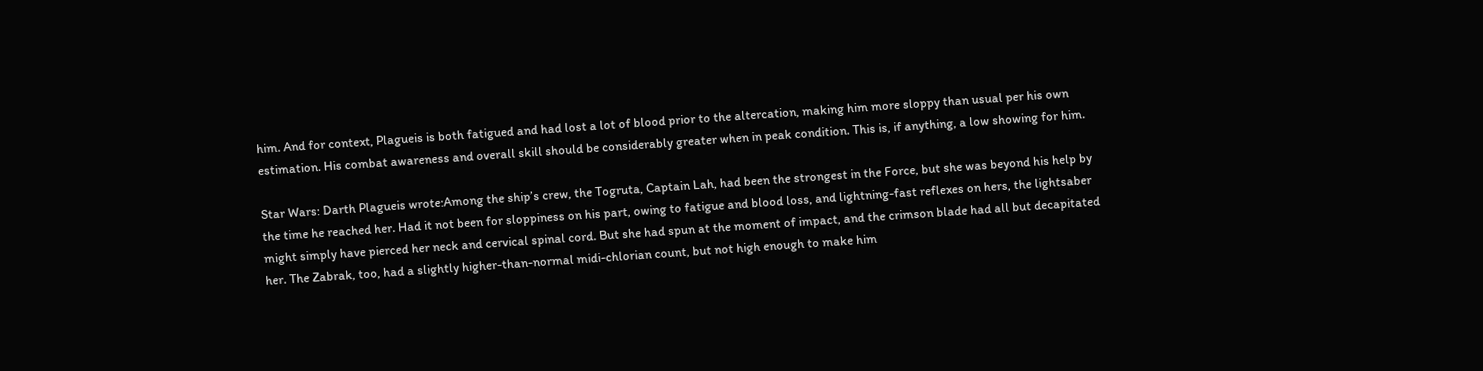him. And for context, Plagueis is both fatigued and had lost a lot of blood prior to the altercation, making him more sloppy than usual per his own estimation. His combat awareness and overall skill should be considerably greater when in peak condition. This is, if anything, a low showing for him.

Star Wars: Darth Plagueis wrote:Among the ship’s crew, the Togruta, Captain Lah, had been the strongest in the Force, but she was beyond his help by the time he reached her. Had it not been for sloppiness on his part, owing to fatigue and blood loss, and lightning-fast reflexes on hers, the lightsaber might simply have pierced her neck and cervical spinal cord. But she had spun at the moment of impact, and the crimson blade had all but decapitated her. The Zabrak, too, had a slightly higher-than-normal midi-chlorian count, but not high enough to make him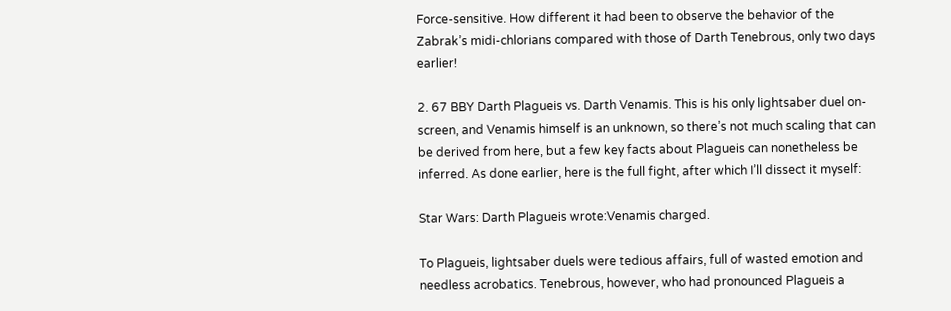Force-sensitive. How different it had been to observe the behavior of the Zabrak’s midi-chlorians compared with those of Darth Tenebrous, only two days earlier!

2. 67 BBY Darth Plagueis vs. Darth Venamis. This is his only lightsaber duel on-screen, and Venamis himself is an unknown, so there’s not much scaling that can be derived from here, but a few key facts about Plagueis can nonetheless be inferred. As done earlier, here is the full fight, after which I’ll dissect it myself:

Star Wars: Darth Plagueis wrote:Venamis charged.

To Plagueis, lightsaber duels were tedious affairs, full of wasted emotion and needless acrobatics. Tenebrous, however, who had pronounced Plagueis a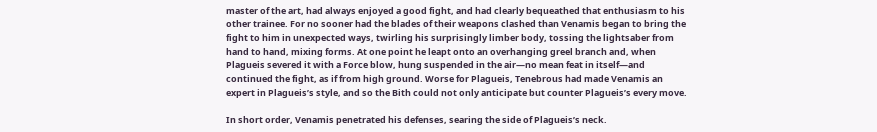master of the art, had always enjoyed a good fight, and had clearly bequeathed that enthusiasm to his other trainee. For no sooner had the blades of their weapons clashed than Venamis began to bring the fight to him in unexpected ways, twirling his surprisingly limber body, tossing the lightsaber from hand to hand, mixing forms. At one point he leapt onto an overhanging greel branch and, when Plagueis severed it with a Force blow, hung suspended in the air—no mean feat in itself—and continued the fight, as if from high ground. Worse for Plagueis, Tenebrous had made Venamis an expert in Plagueis’s style, and so the Bith could not only anticipate but counter Plagueis’s every move.

In short order, Venamis penetrated his defenses, searing the side of Plagueis’s neck.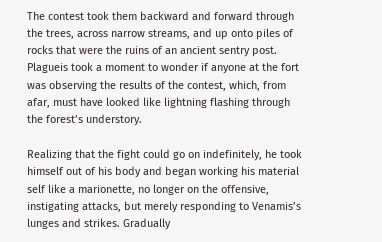The contest took them backward and forward through the trees, across narrow streams, and up onto piles of rocks that were the ruins of an ancient sentry post. Plagueis took a moment to wonder if anyone at the fort was observing the results of the contest, which, from afar, must have looked like lightning flashing through the forest’s understory.

Realizing that the fight could go on indefinitely, he took himself out of his body and began working his material self like a marionette, no longer on the offensive, instigating attacks, but merely responding to Venamis’s lunges and strikes. Gradually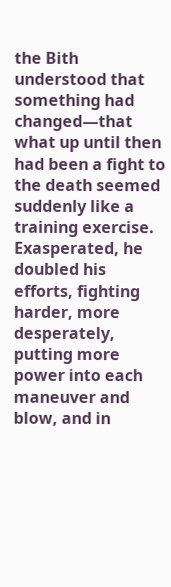the Bith understood that something had changed—that what up until then had been a fight to the death seemed suddenly like a training exercise. Exasperated, he doubled his efforts, fighting harder, more desperately, putting more power into each maneuver and blow, and in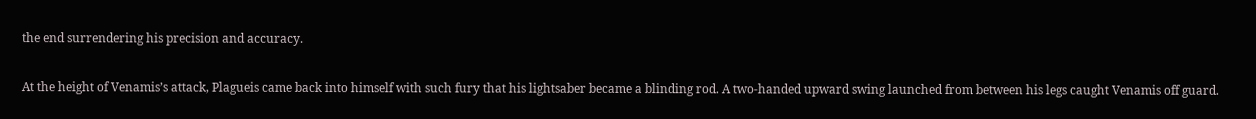the end surrendering his precision and accuracy.

At the height of Venamis’s attack, Plagueis came back into himself with such fury that his lightsaber became a blinding rod. A two-handed upward swing launched from between his legs caught Venamis off guard.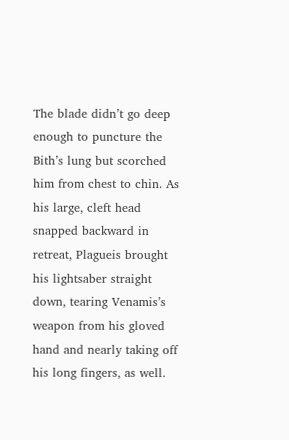The blade didn’t go deep enough to puncture the Bith’s lung but scorched him from chest to chin. As his large, cleft head snapped backward in retreat, Plagueis brought his lightsaber straight down, tearing Venamis’s weapon from his gloved hand and nearly taking off his long fingers, as well.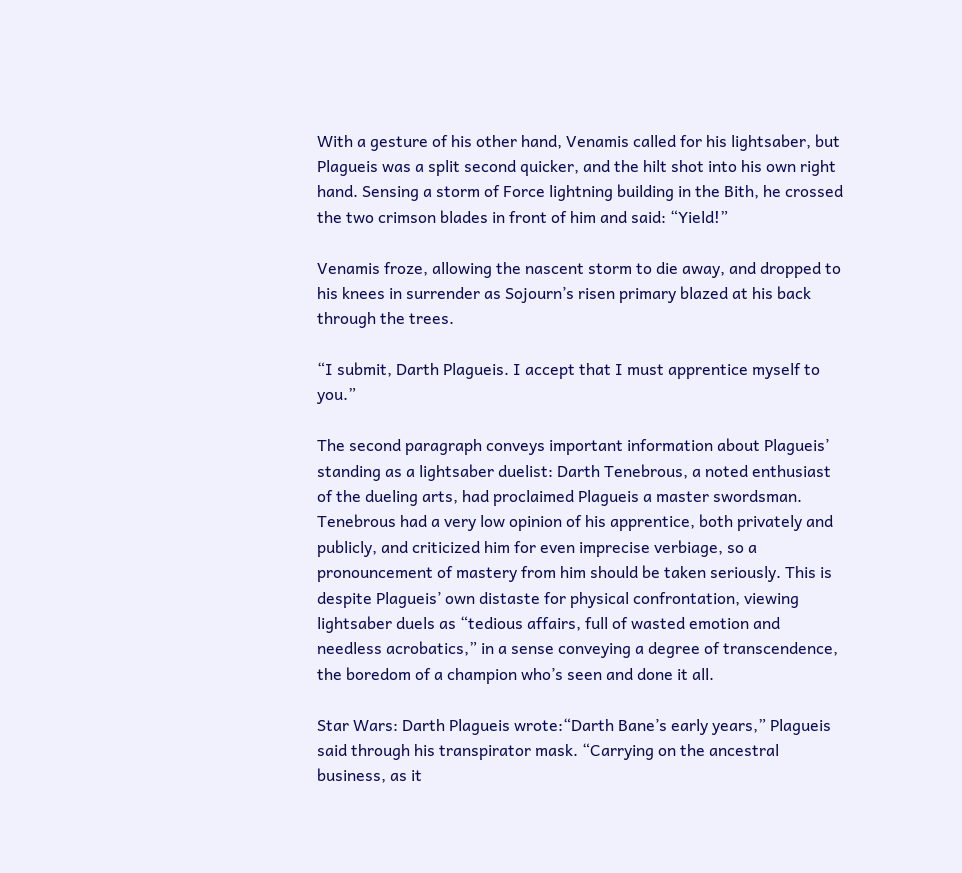With a gesture of his other hand, Venamis called for his lightsaber, but Plagueis was a split second quicker, and the hilt shot into his own right hand. Sensing a storm of Force lightning building in the Bith, he crossed the two crimson blades in front of him and said: “Yield!”

Venamis froze, allowing the nascent storm to die away, and dropped to his knees in surrender as Sojourn’s risen primary blazed at his back through the trees.

“I submit, Darth Plagueis. I accept that I must apprentice myself to you.”

The second paragraph conveys important information about Plagueis’ standing as a lightsaber duelist: Darth Tenebrous, a noted enthusiast of the dueling arts, had proclaimed Plagueis a master swordsman. Tenebrous had a very low opinion of his apprentice, both privately and publicly, and criticized him for even imprecise verbiage, so a pronouncement of mastery from him should be taken seriously. This is despite Plagueis’ own distaste for physical confrontation, viewing lightsaber duels as “tedious affairs, full of wasted emotion and needless acrobatics,” in a sense conveying a degree of transcendence, the boredom of a champion who’s seen and done it all.

Star Wars: Darth Plagueis wrote:“Darth Bane’s early years,” Plagueis said through his transpirator mask. “Carrying on the ancestral business, as it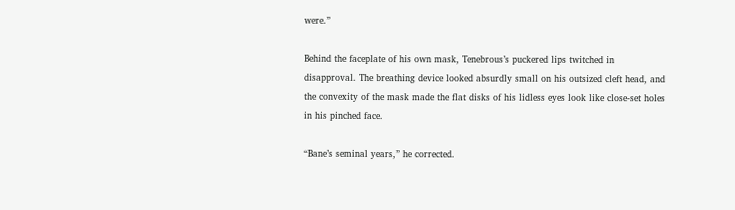were.”

Behind the faceplate of his own mask, Tenebrous’s puckered lips twitched in disapproval. The breathing device looked absurdly small on his outsized cleft head, and the convexity of the mask made the flat disks of his lidless eyes look like close-set holes in his pinched face.

“Bane’s seminal years,” he corrected.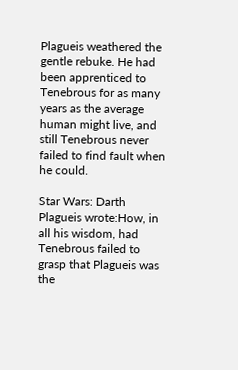Plagueis weathered the gentle rebuke. He had been apprenticed to Tenebrous for as many years as the average human might live, and still Tenebrous never failed to find fault when he could.

Star Wars: Darth Plagueis wrote:How, in all his wisdom, had Tenebrous failed to grasp that Plagueis was the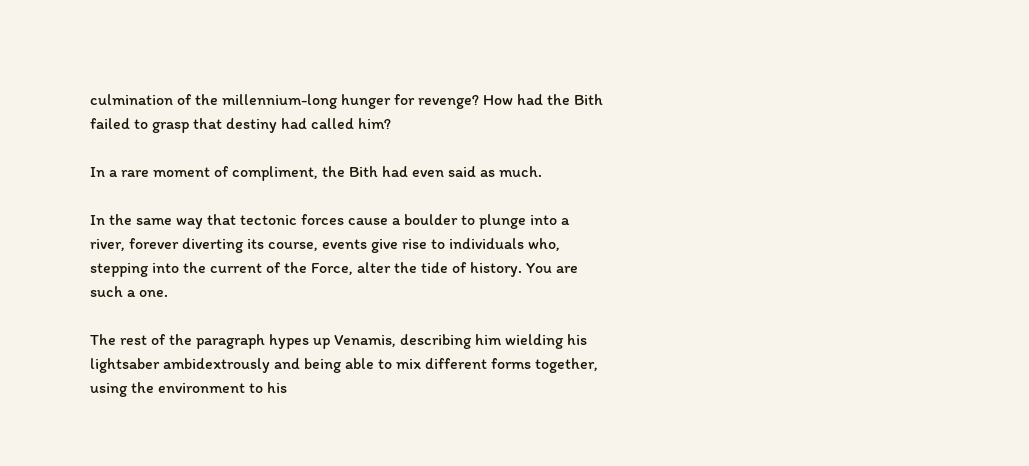culmination of the millennium-long hunger for revenge? How had the Bith failed to grasp that destiny had called him?

In a rare moment of compliment, the Bith had even said as much.

In the same way that tectonic forces cause a boulder to plunge into a river, forever diverting its course, events give rise to individuals who, stepping into the current of the Force, alter the tide of history. You are such a one.

The rest of the paragraph hypes up Venamis, describing him wielding his lightsaber ambidextrously and being able to mix different forms together, using the environment to his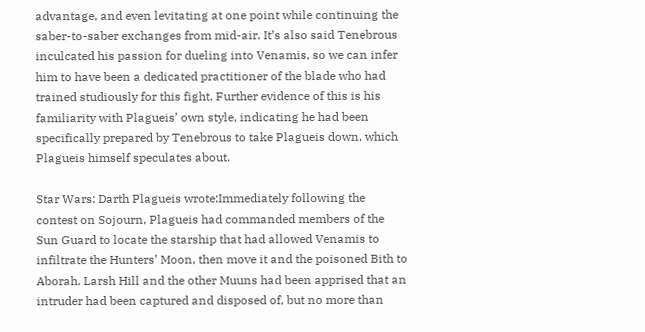advantage, and even levitating at one point while continuing the saber-to-saber exchanges from mid-air. It’s also said Tenebrous inculcated his passion for dueling into Venamis, so we can infer him to have been a dedicated practitioner of the blade who had trained studiously for this fight. Further evidence of this is his familiarity with Plagueis’ own style, indicating he had been specifically prepared by Tenebrous to take Plagueis down, which Plagueis himself speculates about.

Star Wars: Darth Plagueis wrote:Immediately following the contest on Sojourn, Plagueis had commanded members of the Sun Guard to locate the starship that had allowed Venamis to infiltrate the Hunters’ Moon, then move it and the poisoned Bith to Aborah. Larsh Hill and the other Muuns had been apprised that an intruder had been captured and disposed of, but no more than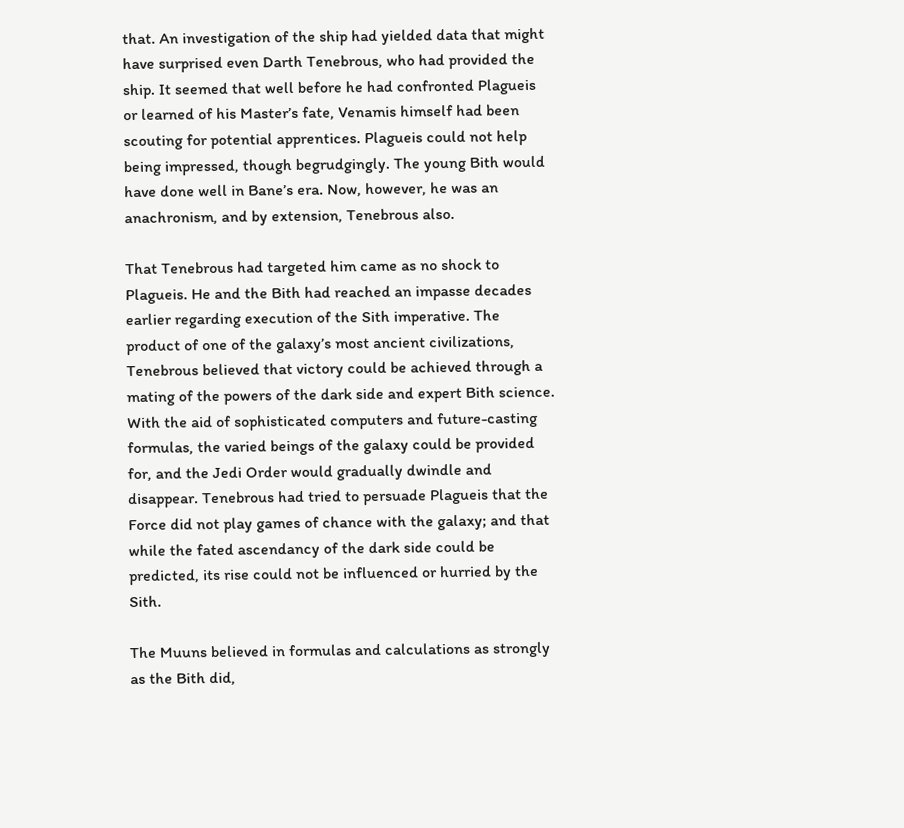that. An investigation of the ship had yielded data that might have surprised even Darth Tenebrous, who had provided the ship. It seemed that well before he had confronted Plagueis or learned of his Master’s fate, Venamis himself had been scouting for potential apprentices. Plagueis could not help being impressed, though begrudgingly. The young Bith would have done well in Bane’s era. Now, however, he was an anachronism, and by extension, Tenebrous also.

That Tenebrous had targeted him came as no shock to Plagueis. He and the Bith had reached an impasse decades earlier regarding execution of the Sith imperative. The product of one of the galaxy’s most ancient civilizations, Tenebrous believed that victory could be achieved through a mating of the powers of the dark side and expert Bith science. With the aid of sophisticated computers and future-casting formulas, the varied beings of the galaxy could be provided for, and the Jedi Order would gradually dwindle and disappear. Tenebrous had tried to persuade Plagueis that the Force did not play games of chance with the galaxy; and that while the fated ascendancy of the dark side could be predicted, its rise could not be influenced or hurried by the Sith.

The Muuns believed in formulas and calculations as strongly as the Bith did,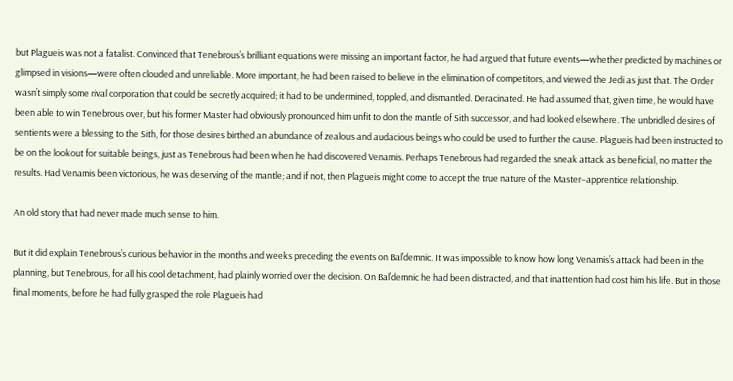but Plagueis was not a fatalist. Convinced that Tenebrous’s brilliant equations were missing an important factor, he had argued that future events—whether predicted by machines or glimpsed in visions—were often clouded and unreliable. More important, he had been raised to believe in the elimination of competitors, and viewed the Jedi as just that. The Order wasn’t simply some rival corporation that could be secretly acquired; it had to be undermined, toppled, and dismantled. Deracinated. He had assumed that, given time, he would have been able to win Tenebrous over, but his former Master had obviously pronounced him unfit to don the mantle of Sith successor, and had looked elsewhere. The unbridled desires of sentients were a blessing to the Sith, for those desires birthed an abundance of zealous and audacious beings who could be used to further the cause. Plagueis had been instructed to be on the lookout for suitable beings, just as Tenebrous had been when he had discovered Venamis. Perhaps Tenebrous had regarded the sneak attack as beneficial, no matter the results. Had Venamis been victorious, he was deserving of the mantle; and if not, then Plagueis might come to accept the true nature of the Master–apprentice relationship.

An old story that had never made much sense to him.

But it did explain Tenebrous’s curious behavior in the months and weeks preceding the events on Bal’demnic. It was impossible to know how long Venamis’s attack had been in the planning, but Tenebrous, for all his cool detachment, had plainly worried over the decision. On Bal’demnic he had been distracted, and that inattention had cost him his life. But in those final moments, before he had fully grasped the role Plagueis had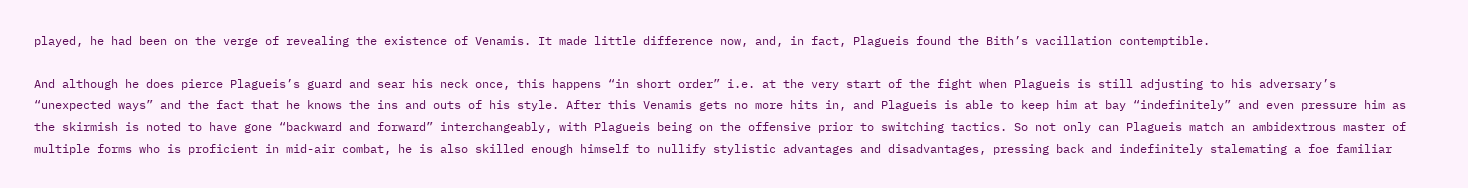played, he had been on the verge of revealing the existence of Venamis. It made little difference now, and, in fact, Plagueis found the Bith’s vacillation contemptible.

And although he does pierce Plagueis’s guard and sear his neck once, this happens “in short order” i.e. at the very start of the fight when Plagueis is still adjusting to his adversary’s “unexpected ways” and the fact that he knows the ins and outs of his style. After this Venamis gets no more hits in, and Plagueis is able to keep him at bay “indefinitely” and even pressure him as the skirmish is noted to have gone “backward and forward” interchangeably, with Plagueis being on the offensive prior to switching tactics. So not only can Plagueis match an ambidextrous master of multiple forms who is proficient in mid-air combat, he is also skilled enough himself to nullify stylistic advantages and disadvantages, pressing back and indefinitely stalemating a foe familiar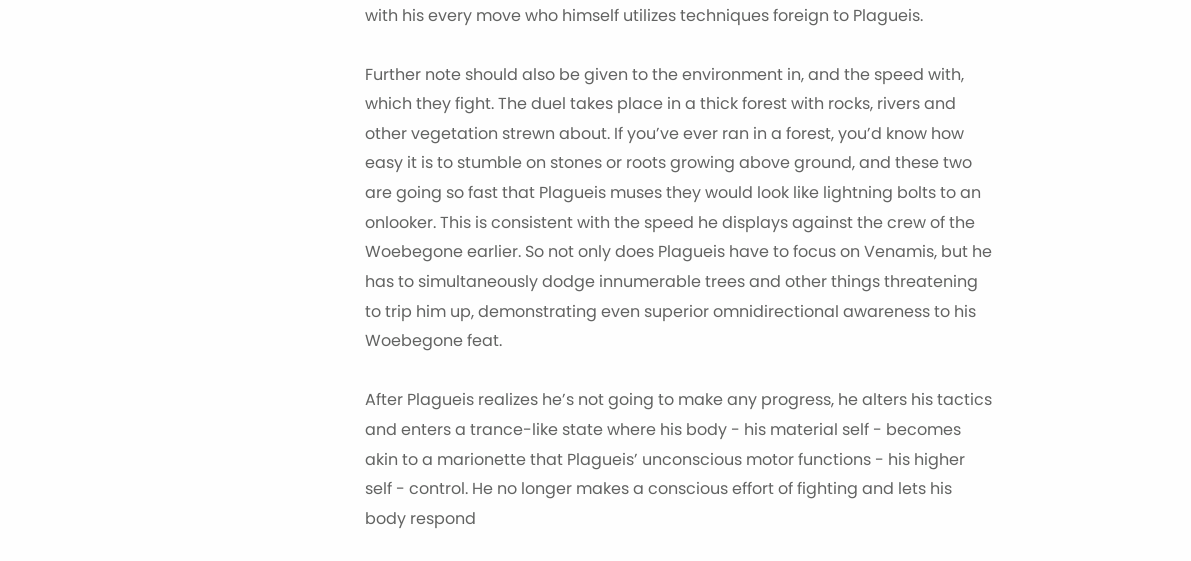with his every move who himself utilizes techniques foreign to Plagueis.

Further note should also be given to the environment in, and the speed with, which they fight. The duel takes place in a thick forest with rocks, rivers and other vegetation strewn about. If you’ve ever ran in a forest, you’d know how easy it is to stumble on stones or roots growing above ground, and these two are going so fast that Plagueis muses they would look like lightning bolts to an onlooker. This is consistent with the speed he displays against the crew of the Woebegone earlier. So not only does Plagueis have to focus on Venamis, but he has to simultaneously dodge innumerable trees and other things threatening to trip him up, demonstrating even superior omnidirectional awareness to his Woebegone feat.

After Plagueis realizes he’s not going to make any progress, he alters his tactics and enters a trance-like state where his body - his material self - becomes akin to a marionette that Plagueis’ unconscious motor functions - his higher self - control. He no longer makes a conscious effort of fighting and lets his body respond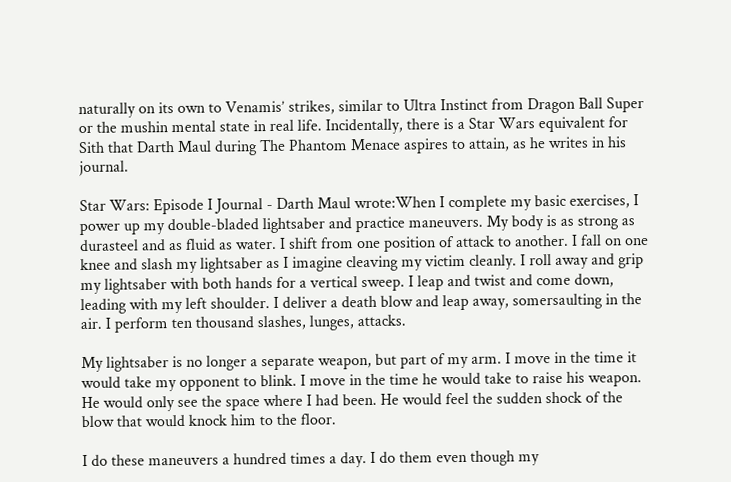naturally on its own to Venamis’ strikes, similar to Ultra Instinct from Dragon Ball Super or the mushin mental state in real life. Incidentally, there is a Star Wars equivalent for Sith that Darth Maul during The Phantom Menace aspires to attain, as he writes in his journal.

Star Wars: Episode I Journal - Darth Maul wrote:When I complete my basic exercises, I power up my double-bladed lightsaber and practice maneuvers. My body is as strong as durasteel and as fluid as water. I shift from one position of attack to another. I fall on one knee and slash my lightsaber as I imagine cleaving my victim cleanly. I roll away and grip my lightsaber with both hands for a vertical sweep. I leap and twist and come down, leading with my left shoulder. I deliver a death blow and leap away, somersaulting in the air. I perform ten thousand slashes, lunges, attacks.

My lightsaber is no longer a separate weapon, but part of my arm. I move in the time it would take my opponent to blink. I move in the time he would take to raise his weapon. He would only see the space where I had been. He would feel the sudden shock of the blow that would knock him to the floor.

I do these maneuvers a hundred times a day. I do them even though my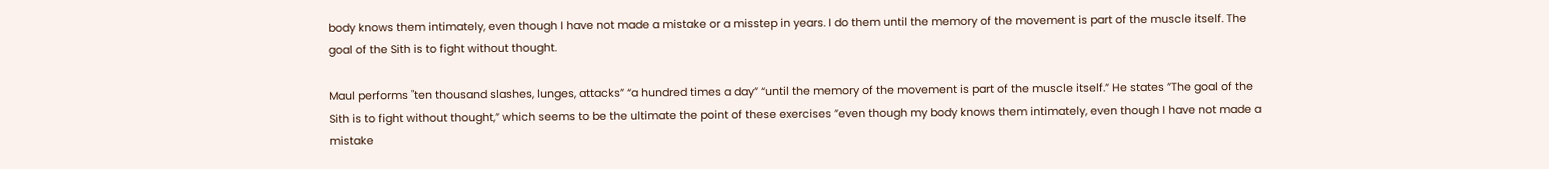body knows them intimately, even though I have not made a mistake or a misstep in years. I do them until the memory of the movement is part of the muscle itself. The goal of the Sith is to fight without thought.

Maul performs "ten thousand slashes, lunges, attacks” “a hundred times a day” “until the memory of the movement is part of the muscle itself.” He states ”The goal of the Sith is to fight without thought,” which seems to be the ultimate the point of these exercises ”even though my body knows them intimately, even though I have not made a mistake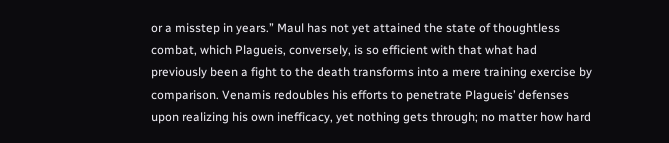or a misstep in years.” Maul has not yet attained the state of thoughtless combat, which Plagueis, conversely, is so efficient with that what had previously been a fight to the death transforms into a mere training exercise by comparison. Venamis redoubles his efforts to penetrate Plagueis’ defenses upon realizing his own inefficacy, yet nothing gets through; no matter how hard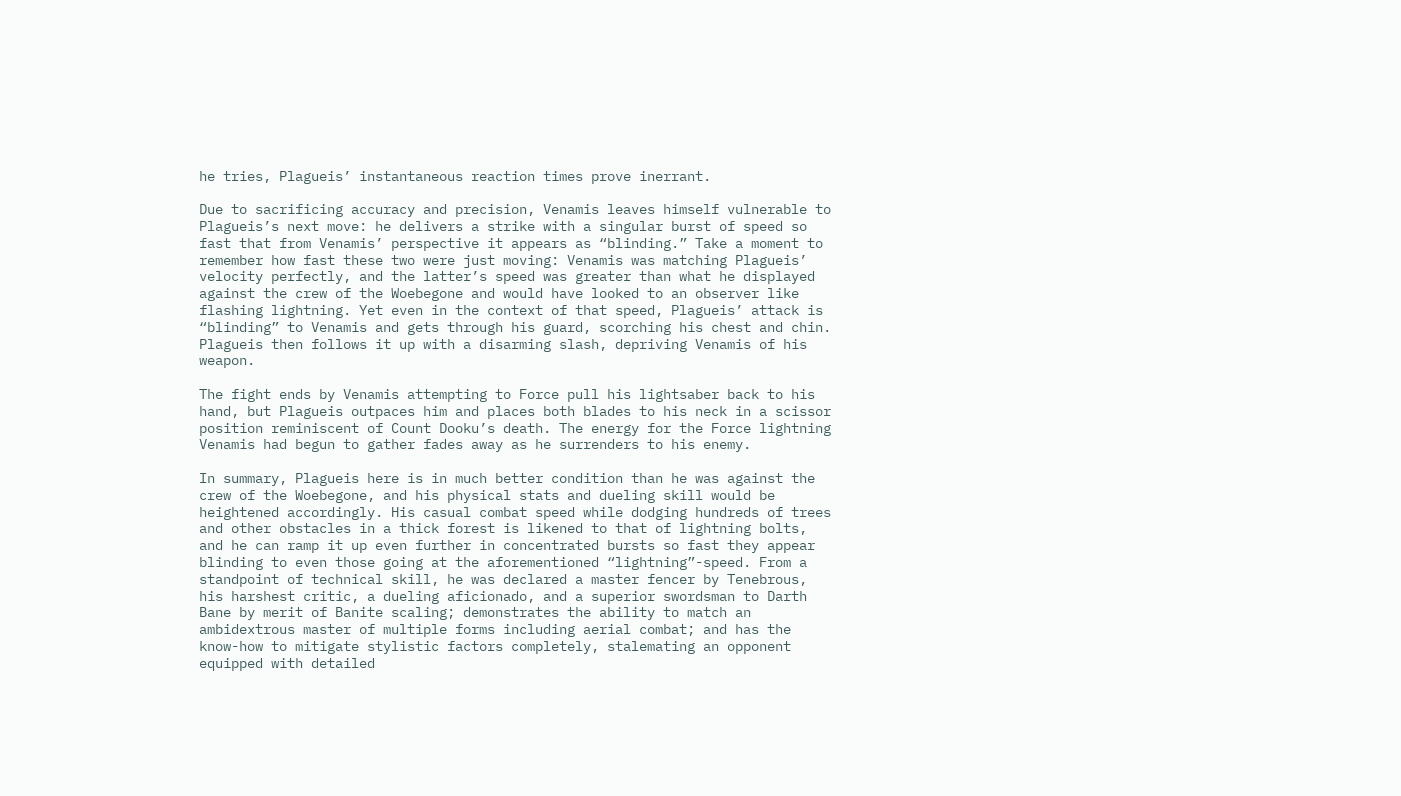he tries, Plagueis’ instantaneous reaction times prove inerrant.

Due to sacrificing accuracy and precision, Venamis leaves himself vulnerable to Plagueis’s next move: he delivers a strike with a singular burst of speed so fast that from Venamis’ perspective it appears as “blinding.” Take a moment to remember how fast these two were just moving: Venamis was matching Plagueis’ velocity perfectly, and the latter’s speed was greater than what he displayed against the crew of the Woebegone and would have looked to an observer like flashing lightning. Yet even in the context of that speed, Plagueis’ attack is “blinding” to Venamis and gets through his guard, scorching his chest and chin. Plagueis then follows it up with a disarming slash, depriving Venamis of his weapon.

The fight ends by Venamis attempting to Force pull his lightsaber back to his hand, but Plagueis outpaces him and places both blades to his neck in a scissor position reminiscent of Count Dooku’s death. The energy for the Force lightning Venamis had begun to gather fades away as he surrenders to his enemy.

In summary, Plagueis here is in much better condition than he was against the crew of the Woebegone, and his physical stats and dueling skill would be heightened accordingly. His casual combat speed while dodging hundreds of trees and other obstacles in a thick forest is likened to that of lightning bolts, and he can ramp it up even further in concentrated bursts so fast they appear blinding to even those going at the aforementioned “lightning”-speed. From a standpoint of technical skill, he was declared a master fencer by Tenebrous, his harshest critic, a dueling aficionado, and a superior swordsman to Darth Bane by merit of Banite scaling; demonstrates the ability to match an ambidextrous master of multiple forms including aerial combat; and has the know-how to mitigate stylistic factors completely, stalemating an opponent equipped with detailed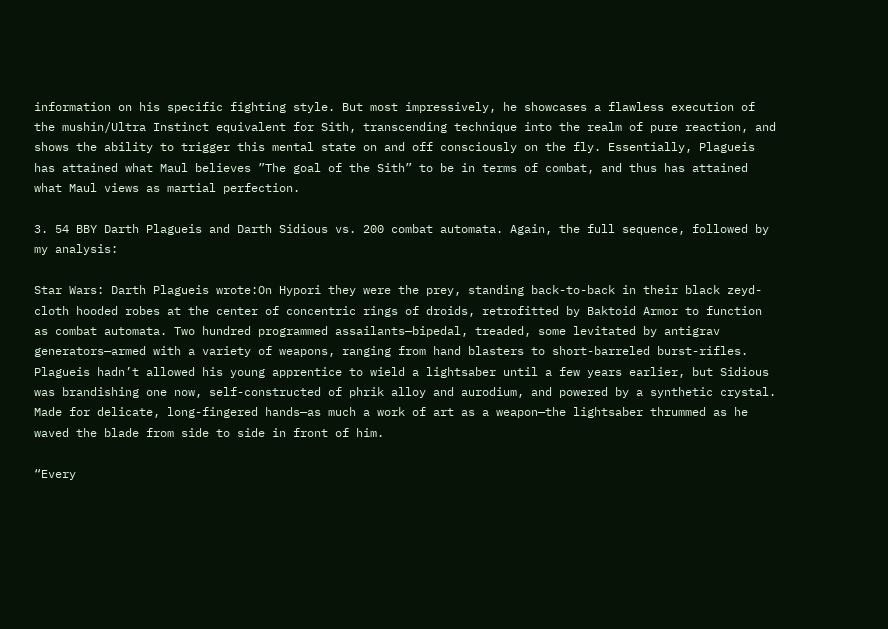information on his specific fighting style. But most impressively, he showcases a flawless execution of the mushin/Ultra Instinct equivalent for Sith, transcending technique into the realm of pure reaction, and shows the ability to trigger this mental state on and off consciously on the fly. Essentially, Plagueis has attained what Maul believes ”The goal of the Sith” to be in terms of combat, and thus has attained what Maul views as martial perfection.

3. 54 BBY Darth Plagueis and Darth Sidious vs. 200 combat automata. Again, the full sequence, followed by my analysis:

Star Wars: Darth Plagueis wrote:On Hypori they were the prey, standing back-to-back in their black zeyd-cloth hooded robes at the center of concentric rings of droids, retrofitted by Baktoid Armor to function as combat automata. Two hundred programmed assailants—bipedal, treaded, some levitated by antigrav generators—armed with a variety of weapons, ranging from hand blasters to short-barreled burst-rifles. Plagueis hadn’t allowed his young apprentice to wield a lightsaber until a few years earlier, but Sidious was brandishing one now, self-constructed of phrik alloy and aurodium, and powered by a synthetic crystal. Made for delicate, long-fingered hands—as much a work of art as a weapon—the lightsaber thrummed as he waved the blade from side to side in front of him.

“Every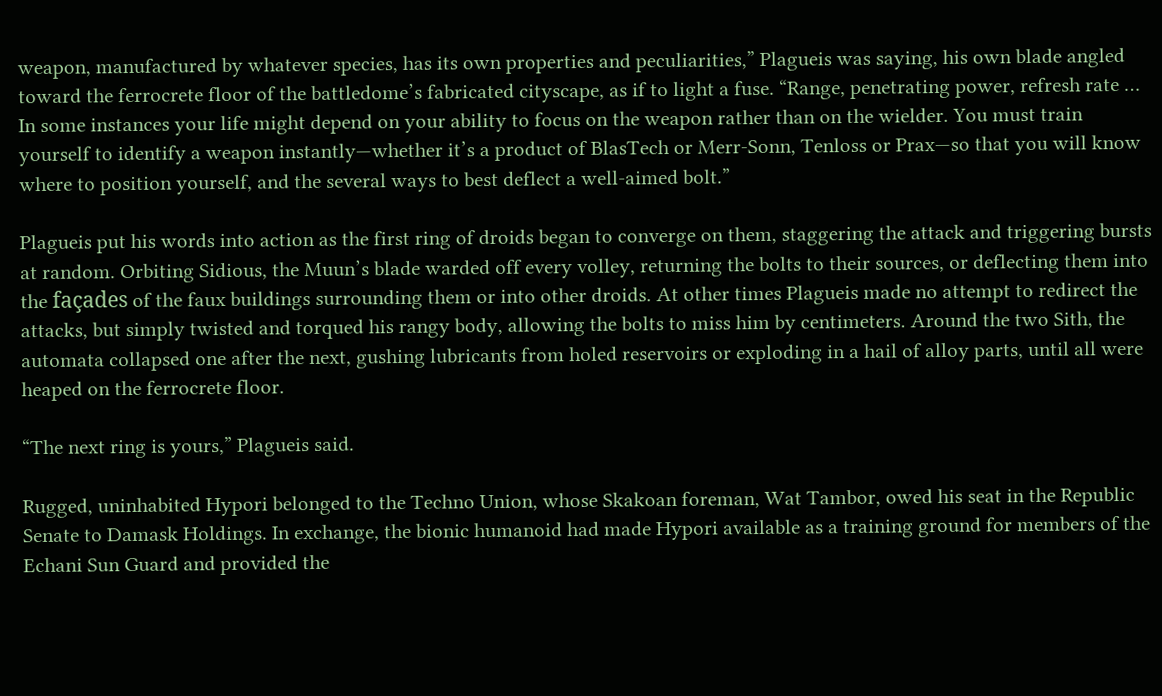weapon, manufactured by whatever species, has its own properties and peculiarities,” Plagueis was saying, his own blade angled toward the ferrocrete floor of the battledome’s fabricated cityscape, as if to light a fuse. “Range, penetrating power, refresh rate … In some instances your life might depend on your ability to focus on the weapon rather than on the wielder. You must train yourself to identify a weapon instantly—whether it’s a product of BlasTech or Merr-Sonn, Tenloss or Prax—so that you will know where to position yourself, and the several ways to best deflect a well-aimed bolt.”

Plagueis put his words into action as the first ring of droids began to converge on them, staggering the attack and triggering bursts at random. Orbiting Sidious, the Muun’s blade warded off every volley, returning the bolts to their sources, or deflecting them into the façades of the faux buildings surrounding them or into other droids. At other times Plagueis made no attempt to redirect the attacks, but simply twisted and torqued his rangy body, allowing the bolts to miss him by centimeters. Around the two Sith, the automata collapsed one after the next, gushing lubricants from holed reservoirs or exploding in a hail of alloy parts, until all were heaped on the ferrocrete floor.

“The next ring is yours,” Plagueis said.

Rugged, uninhabited Hypori belonged to the Techno Union, whose Skakoan foreman, Wat Tambor, owed his seat in the Republic Senate to Damask Holdings. In exchange, the bionic humanoid had made Hypori available as a training ground for members of the Echani Sun Guard and provided the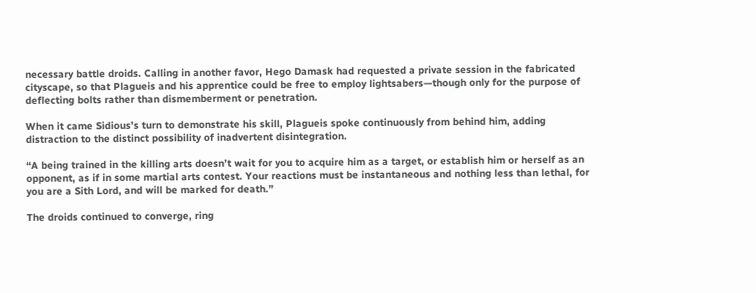necessary battle droids. Calling in another favor, Hego Damask had requested a private session in the fabricated cityscape, so that Plagueis and his apprentice could be free to employ lightsabers—though only for the purpose of deflecting bolts rather than dismemberment or penetration.

When it came Sidious’s turn to demonstrate his skill, Plagueis spoke continuously from behind him, adding distraction to the distinct possibility of inadvertent disintegration.

“A being trained in the killing arts doesn’t wait for you to acquire him as a target, or establish him or herself as an opponent, as if in some martial arts contest. Your reactions must be instantaneous and nothing less than lethal, for you are a Sith Lord, and will be marked for death.”

The droids continued to converge, ring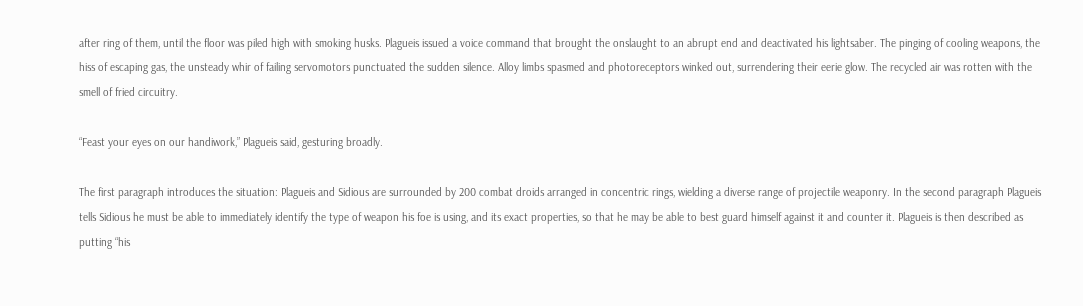after ring of them, until the floor was piled high with smoking husks. Plagueis issued a voice command that brought the onslaught to an abrupt end and deactivated his lightsaber. The pinging of cooling weapons, the hiss of escaping gas, the unsteady whir of failing servomotors punctuated the sudden silence. Alloy limbs spasmed and photoreceptors winked out, surrendering their eerie glow. The recycled air was rotten with the smell of fried circuitry.

“Feast your eyes on our handiwork,” Plagueis said, gesturing broadly.

The first paragraph introduces the situation: Plagueis and Sidious are surrounded by 200 combat droids arranged in concentric rings, wielding a diverse range of projectile weaponry. In the second paragraph Plagueis tells Sidious he must be able to immediately identify the type of weapon his foe is using, and its exact properties, so that he may be able to best guard himself against it and counter it. Plagueis is then described as putting “his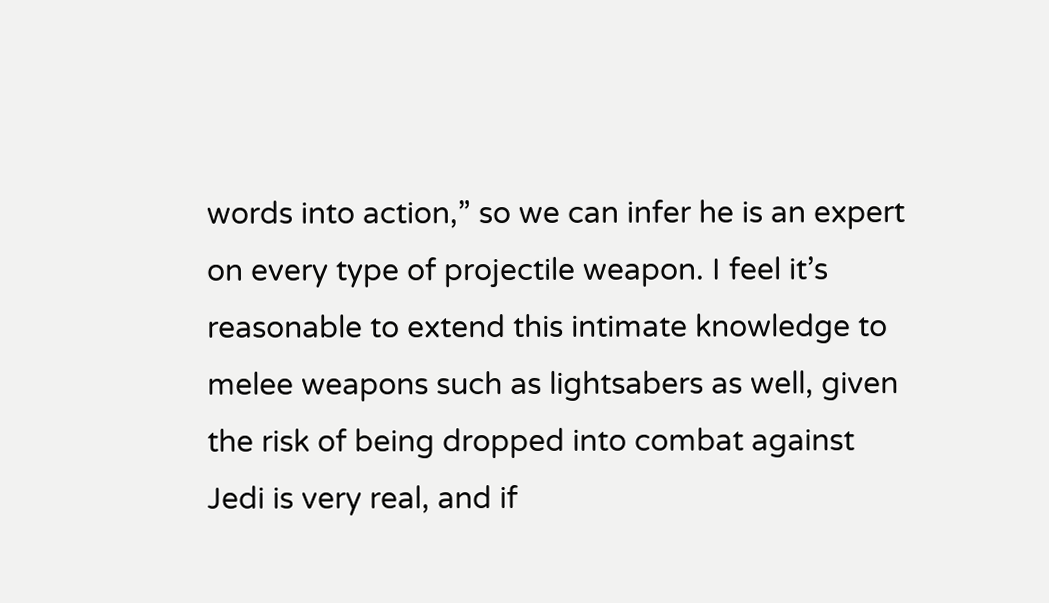words into action,” so we can infer he is an expert on every type of projectile weapon. I feel it’s reasonable to extend this intimate knowledge to melee weapons such as lightsabers as well, given the risk of being dropped into combat against Jedi is very real, and if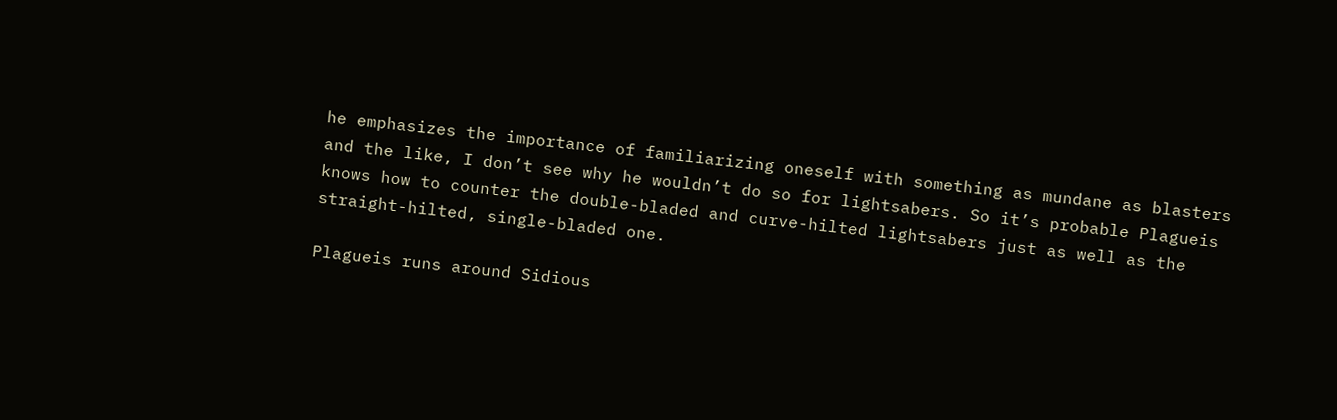he emphasizes the importance of familiarizing oneself with something as mundane as blasters and the like, I don’t see why he wouldn’t do so for lightsabers. So it’s probable Plagueis knows how to counter the double-bladed and curve-hilted lightsabers just as well as the straight-hilted, single-bladed one.

Plagueis runs around Sidious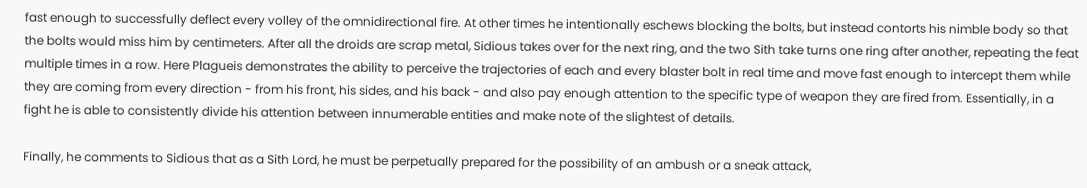fast enough to successfully deflect every volley of the omnidirectional fire. At other times he intentionally eschews blocking the bolts, but instead contorts his nimble body so that the bolts would miss him by centimeters. After all the droids are scrap metal, Sidious takes over for the next ring, and the two Sith take turns one ring after another, repeating the feat multiple times in a row. Here Plagueis demonstrates the ability to perceive the trajectories of each and every blaster bolt in real time and move fast enough to intercept them while they are coming from every direction - from his front, his sides, and his back - and also pay enough attention to the specific type of weapon they are fired from. Essentially, in a fight he is able to consistently divide his attention between innumerable entities and make note of the slightest of details.

Finally, he comments to Sidious that as a Sith Lord, he must be perpetually prepared for the possibility of an ambush or a sneak attack,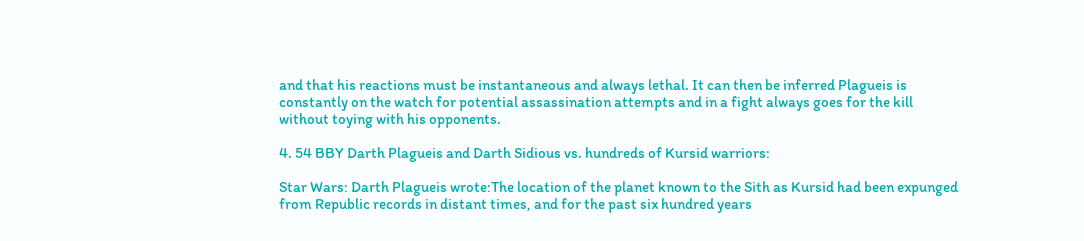and that his reactions must be instantaneous and always lethal. It can then be inferred Plagueis is constantly on the watch for potential assassination attempts and in a fight always goes for the kill without toying with his opponents.

4. 54 BBY Darth Plagueis and Darth Sidious vs. hundreds of Kursid warriors:

Star Wars: Darth Plagueis wrote:The location of the planet known to the Sith as Kursid had been expunged from Republic records in distant times, and for the past six hundred years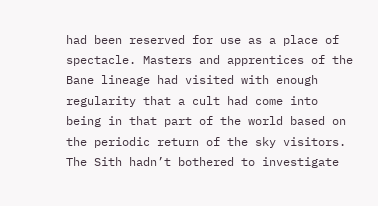had been reserved for use as a place of spectacle. Masters and apprentices of the Bane lineage had visited with enough regularity that a cult had come into being in that part of the world based on the periodic return of the sky visitors. The Sith hadn’t bothered to investigate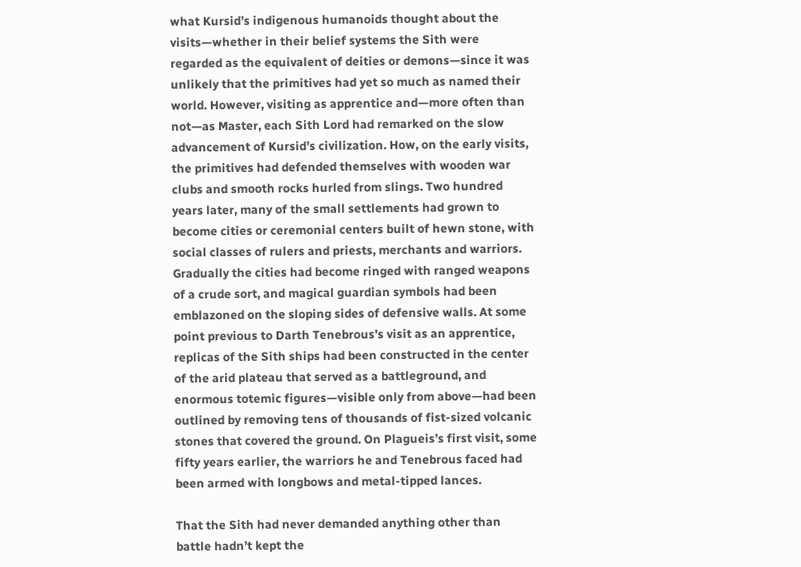what Kursid’s indigenous humanoids thought about the visits—whether in their belief systems the Sith were regarded as the equivalent of deities or demons—since it was unlikely that the primitives had yet so much as named their world. However, visiting as apprentice and—more often than not—as Master, each Sith Lord had remarked on the slow advancement of Kursid’s civilization. How, on the early visits, the primitives had defended themselves with wooden war clubs and smooth rocks hurled from slings. Two hundred years later, many of the small settlements had grown to become cities or ceremonial centers built of hewn stone, with social classes of rulers and priests, merchants and warriors. Gradually the cities had become ringed with ranged weapons of a crude sort, and magical guardian symbols had been emblazoned on the sloping sides of defensive walls. At some point previous to Darth Tenebrous’s visit as an apprentice, replicas of the Sith ships had been constructed in the center of the arid plateau that served as a battleground, and enormous totemic figures—visible only from above—had been outlined by removing tens of thousands of fist-sized volcanic stones that covered the ground. On Plagueis’s first visit, some fifty years earlier, the warriors he and Tenebrous faced had been armed with longbows and metal-tipped lances.

That the Sith had never demanded anything other than battle hadn’t kept the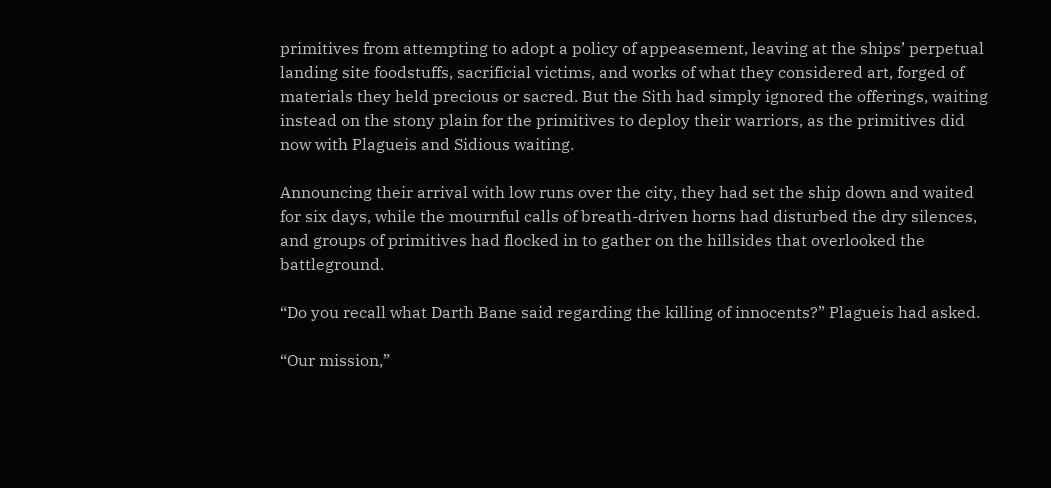primitives from attempting to adopt a policy of appeasement, leaving at the ships’ perpetual landing site foodstuffs, sacrificial victims, and works of what they considered art, forged of materials they held precious or sacred. But the Sith had simply ignored the offerings, waiting instead on the stony plain for the primitives to deploy their warriors, as the primitives did now with Plagueis and Sidious waiting.

Announcing their arrival with low runs over the city, they had set the ship down and waited for six days, while the mournful calls of breath-driven horns had disturbed the dry silences, and groups of primitives had flocked in to gather on the hillsides that overlooked the battleground.

“Do you recall what Darth Bane said regarding the killing of innocents?” Plagueis had asked.

“Our mission,”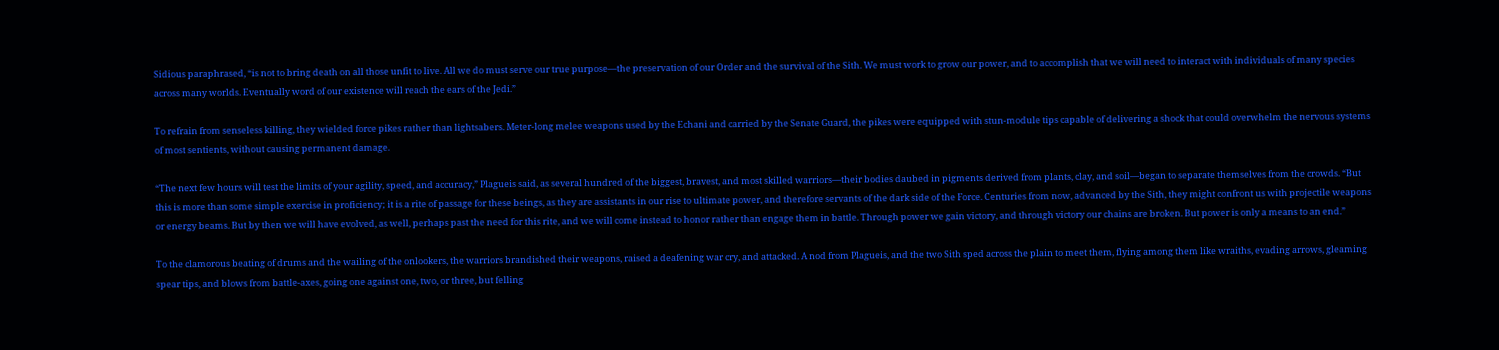Sidious paraphrased, “is not to bring death on all those unfit to live. All we do must serve our true purpose—the preservation of our Order and the survival of the Sith. We must work to grow our power, and to accomplish that we will need to interact with individuals of many species across many worlds. Eventually word of our existence will reach the ears of the Jedi.”

To refrain from senseless killing, they wielded force pikes rather than lightsabers. Meter-long melee weapons used by the Echani and carried by the Senate Guard, the pikes were equipped with stun-module tips capable of delivering a shock that could overwhelm the nervous systems of most sentients, without causing permanent damage.

“The next few hours will test the limits of your agility, speed, and accuracy,” Plagueis said, as several hundred of the biggest, bravest, and most skilled warriors—their bodies daubed in pigments derived from plants, clay, and soil—began to separate themselves from the crowds. “But this is more than some simple exercise in proficiency; it is a rite of passage for these beings, as they are assistants in our rise to ultimate power, and therefore servants of the dark side of the Force. Centuries from now, advanced by the Sith, they might confront us with projectile weapons or energy beams. But by then we will have evolved, as well, perhaps past the need for this rite, and we will come instead to honor rather than engage them in battle. Through power we gain victory, and through victory our chains are broken. But power is only a means to an end.”

To the clamorous beating of drums and the wailing of the onlookers, the warriors brandished their weapons, raised a deafening war cry, and attacked. A nod from Plagueis, and the two Sith sped across the plain to meet them, flying among them like wraiths, evading arrows, gleaming spear tips, and blows from battle-axes, going one against one, two, or three, but felling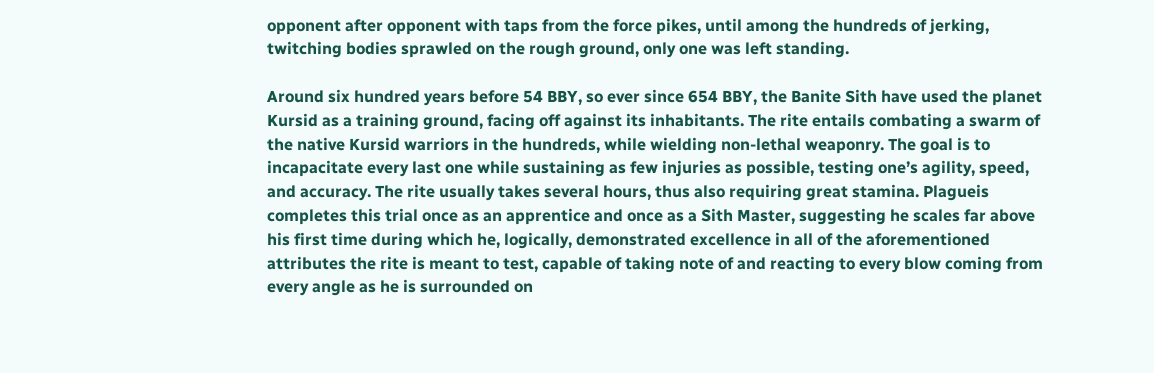opponent after opponent with taps from the force pikes, until among the hundreds of jerking, twitching bodies sprawled on the rough ground, only one was left standing.

Around six hundred years before 54 BBY, so ever since 654 BBY, the Banite Sith have used the planet Kursid as a training ground, facing off against its inhabitants. The rite entails combating a swarm of the native Kursid warriors in the hundreds, while wielding non-lethal weaponry. The goal is to incapacitate every last one while sustaining as few injuries as possible, testing one’s agility, speed, and accuracy. The rite usually takes several hours, thus also requiring great stamina. Plagueis completes this trial once as an apprentice and once as a Sith Master, suggesting he scales far above his first time during which he, logically, demonstrated excellence in all of the aforementioned attributes the rite is meant to test, capable of taking note of and reacting to every blow coming from every angle as he is surrounded on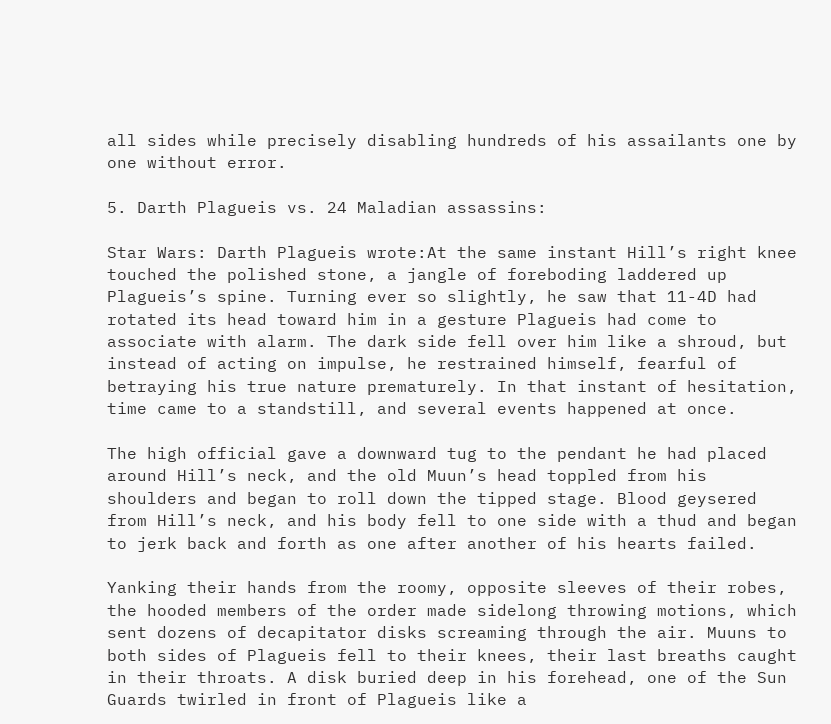all sides while precisely disabling hundreds of his assailants one by one without error.

5. Darth Plagueis vs. 24 Maladian assassins:

Star Wars: Darth Plagueis wrote:At the same instant Hill’s right knee touched the polished stone, a jangle of foreboding laddered up Plagueis’s spine. Turning ever so slightly, he saw that 11-4D had rotated its head toward him in a gesture Plagueis had come to associate with alarm. The dark side fell over him like a shroud, but instead of acting on impulse, he restrained himself, fearful of betraying his true nature prematurely. In that instant of hesitation, time came to a standstill, and several events happened at once.

The high official gave a downward tug to the pendant he had placed around Hill’s neck, and the old Muun’s head toppled from his shoulders and began to roll down the tipped stage. Blood geysered from Hill’s neck, and his body fell to one side with a thud and began to jerk back and forth as one after another of his hearts failed.

Yanking their hands from the roomy, opposite sleeves of their robes, the hooded members of the order made sidelong throwing motions, which sent dozens of decapitator disks screaming through the air. Muuns to both sides of Plagueis fell to their knees, their last breaths caught in their throats. A disk buried deep in his forehead, one of the Sun Guards twirled in front of Plagueis like a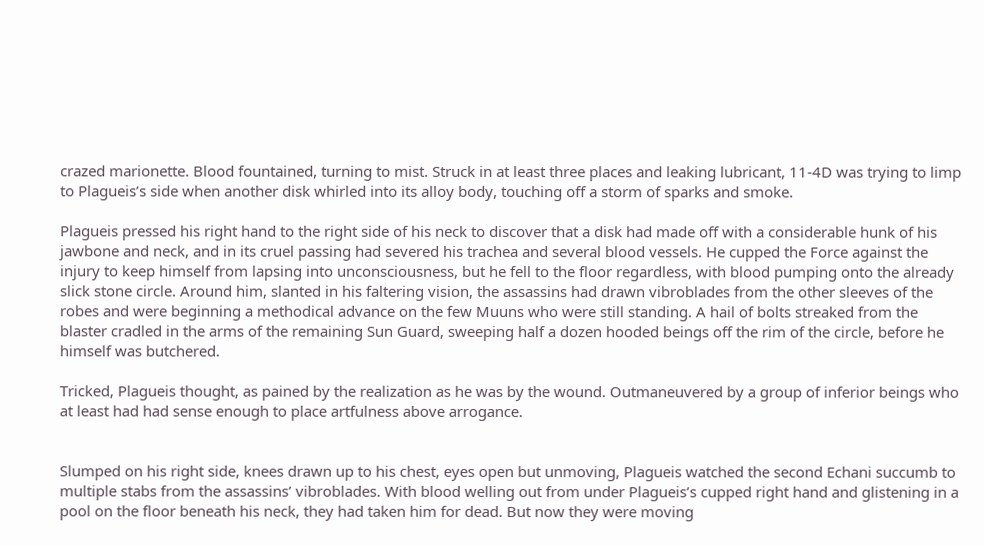crazed marionette. Blood fountained, turning to mist. Struck in at least three places and leaking lubricant, 11-4D was trying to limp to Plagueis’s side when another disk whirled into its alloy body, touching off a storm of sparks and smoke.

Plagueis pressed his right hand to the right side of his neck to discover that a disk had made off with a considerable hunk of his jawbone and neck, and in its cruel passing had severed his trachea and several blood vessels. He cupped the Force against the injury to keep himself from lapsing into unconsciousness, but he fell to the floor regardless, with blood pumping onto the already slick stone circle. Around him, slanted in his faltering vision, the assassins had drawn vibroblades from the other sleeves of the robes and were beginning a methodical advance on the few Muuns who were still standing. A hail of bolts streaked from the blaster cradled in the arms of the remaining Sun Guard, sweeping half a dozen hooded beings off the rim of the circle, before he himself was butchered.

Tricked, Plagueis thought, as pained by the realization as he was by the wound. Outmaneuvered by a group of inferior beings who at least had had sense enough to place artfulness above arrogance.


Slumped on his right side, knees drawn up to his chest, eyes open but unmoving, Plagueis watched the second Echani succumb to multiple stabs from the assassins’ vibroblades. With blood welling out from under Plagueis’s cupped right hand and glistening in a pool on the floor beneath his neck, they had taken him for dead. But now they were moving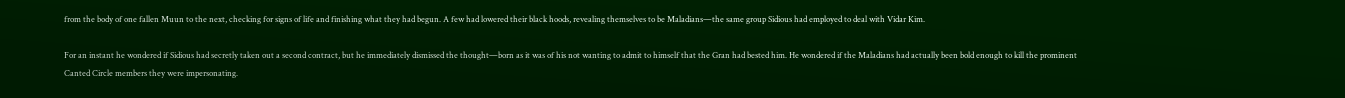from the body of one fallen Muun to the next, checking for signs of life and finishing what they had begun. A few had lowered their black hoods, revealing themselves to be Maladians—the same group Sidious had employed to deal with Vidar Kim.

For an instant he wondered if Sidious had secretly taken out a second contract, but he immediately dismissed the thought—born as it was of his not wanting to admit to himself that the Gran had bested him. He wondered if the Maladians had actually been bold enough to kill the prominent Canted Circle members they were impersonating.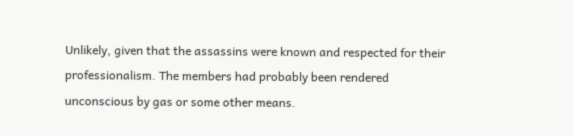Unlikely, given that the assassins were known and respected for their professionalism. The members had probably been rendered unconscious by gas or some other means.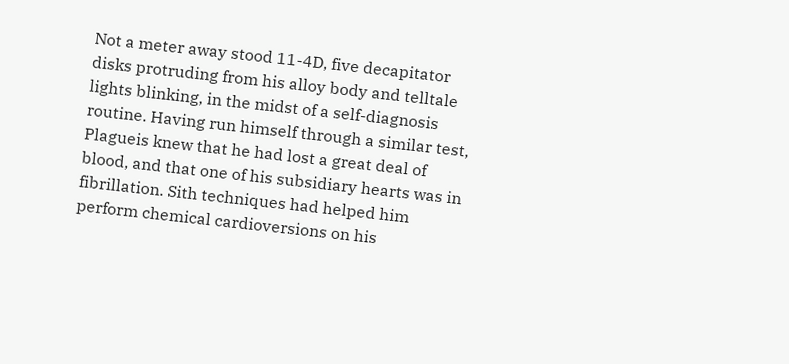Not a meter away stood 11-4D, five decapitator disks protruding from his alloy body and telltale lights blinking, in the midst of a self-diagnosis routine. Having run himself through a similar test, Plagueis knew that he had lost a great deal of blood, and that one of his subsidiary hearts was in fibrillation. Sith techniques had helped him perform chemical cardioversions on his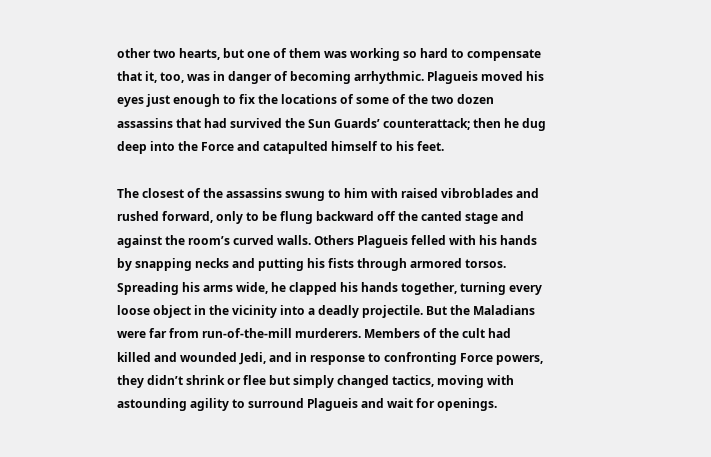other two hearts, but one of them was working so hard to compensate that it, too, was in danger of becoming arrhythmic. Plagueis moved his eyes just enough to fix the locations of some of the two dozen assassins that had survived the Sun Guards’ counterattack; then he dug deep into the Force and catapulted himself to his feet.

The closest of the assassins swung to him with raised vibroblades and rushed forward, only to be flung backward off the canted stage and against the room’s curved walls. Others Plagueis felled with his hands by snapping necks and putting his fists through armored torsos. Spreading his arms wide, he clapped his hands together, turning every loose object in the vicinity into a deadly projectile. But the Maladians were far from run-of-the-mill murderers. Members of the cult had killed and wounded Jedi, and in response to confronting Force powers, they didn’t shrink or flee but simply changed tactics, moving with astounding agility to surround Plagueis and wait for openings.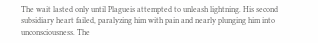The wait lasted only until Plagueis attempted to unleash lightning. His second subsidiary heart failed, paralyzing him with pain and nearly plunging him into unconsciousness. The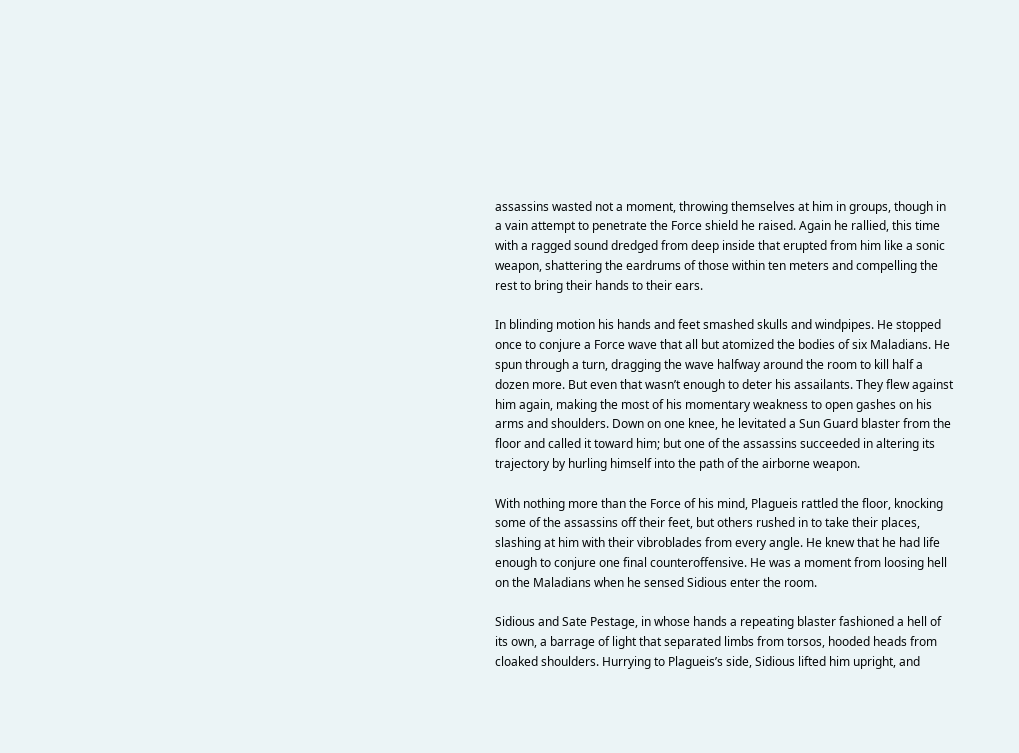assassins wasted not a moment, throwing themselves at him in groups, though in a vain attempt to penetrate the Force shield he raised. Again he rallied, this time with a ragged sound dredged from deep inside that erupted from him like a sonic weapon, shattering the eardrums of those within ten meters and compelling the rest to bring their hands to their ears.

In blinding motion his hands and feet smashed skulls and windpipes. He stopped once to conjure a Force wave that all but atomized the bodies of six Maladians. He spun through a turn, dragging the wave halfway around the room to kill half a dozen more. But even that wasn’t enough to deter his assailants. They flew against him again, making the most of his momentary weakness to open gashes on his arms and shoulders. Down on one knee, he levitated a Sun Guard blaster from the floor and called it toward him; but one of the assassins succeeded in altering its trajectory by hurling himself into the path of the airborne weapon.

With nothing more than the Force of his mind, Plagueis rattled the floor, knocking some of the assassins off their feet, but others rushed in to take their places, slashing at him with their vibroblades from every angle. He knew that he had life enough to conjure one final counteroffensive. He was a moment from loosing hell on the Maladians when he sensed Sidious enter the room.

Sidious and Sate Pestage, in whose hands a repeating blaster fashioned a hell of its own, a barrage of light that separated limbs from torsos, hooded heads from cloaked shoulders. Hurrying to Plagueis’s side, Sidious lifted him upright, and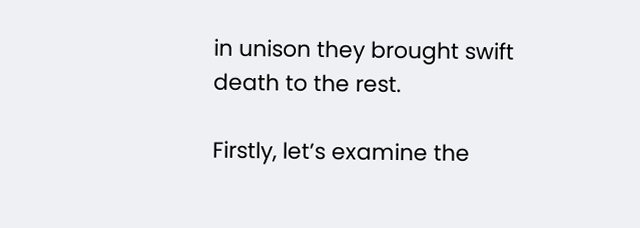in unison they brought swift death to the rest.

Firstly, let’s examine the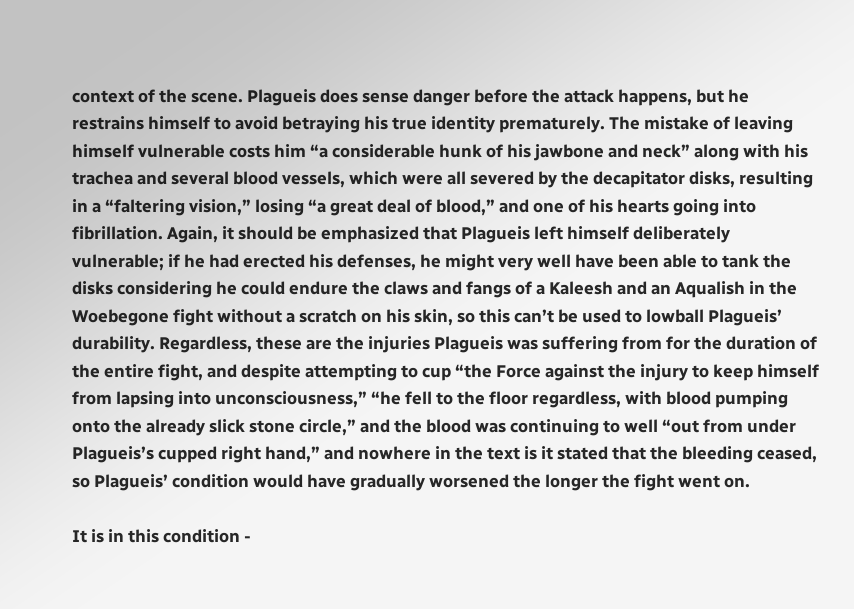context of the scene. Plagueis does sense danger before the attack happens, but he restrains himself to avoid betraying his true identity prematurely. The mistake of leaving himself vulnerable costs him “a considerable hunk of his jawbone and neck” along with his trachea and several blood vessels, which were all severed by the decapitator disks, resulting in a “faltering vision,” losing “a great deal of blood,” and one of his hearts going into fibrillation. Again, it should be emphasized that Plagueis left himself deliberately vulnerable; if he had erected his defenses, he might very well have been able to tank the disks considering he could endure the claws and fangs of a Kaleesh and an Aqualish in the Woebegone fight without a scratch on his skin, so this can’t be used to lowball Plagueis’ durability. Regardless, these are the injuries Plagueis was suffering from for the duration of the entire fight, and despite attempting to cup “the Force against the injury to keep himself from lapsing into unconsciousness,” “he fell to the floor regardless, with blood pumping onto the already slick stone circle,” and the blood was continuing to well “out from under Plagueis’s cupped right hand,” and nowhere in the text is it stated that the bleeding ceased, so Plagueis’ condition would have gradually worsened the longer the fight went on.

It is in this condition -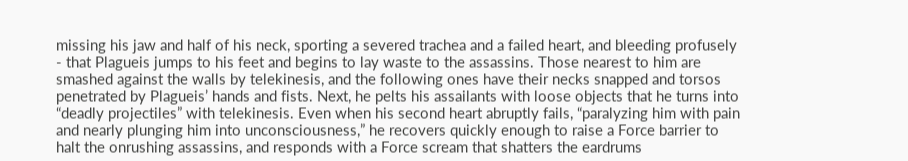missing his jaw and half of his neck, sporting a severed trachea and a failed heart, and bleeding profusely - that Plagueis jumps to his feet and begins to lay waste to the assassins. Those nearest to him are smashed against the walls by telekinesis, and the following ones have their necks snapped and torsos penetrated by Plagueis’ hands and fists. Next, he pelts his assailants with loose objects that he turns into “deadly projectiles” with telekinesis. Even when his second heart abruptly fails, “paralyzing him with pain and nearly plunging him into unconsciousness,” he recovers quickly enough to raise a Force barrier to halt the onrushing assassins, and responds with a Force scream that shatters the eardrums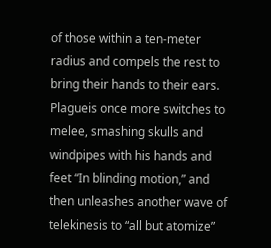of those within a ten-meter radius and compels the rest to bring their hands to their ears. Plagueis once more switches to melee, smashing skulls and windpipes with his hands and feet “In blinding motion,” and then unleashes another wave of telekinesis to “all but atomize”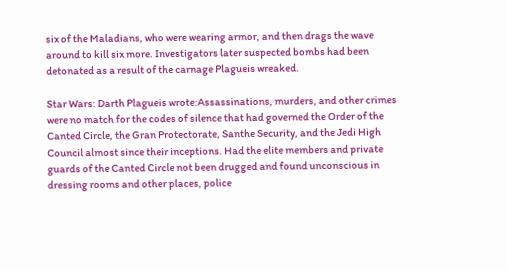six of the Maladians, who were wearing armor, and then drags the wave around to kill six more. Investigators later suspected bombs had been detonated as a result of the carnage Plagueis wreaked.

Star Wars: Darth Plagueis wrote:Assassinations, murders, and other crimes were no match for the codes of silence that had governed the Order of the Canted Circle, the Gran Protectorate, Santhe Security, and the Jedi High Council almost since their inceptions. Had the elite members and private guards of the Canted Circle not been drugged and found unconscious in dressing rooms and other places, police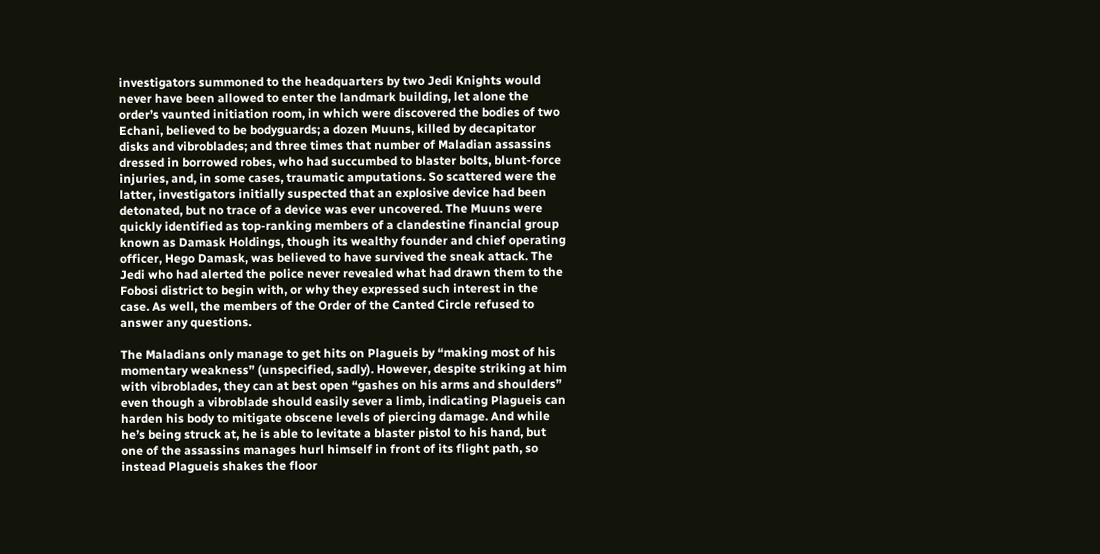investigators summoned to the headquarters by two Jedi Knights would never have been allowed to enter the landmark building, let alone the order’s vaunted initiation room, in which were discovered the bodies of two Echani, believed to be bodyguards; a dozen Muuns, killed by decapitator disks and vibroblades; and three times that number of Maladian assassins dressed in borrowed robes, who had succumbed to blaster bolts, blunt-force injuries, and, in some cases, traumatic amputations. So scattered were the latter, investigators initially suspected that an explosive device had been detonated, but no trace of a device was ever uncovered. The Muuns were quickly identified as top-ranking members of a clandestine financial group known as Damask Holdings, though its wealthy founder and chief operating officer, Hego Damask, was believed to have survived the sneak attack. The Jedi who had alerted the police never revealed what had drawn them to the Fobosi district to begin with, or why they expressed such interest in the case. As well, the members of the Order of the Canted Circle refused to answer any questions.

The Maladians only manage to get hits on Plagueis by “making most of his momentary weakness” (unspecified, sadly). However, despite striking at him with vibroblades, they can at best open “gashes on his arms and shoulders” even though a vibroblade should easily sever a limb, indicating Plagueis can harden his body to mitigate obscene levels of piercing damage. And while he’s being struck at, he is able to levitate a blaster pistol to his hand, but one of the assassins manages hurl himself in front of its flight path, so instead Plagueis shakes the floor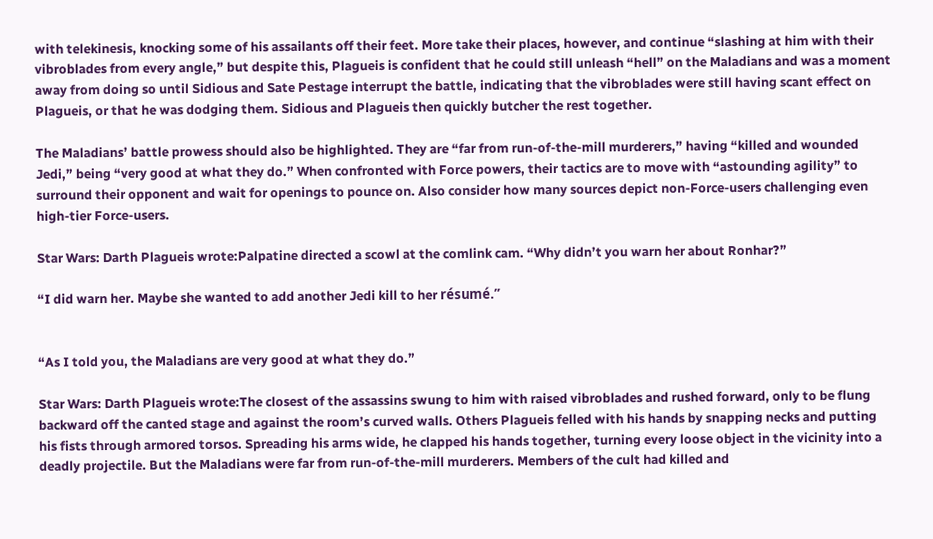with telekinesis, knocking some of his assailants off their feet. More take their places, however, and continue “slashing at him with their vibroblades from every angle,” but despite this, Plagueis is confident that he could still unleash “hell” on the Maladians and was a moment away from doing so until Sidious and Sate Pestage interrupt the battle, indicating that the vibroblades were still having scant effect on Plagueis, or that he was dodging them. Sidious and Plagueis then quickly butcher the rest together.

The Maladians’ battle prowess should also be highlighted. They are “far from run-of-the-mill murderers,” having “killed and wounded Jedi,” being “very good at what they do.” When confronted with Force powers, their tactics are to move with “astounding agility” to surround their opponent and wait for openings to pounce on. Also consider how many sources depict non-Force-users challenging even high-tier Force-users.

Star Wars: Darth Plagueis wrote:Palpatine directed a scowl at the comlink cam. “Why didn’t you warn her about Ronhar?”

“I did warn her. Maybe she wanted to add another Jedi kill to her résumé.”


“As I told you, the Maladians are very good at what they do.”

Star Wars: Darth Plagueis wrote:The closest of the assassins swung to him with raised vibroblades and rushed forward, only to be flung backward off the canted stage and against the room’s curved walls. Others Plagueis felled with his hands by snapping necks and putting his fists through armored torsos. Spreading his arms wide, he clapped his hands together, turning every loose object in the vicinity into a deadly projectile. But the Maladians were far from run-of-the-mill murderers. Members of the cult had killed and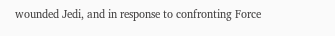wounded Jedi, and in response to confronting Force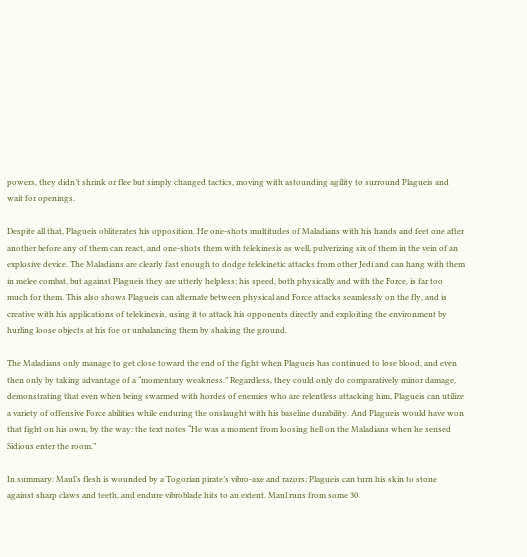powers, they didn’t shrink or flee but simply changed tactics, moving with astounding agility to surround Plagueis and wait for openings.

Despite all that, Plagueis obliterates his opposition. He one-shots multitudes of Maladians with his hands and feet one after another before any of them can react, and one-shots them with telekinesis as well, pulverizing six of them in the vein of an explosive device. The Maladians are clearly fast enough to dodge telekinetic attacks from other Jedi and can hang with them in melee combat, but against Plagueis they are utterly helpless; his speed, both physically and with the Force, is far too much for them. This also shows Plagueis can alternate between physical and Force attacks seamlessly on the fly, and is creative with his applications of telekinesis, using it to attack his opponents directly and exploiting the environment by hurling loose objects at his foe or unbalancing them by shaking the ground.

The Maladians only manage to get close toward the end of the fight when Plagueis has continued to lose blood, and even then only by taking advantage of a “momentary weakness.” Regardless, they could only do comparatively minor damage, demonstrating that even when being swarmed with hordes of enemies who are relentless attacking him, Plagueis can utilize a variety of offensive Force abilities while enduring the onslaught with his baseline durability. And Plagueis would have won that fight on his own, by the way: the text notes “He was a moment from loosing hell on the Maladians when he sensed Sidious enter the room.”

In summary: Maul’s flesh is wounded by a Togorian pirate’s vibro-axe and razors; Plagueis can turn his skin to stone against sharp claws and teeth, and endure vibroblade hits to an extent. Maul runs from some 30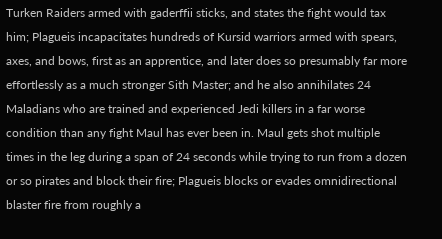Turken Raiders armed with gaderffii sticks, and states the fight would tax him; Plagueis incapacitates hundreds of Kursid warriors armed with spears, axes, and bows, first as an apprentice, and later does so presumably far more effortlessly as a much stronger Sith Master; and he also annihilates 24 Maladians who are trained and experienced Jedi killers in a far worse condition than any fight Maul has ever been in. Maul gets shot multiple times in the leg during a span of 24 seconds while trying to run from a dozen or so pirates and block their fire; Plagueis blocks or evades omnidirectional blaster fire from roughly a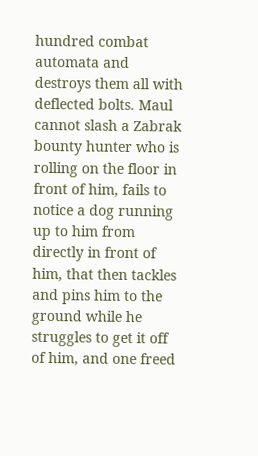hundred combat automata and destroys them all with deflected bolts. Maul cannot slash a Zabrak bounty hunter who is rolling on the floor in front of him, fails to notice a dog running up to him from directly in front of him, that then tackles and pins him to the ground while he struggles to get it off of him, and one freed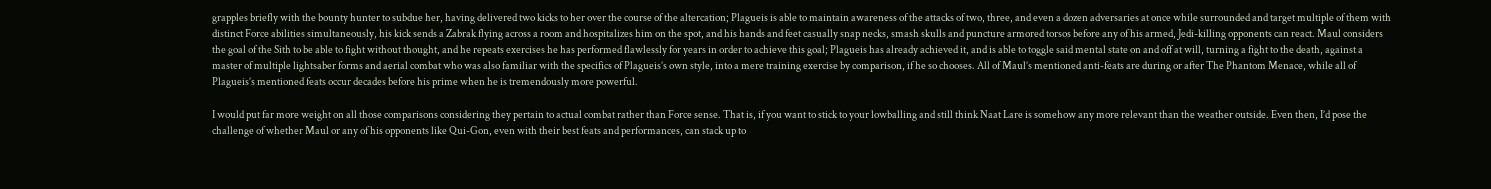grapples briefly with the bounty hunter to subdue her, having delivered two kicks to her over the course of the altercation; Plagueis is able to maintain awareness of the attacks of two, three, and even a dozen adversaries at once while surrounded and target multiple of them with distinct Force abilities simultaneously, his kick sends a Zabrak flying across a room and hospitalizes him on the spot, and his hands and feet casually snap necks, smash skulls and puncture armored torsos before any of his armed, Jedi-killing opponents can react. Maul considers the goal of the Sith to be able to fight without thought, and he repeats exercises he has performed flawlessly for years in order to achieve this goal; Plagueis has already achieved it, and is able to toggle said mental state on and off at will, turning a fight to the death, against a master of multiple lightsaber forms and aerial combat who was also familiar with the specifics of Plagueis’s own style, into a mere training exercise by comparison, if he so chooses. All of Maul’s mentioned anti-feats are during or after The Phantom Menace, while all of Plagueis’s mentioned feats occur decades before his prime when he is tremendously more powerful.

I would put far more weight on all those comparisons considering they pertain to actual combat rather than Force sense. That is, if you want to stick to your lowballing and still think Naat Lare is somehow any more relevant than the weather outside. Even then, I’d pose the challenge of whether Maul or any of his opponents like Qui-Gon, even with their best feats and performances, can stack up to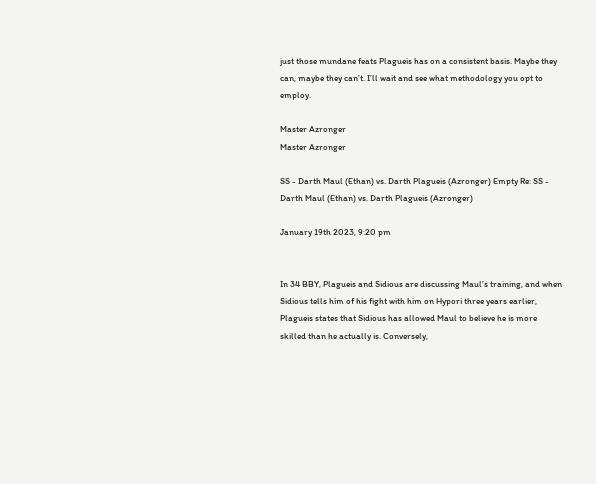just those mundane feats Plagueis has on a consistent basis. Maybe they can, maybe they can’t. I’ll wait and see what methodology you opt to employ.

Master Azronger
Master Azronger

SS - Darth Maul (Ethan) vs. Darth Plagueis (Azronger) Empty Re: SS - Darth Maul (Ethan) vs. Darth Plagueis (Azronger)

January 19th 2023, 9:20 pm


In 34 BBY, Plagueis and Sidious are discussing Maul’s training, and when Sidious tells him of his fight with him on Hypori three years earlier, Plagueis states that Sidious has allowed Maul to believe he is more skilled than he actually is. Conversely,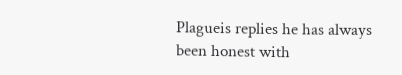Plagueis replies he has always been honest with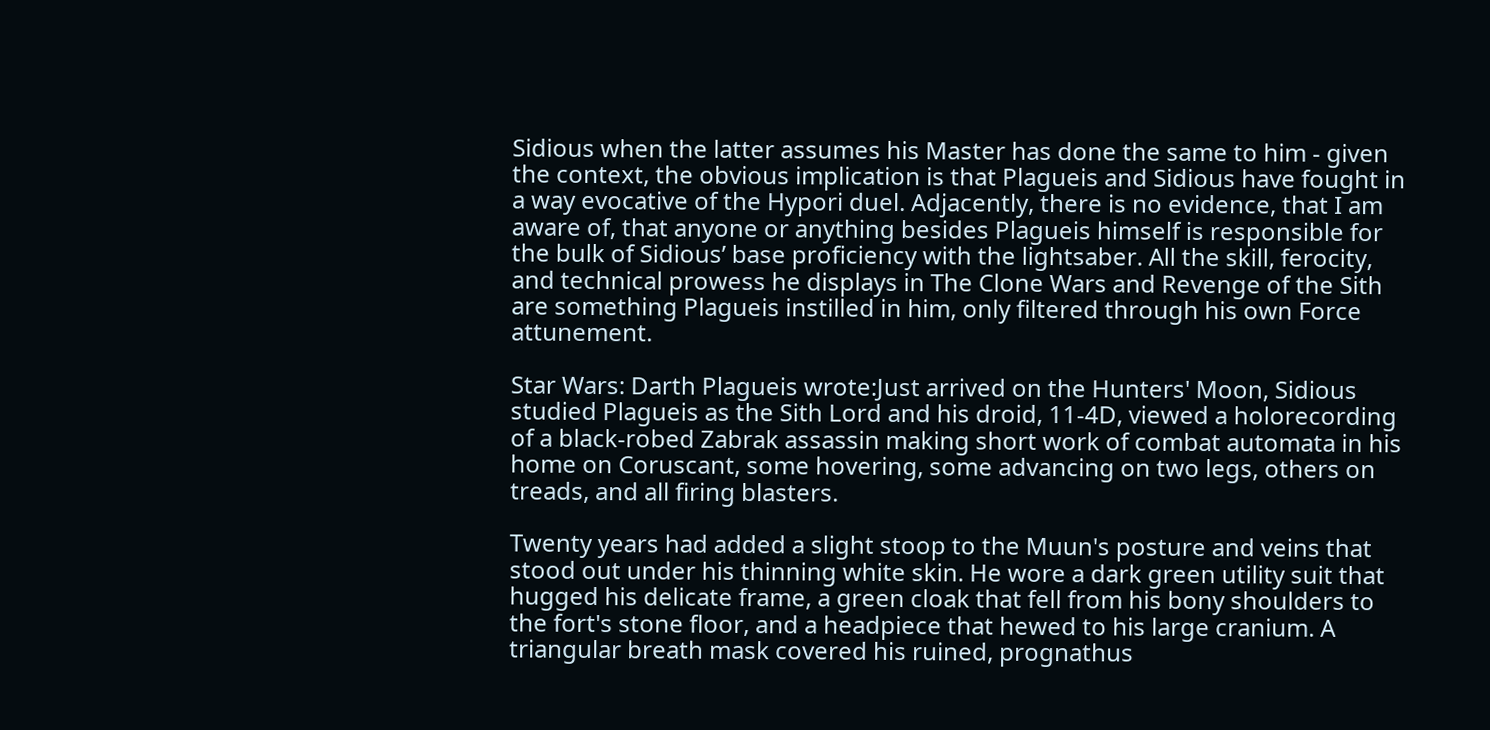Sidious when the latter assumes his Master has done the same to him - given the context, the obvious implication is that Plagueis and Sidious have fought in a way evocative of the Hypori duel. Adjacently, there is no evidence, that I am aware of, that anyone or anything besides Plagueis himself is responsible for the bulk of Sidious’ base proficiency with the lightsaber. All the skill, ferocity, and technical prowess he displays in The Clone Wars and Revenge of the Sith are something Plagueis instilled in him, only filtered through his own Force attunement.

Star Wars: Darth Plagueis wrote:Just arrived on the Hunters' Moon, Sidious studied Plagueis as the Sith Lord and his droid, 11-4D, viewed a holorecording of a black-robed Zabrak assassin making short work of combat automata in his home on Coruscant, some hovering, some advancing on two legs, others on treads, and all firing blasters.

Twenty years had added a slight stoop to the Muun's posture and veins that stood out under his thinning white skin. He wore a dark green utility suit that hugged his delicate frame, a green cloak that fell from his bony shoulders to the fort's stone floor, and a headpiece that hewed to his large cranium. A triangular breath mask covered his ruined, prognathus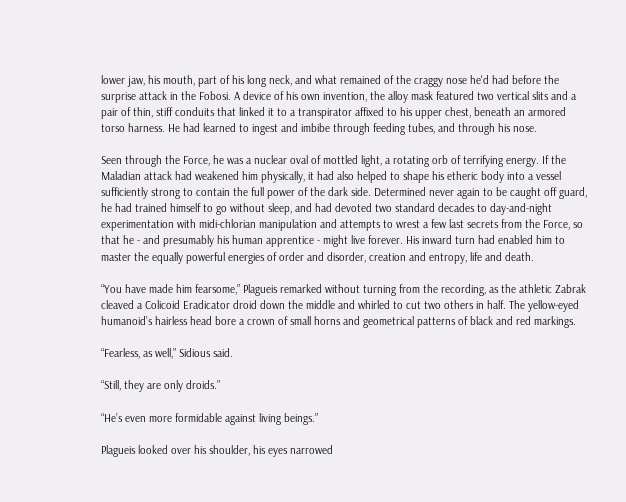lower jaw, his mouth, part of his long neck, and what remained of the craggy nose he'd had before the surprise attack in the Fobosi. A device of his own invention, the alloy mask featured two vertical slits and a pair of thin, stiff conduits that linked it to a transpirator affixed to his upper chest, beneath an armored torso harness. He had learned to ingest and imbibe through feeding tubes, and through his nose.

Seen through the Force, he was a nuclear oval of mottled light, a rotating orb of terrifying energy. If the Maladian attack had weakened him physically, it had also helped to shape his etheric body into a vessel sufficiently strong to contain the full power of the dark side. Determined never again to be caught off guard, he had trained himself to go without sleep, and had devoted two standard decades to day-and-night experimentation with midi-chlorian manipulation and attempts to wrest a few last secrets from the Force, so that he - and presumably his human apprentice - might live forever. His inward turn had enabled him to master the equally powerful energies of order and disorder, creation and entropy, life and death.

“You have made him fearsome,” Plagueis remarked without turning from the recording, as the athletic Zabrak cleaved a Colicoid Eradicator droid down the middle and whirled to cut two others in half. The yellow-eyed humanoid’s hairless head bore a crown of small horns and geometrical patterns of black and red markings.

“Fearless, as well,” Sidious said.

“Still, they are only droids.”

“He’s even more formidable against living beings.”

Plagueis looked over his shoulder, his eyes narrowed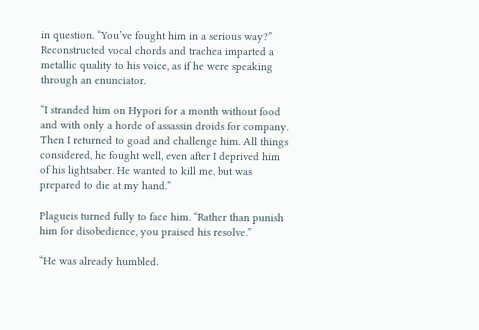in question. “You’ve fought him in a serious way?” Reconstructed vocal chords and trachea imparted a metallic quality to his voice, as if he were speaking through an enunciator.

“I stranded him on Hypori for a month without food and with only a horde of assassin droids for company. Then I returned to goad and challenge him. All things considered, he fought well, even after I deprived him of his lightsaber. He wanted to kill me, but was prepared to die at my hand.”

Plagueis turned fully to face him. “Rather than punish him for disobedience, you praised his resolve.”

“He was already humbled.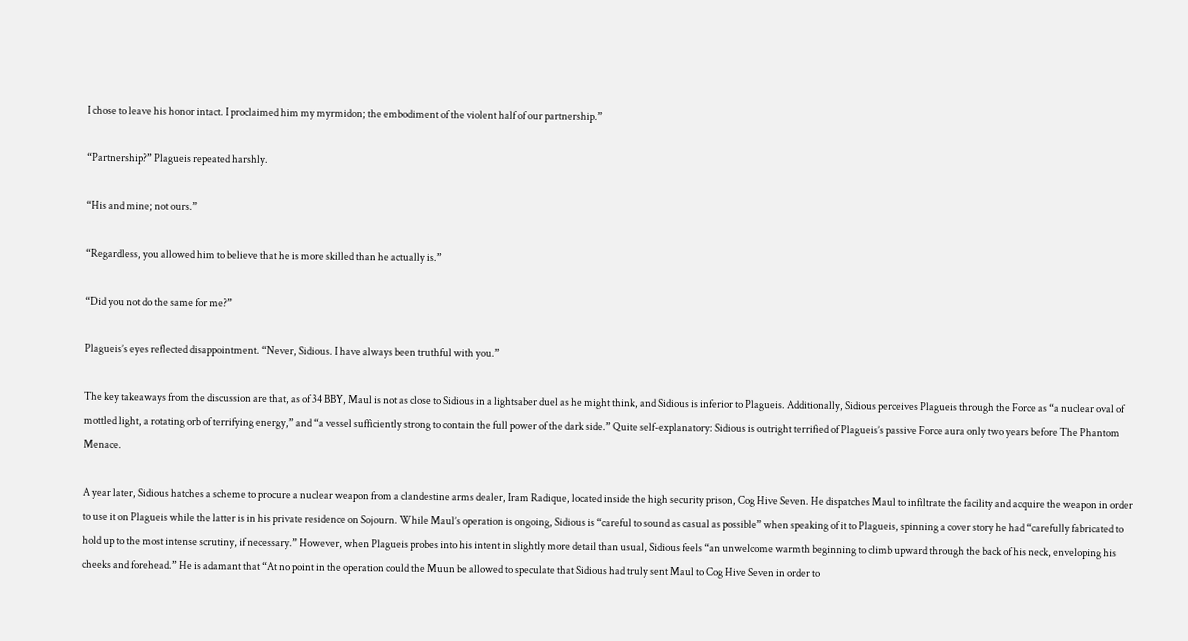I chose to leave his honor intact. I proclaimed him my myrmidon; the embodiment of the violent half of our partnership.”

“Partnership?” Plagueis repeated harshly.

“His and mine; not ours.”

“Regardless, you allowed him to believe that he is more skilled than he actually is.”

“Did you not do the same for me?”

Plagueis’s eyes reflected disappointment. “Never, Sidious. I have always been truthful with you.”

The key takeaways from the discussion are that, as of 34 BBY, Maul is not as close to Sidious in a lightsaber duel as he might think, and Sidious is inferior to Plagueis. Additionally, Sidious perceives Plagueis through the Force as “a nuclear oval of mottled light, a rotating orb of terrifying energy,” and “a vessel sufficiently strong to contain the full power of the dark side.” Quite self-explanatory: Sidious is outright terrified of Plagueis’s passive Force aura only two years before The Phantom Menace.

A year later, Sidious hatches a scheme to procure a nuclear weapon from a clandestine arms dealer, Iram Radique, located inside the high security prison, Cog Hive Seven. He dispatches Maul to infiltrate the facility and acquire the weapon in order to use it on Plagueis while the latter is in his private residence on Sojourn. While Maul’s operation is ongoing, Sidious is “careful to sound as casual as possible” when speaking of it to Plagueis, spinning a cover story he had “carefully fabricated to hold up to the most intense scrutiny, if necessary.” However, when Plagueis probes into his intent in slightly more detail than usual, Sidious feels “an unwelcome warmth beginning to climb upward through the back of his neck, enveloping his cheeks and forehead.” He is adamant that “At no point in the operation could the Muun be allowed to speculate that Sidious had truly sent Maul to Cog Hive Seven in order to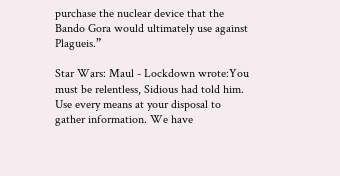purchase the nuclear device that the Bando Gora would ultimately use against Plagueis.”

Star Wars: Maul - Lockdown wrote:You must be relentless, Sidious had told him. Use every means at your disposal to gather information. We have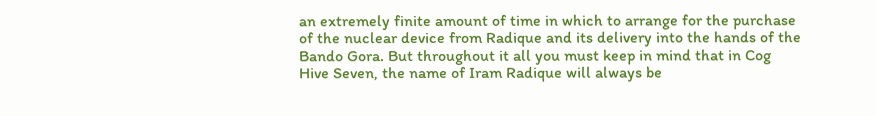an extremely finite amount of time in which to arrange for the purchase of the nuclear device from Radique and its delivery into the hands of the Bando Gora. But throughout it all you must keep in mind that in Cog Hive Seven, the name of Iram Radique will always be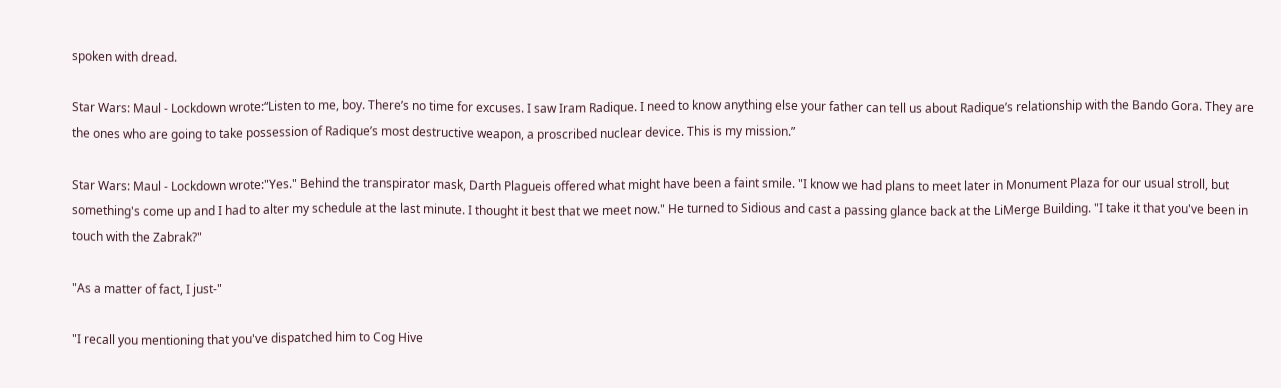spoken with dread.

Star Wars: Maul - Lockdown wrote:“Listen to me, boy. There’s no time for excuses. I saw Iram Radique. I need to know anything else your father can tell us about Radique’s relationship with the Bando Gora. They are the ones who are going to take possession of Radique’s most destructive weapon, a proscribed nuclear device. This is my mission.”

Star Wars: Maul - Lockdown wrote:"Yes." Behind the transpirator mask, Darth Plagueis offered what might have been a faint smile. "I know we had plans to meet later in Monument Plaza for our usual stroll, but something's come up and I had to alter my schedule at the last minute. I thought it best that we meet now." He turned to Sidious and cast a passing glance back at the LiMerge Building. "I take it that you've been in touch with the Zabrak?"

"As a matter of fact, I just-"

"I recall you mentioning that you've dispatched him to Cog Hive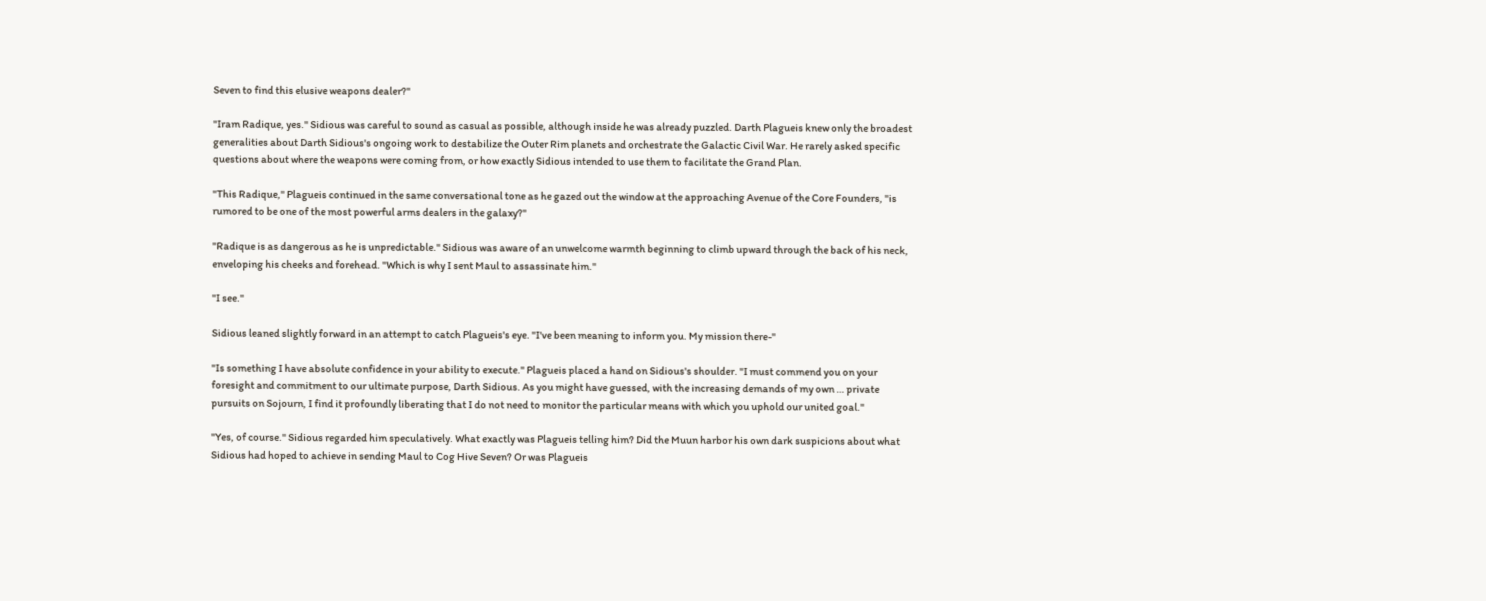Seven to find this elusive weapons dealer?"

"Iram Radique, yes." Sidious was careful to sound as casual as possible, although inside he was already puzzled. Darth Plagueis knew only the broadest generalities about Darth Sidious's ongoing work to destabilize the Outer Rim planets and orchestrate the Galactic Civil War. He rarely asked specific questions about where the weapons were coming from, or how exactly Sidious intended to use them to facilitate the Grand Plan.

"This Radique," Plagueis continued in the same conversational tone as he gazed out the window at the approaching Avenue of the Core Founders, "is rumored to be one of the most powerful arms dealers in the galaxy?"

"Radique is as dangerous as he is unpredictable." Sidious was aware of an unwelcome warmth beginning to climb upward through the back of his neck, enveloping his cheeks and forehead. "Which is why I sent Maul to assassinate him."

"I see."

Sidious leaned slightly forward in an attempt to catch Plagueis's eye. "I've been meaning to inform you. My mission there-"

"Is something I have absolute confidence in your ability to execute." Plagueis placed a hand on Sidious's shoulder. "I must commend you on your foresight and commitment to our ultimate purpose, Darth Sidious. As you might have guessed, with the increasing demands of my own … private pursuits on Sojourn, I find it profoundly liberating that I do not need to monitor the particular means with which you uphold our united goal."

"Yes, of course." Sidious regarded him speculatively. What exactly was Plagueis telling him? Did the Muun harbor his own dark suspicions about what Sidious had hoped to achieve in sending Maul to Cog Hive Seven? Or was Plagueis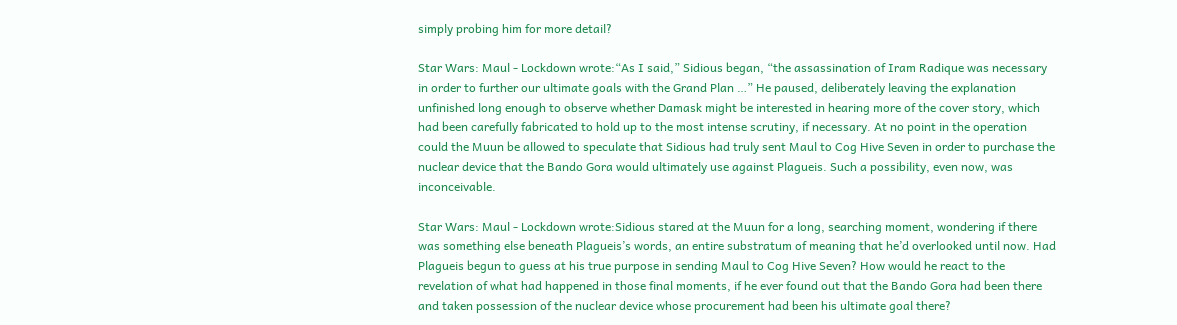simply probing him for more detail?

Star Wars: Maul - Lockdown wrote:“As I said,” Sidious began, “the assassination of Iram Radique was necessary in order to further our ultimate goals with the Grand Plan …” He paused, deliberately leaving the explanation unfinished long enough to observe whether Damask might be interested in hearing more of the cover story, which had been carefully fabricated to hold up to the most intense scrutiny, if necessary. At no point in the operation could the Muun be allowed to speculate that Sidious had truly sent Maul to Cog Hive Seven in order to purchase the nuclear device that the Bando Gora would ultimately use against Plagueis. Such a possibility, even now, was inconceivable.

Star Wars: Maul - Lockdown wrote:Sidious stared at the Muun for a long, searching moment, wondering if there was something else beneath Plagueis’s words, an entire substratum of meaning that he’d overlooked until now. Had Plagueis begun to guess at his true purpose in sending Maul to Cog Hive Seven? How would he react to the revelation of what had happened in those final moments, if he ever found out that the Bando Gora had been there and taken possession of the nuclear device whose procurement had been his ultimate goal there?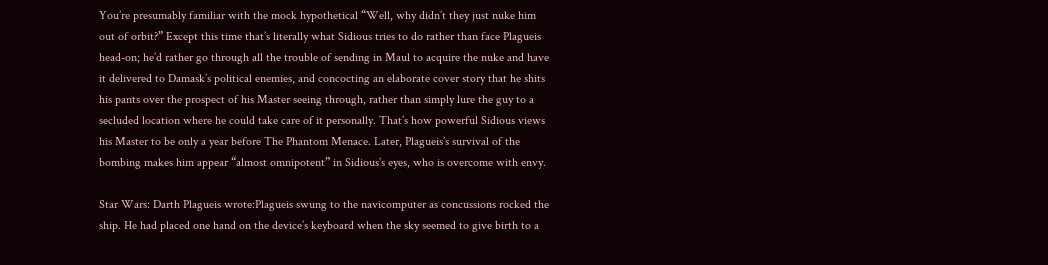You’re presumably familiar with the mock hypothetical “Well, why didn’t they just nuke him out of orbit?” Except this time that’s literally what Sidious tries to do rather than face Plagueis head-on; he’d rather go through all the trouble of sending in Maul to acquire the nuke and have it delivered to Damask’s political enemies, and concocting an elaborate cover story that he shits his pants over the prospect of his Master seeing through, rather than simply lure the guy to a secluded location where he could take care of it personally. That’s how powerful Sidious views his Master to be only a year before The Phantom Menace. Later, Plagueis’s survival of the bombing makes him appear “almost omnipotent” in Sidious’s eyes, who is overcome with envy.

Star Wars: Darth Plagueis wrote:Plagueis swung to the navicomputer as concussions rocked the ship. He had placed one hand on the device’s keyboard when the sky seemed to give birth to a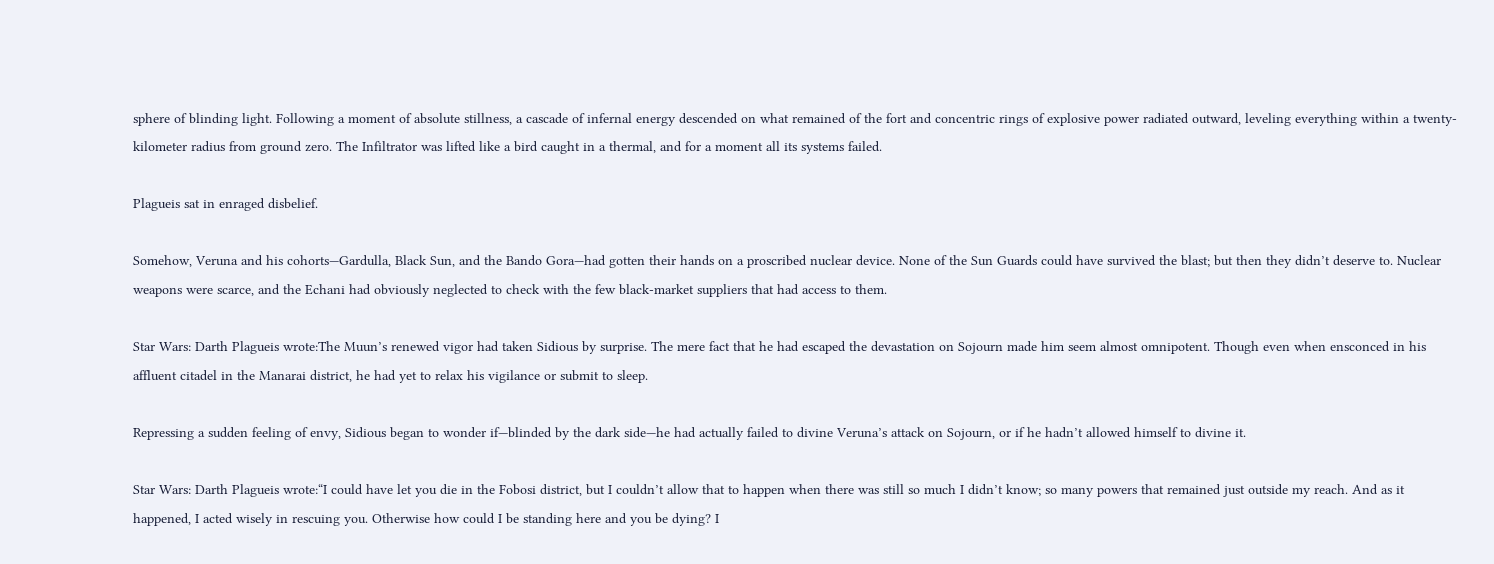sphere of blinding light. Following a moment of absolute stillness, a cascade of infernal energy descended on what remained of the fort and concentric rings of explosive power radiated outward, leveling everything within a twenty-kilometer radius from ground zero. The Infiltrator was lifted like a bird caught in a thermal, and for a moment all its systems failed.

Plagueis sat in enraged disbelief.

Somehow, Veruna and his cohorts—Gardulla, Black Sun, and the Bando Gora—had gotten their hands on a proscribed nuclear device. None of the Sun Guards could have survived the blast; but then they didn’t deserve to. Nuclear weapons were scarce, and the Echani had obviously neglected to check with the few black-market suppliers that had access to them.

Star Wars: Darth Plagueis wrote:The Muun’s renewed vigor had taken Sidious by surprise. The mere fact that he had escaped the devastation on Sojourn made him seem almost omnipotent. Though even when ensconced in his affluent citadel in the Manarai district, he had yet to relax his vigilance or submit to sleep.

Repressing a sudden feeling of envy, Sidious began to wonder if—blinded by the dark side—he had actually failed to divine Veruna’s attack on Sojourn, or if he hadn’t allowed himself to divine it.

Star Wars: Darth Plagueis wrote:“I could have let you die in the Fobosi district, but I couldn’t allow that to happen when there was still so much I didn’t know; so many powers that remained just outside my reach. And as it happened, I acted wisely in rescuing you. Otherwise how could I be standing here and you be dying? I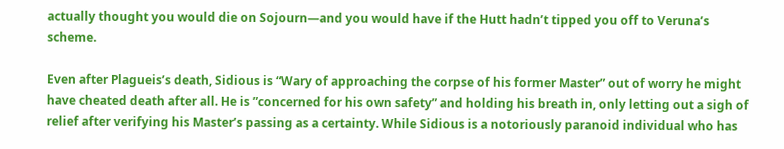actually thought you would die on Sojourn—and you would have if the Hutt hadn’t tipped you off to Veruna’s scheme.

Even after Plagueis’s death, Sidious is “Wary of approaching the corpse of his former Master” out of worry he might have cheated death after all. He is ”concerned for his own safety” and holding his breath in, only letting out a sigh of relief after verifying his Master’s passing as a certainty. While Sidious is a notoriously paranoid individual who has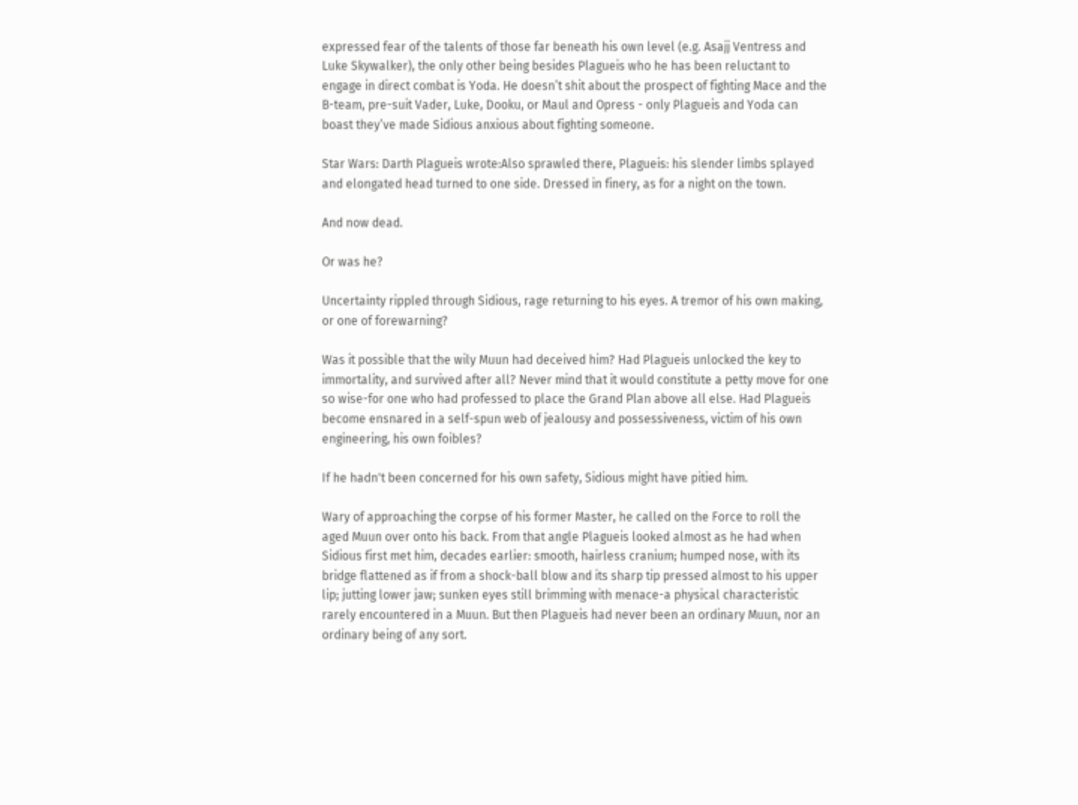expressed fear of the talents of those far beneath his own level (e.g. Asajj Ventress and Luke Skywalker), the only other being besides Plagueis who he has been reluctant to engage in direct combat is Yoda. He doesn’t shit about the prospect of fighting Mace and the B-team, pre-suit Vader, Luke, Dooku, or Maul and Opress - only Plagueis and Yoda can boast they’ve made Sidious anxious about fighting someone.

Star Wars: Darth Plagueis wrote:Also sprawled there, Plagueis: his slender limbs splayed and elongated head turned to one side. Dressed in finery, as for a night on the town.

And now dead.

Or was he?

Uncertainty rippled through Sidious, rage returning to his eyes. A tremor of his own making, or one of forewarning?

Was it possible that the wily Muun had deceived him? Had Plagueis unlocked the key to immortality, and survived after all? Never mind that it would constitute a petty move for one so wise-for one who had professed to place the Grand Plan above all else. Had Plagueis become ensnared in a self-spun web of jealousy and possessiveness, victim of his own engineering, his own foibles?

If he hadn't been concerned for his own safety, Sidious might have pitied him.

Wary of approaching the corpse of his former Master, he called on the Force to roll the aged Muun over onto his back. From that angle Plagueis looked almost as he had when Sidious first met him, decades earlier: smooth, hairless cranium; humped nose, with its bridge flattened as if from a shock-ball blow and its sharp tip pressed almost to his upper lip; jutting lower jaw; sunken eyes still brimming with menace-a physical characteristic rarely encountered in a Muun. But then Plagueis had never been an ordinary Muun, nor an ordinary being of any sort.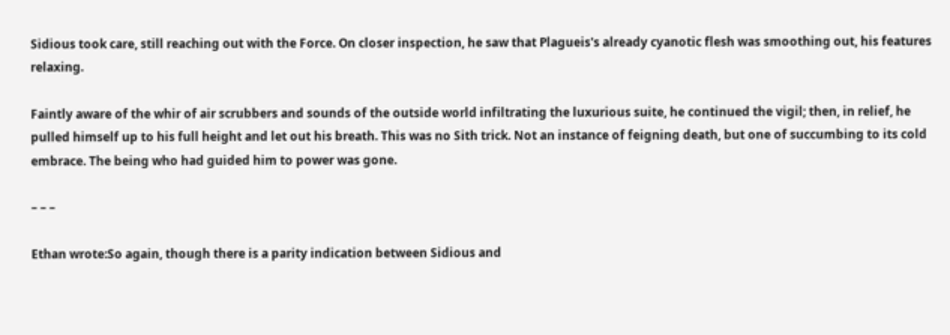Sidious took care, still reaching out with the Force. On closer inspection, he saw that Plagueis's already cyanotic flesh was smoothing out, his features relaxing.

Faintly aware of the whir of air scrubbers and sounds of the outside world infiltrating the luxurious suite, he continued the vigil; then, in relief, he pulled himself up to his full height and let out his breath. This was no Sith trick. Not an instance of feigning death, but one of succumbing to its cold embrace. The being who had guided him to power was gone.

– – –

Ethan wrote:So again, though there is a parity indication between Sidious and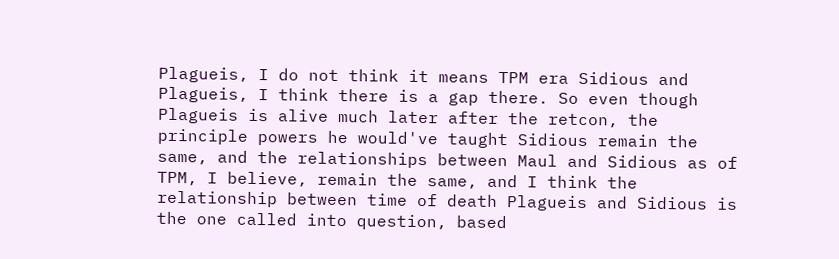Plagueis, I do not think it means TPM era Sidious and Plagueis, I think there is a gap there. So even though Plagueis is alive much later after the retcon, the principle powers he would've taught Sidious remain the same, and the relationships between Maul and Sidious as of TPM, I believe, remain the same, and I think the relationship between time of death Plagueis and Sidious is the one called into question, based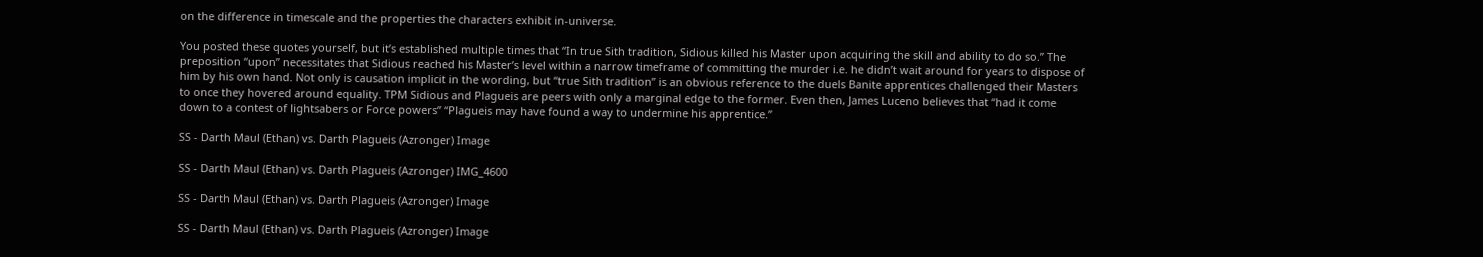on the difference in timescale and the properties the characters exhibit in-universe.

You posted these quotes yourself, but it’s established multiple times that “In true Sith tradition, Sidious killed his Master upon acquiring the skill and ability to do so.” The preposition “upon” necessitates that Sidious reached his Master’s level within a narrow timeframe of committing the murder i.e. he didn’t wait around for years to dispose of him by his own hand. Not only is causation implicit in the wording, but “true Sith tradition” is an obvious reference to the duels Banite apprentices challenged their Masters to once they hovered around equality. TPM Sidious and Plagueis are peers with only a marginal edge to the former. Even then, James Luceno believes that “had it come down to a contest of lightsabers or Force powers” “Plagueis may have found a way to undermine his apprentice.”

SS - Darth Maul (Ethan) vs. Darth Plagueis (Azronger) Image

SS - Darth Maul (Ethan) vs. Darth Plagueis (Azronger) IMG_4600

SS - Darth Maul (Ethan) vs. Darth Plagueis (Azronger) Image

SS - Darth Maul (Ethan) vs. Darth Plagueis (Azronger) Image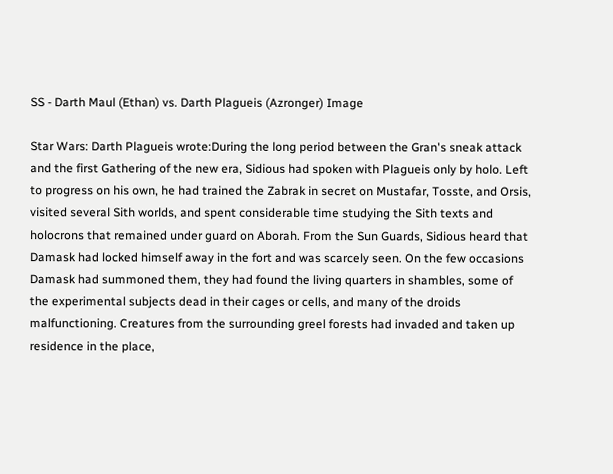SS - Darth Maul (Ethan) vs. Darth Plagueis (Azronger) Image

Star Wars: Darth Plagueis wrote:During the long period between the Gran's sneak attack and the first Gathering of the new era, Sidious had spoken with Plagueis only by holo. Left to progress on his own, he had trained the Zabrak in secret on Mustafar, Tosste, and Orsis, visited several Sith worlds, and spent considerable time studying the Sith texts and holocrons that remained under guard on Aborah. From the Sun Guards, Sidious heard that Damask had locked himself away in the fort and was scarcely seen. On the few occasions Damask had summoned them, they had found the living quarters in shambles, some of the experimental subjects dead in their cages or cells, and many of the droids malfunctioning. Creatures from the surrounding greel forests had invaded and taken up residence in the place,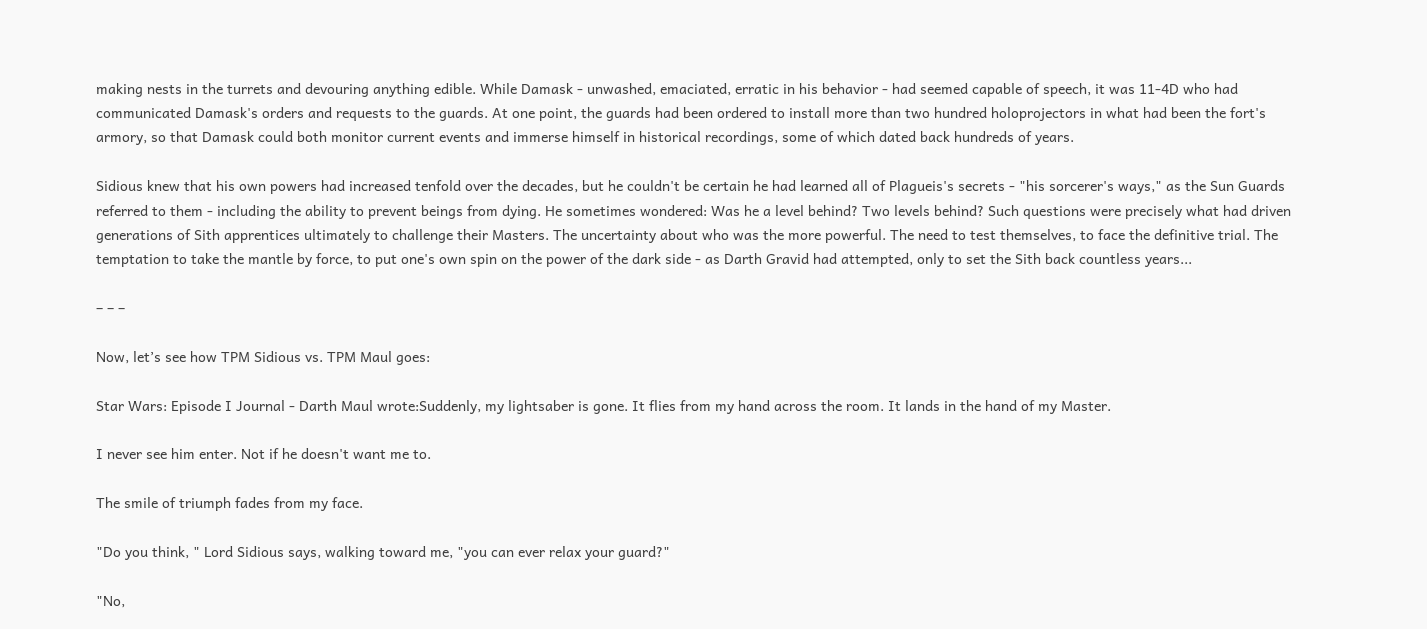making nests in the turrets and devouring anything edible. While Damask - unwashed, emaciated, erratic in his behavior - had seemed capable of speech, it was 11-4D who had communicated Damask's orders and requests to the guards. At one point, the guards had been ordered to install more than two hundred holoprojectors in what had been the fort's armory, so that Damask could both monitor current events and immerse himself in historical recordings, some of which dated back hundreds of years.

Sidious knew that his own powers had increased tenfold over the decades, but he couldn't be certain he had learned all of Plagueis's secrets - "his sorcerer's ways," as the Sun Guards referred to them - including the ability to prevent beings from dying. He sometimes wondered: Was he a level behind? Two levels behind? Such questions were precisely what had driven generations of Sith apprentices ultimately to challenge their Masters. The uncertainty about who was the more powerful. The need to test themselves, to face the definitive trial. The temptation to take the mantle by force, to put one's own spin on the power of the dark side - as Darth Gravid had attempted, only to set the Sith back countless years...

– – –

Now, let’s see how TPM Sidious vs. TPM Maul goes:

Star Wars: Episode I Journal - Darth Maul wrote:Suddenly, my lightsaber is gone. It flies from my hand across the room. It lands in the hand of my Master.

I never see him enter. Not if he doesn't want me to.

The smile of triumph fades from my face.

"Do you think, " Lord Sidious says, walking toward me, "you can ever relax your guard?"

"No,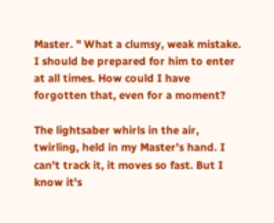Master. " What a clumsy, weak mistake. I should be prepared for him to enter at all times. How could I have forgotten that, even for a moment?

The lightsaber whirls in the air, twirling, held in my Master's hand. I can't track it, it moves so fast. But I know it's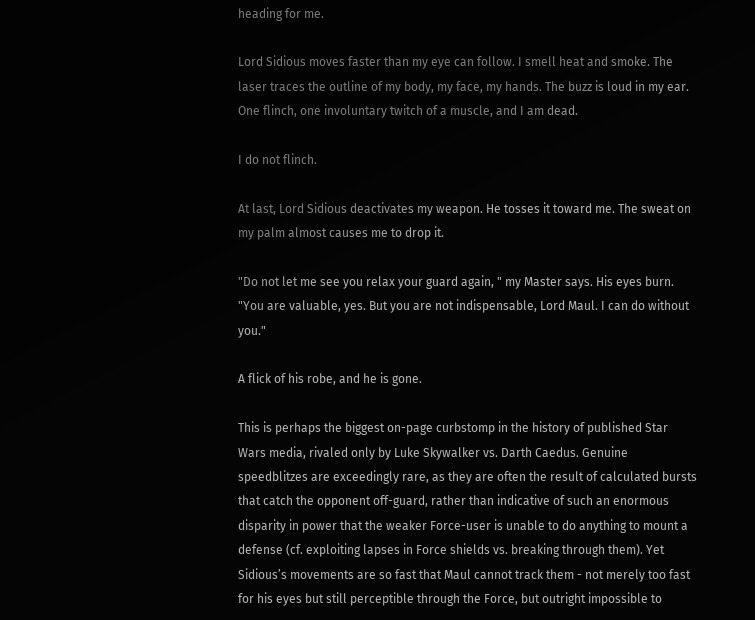heading for me.

Lord Sidious moves faster than my eye can follow. I smell heat and smoke. The laser traces the outline of my body, my face, my hands. The buzz is loud in my ear. One flinch, one involuntary twitch of a muscle, and I am dead.

I do not flinch.

At last, Lord Sidious deactivates my weapon. He tosses it toward me. The sweat on my palm almost causes me to drop it.

"Do not let me see you relax your guard again, " my Master says. His eyes burn. "You are valuable, yes. But you are not indispensable, Lord Maul. I can do without you."

A flick of his robe, and he is gone.

This is perhaps the biggest on-page curbstomp in the history of published Star Wars media, rivaled only by Luke Skywalker vs. Darth Caedus. Genuine speedblitzes are exceedingly rare, as they are often the result of calculated bursts that catch the opponent off-guard, rather than indicative of such an enormous disparity in power that the weaker Force-user is unable to do anything to mount a defense (cf. exploiting lapses in Force shields vs. breaking through them). Yet Sidious’s movements are so fast that Maul cannot track them - not merely too fast for his eyes but still perceptible through the Force, but outright impossible to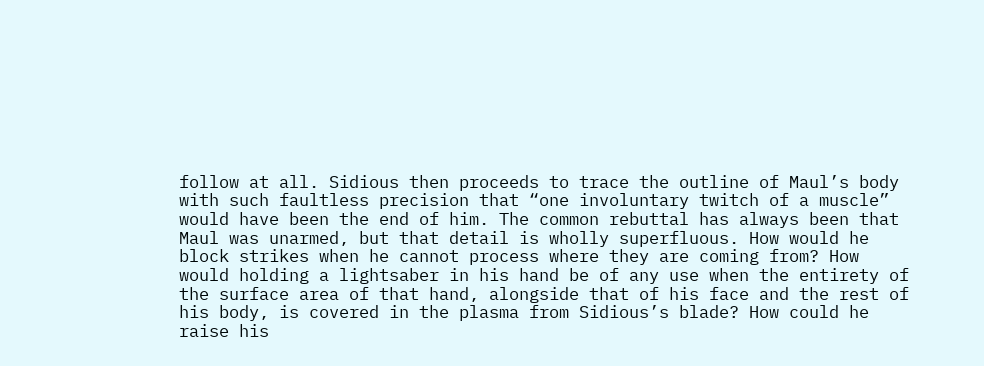follow at all. Sidious then proceeds to trace the outline of Maul’s body with such faultless precision that “one involuntary twitch of a muscle” would have been the end of him. The common rebuttal has always been that Maul was unarmed, but that detail is wholly superfluous. How would he block strikes when he cannot process where they are coming from? How would holding a lightsaber in his hand be of any use when the entirety of the surface area of that hand, alongside that of his face and the rest of his body, is covered in the plasma from Sidious’s blade? How could he raise his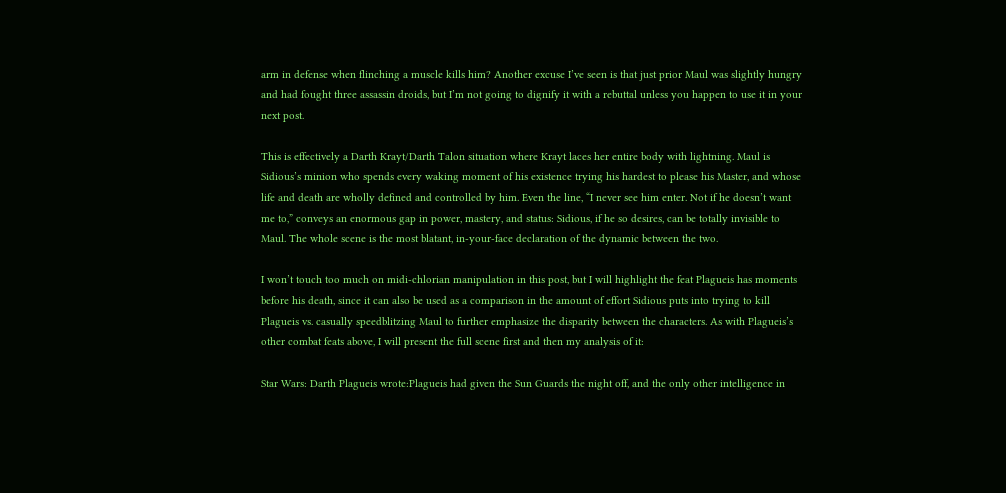arm in defense when flinching a muscle kills him? Another excuse I’ve seen is that just prior Maul was slightly hungry and had fought three assassin droids, but I’m not going to dignify it with a rebuttal unless you happen to use it in your next post.

This is effectively a Darth Krayt/Darth Talon situation where Krayt laces her entire body with lightning. Maul is Sidious’s minion who spends every waking moment of his existence trying his hardest to please his Master, and whose life and death are wholly defined and controlled by him. Even the line, “I never see him enter. Not if he doesn’t want me to,” conveys an enormous gap in power, mastery, and status: Sidious, if he so desires, can be totally invisible to Maul. The whole scene is the most blatant, in-your-face declaration of the dynamic between the two.

I won’t touch too much on midi-chlorian manipulation in this post, but I will highlight the feat Plagueis has moments before his death, since it can also be used as a comparison in the amount of effort Sidious puts into trying to kill Plagueis vs. casually speedblitzing Maul to further emphasize the disparity between the characters. As with Plagueis’s other combat feats above, I will present the full scene first and then my analysis of it:

Star Wars: Darth Plagueis wrote:Plagueis had given the Sun Guards the night off, and the only other intelligence in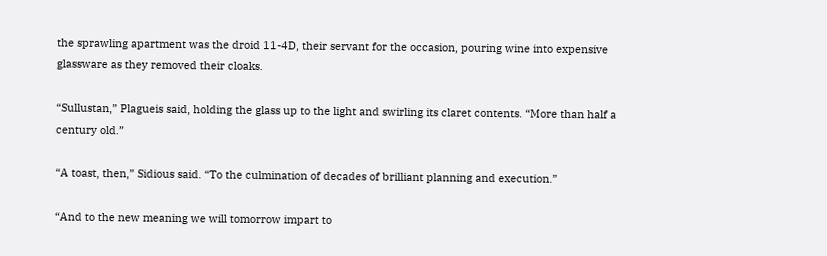the sprawling apartment was the droid 11-4D, their servant for the occasion, pouring wine into expensive glassware as they removed their cloaks.

“Sullustan,” Plagueis said, holding the glass up to the light and swirling its claret contents. “More than half a century old.”

“A toast, then,” Sidious said. “To the culmination of decades of brilliant planning and execution.”

“And to the new meaning we will tomorrow impart to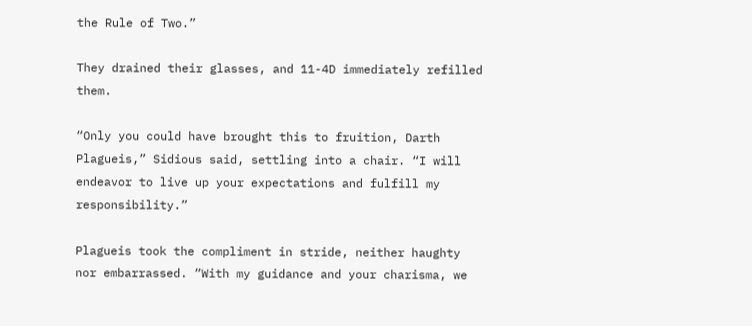the Rule of Two.”

They drained their glasses, and 11-4D immediately refilled them.

“Only you could have brought this to fruition, Darth Plagueis,” Sidious said, settling into a chair. “I will endeavor to live up your expectations and fulfill my responsibility.”

Plagueis took the compliment in stride, neither haughty nor embarrassed. “With my guidance and your charisma, we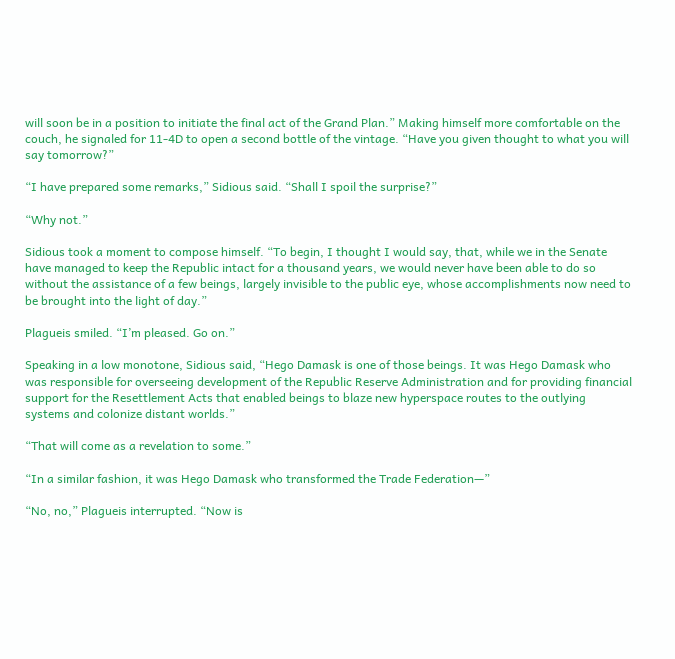will soon be in a position to initiate the final act of the Grand Plan.” Making himself more comfortable on the couch, he signaled for 11-4D to open a second bottle of the vintage. “Have you given thought to what you will say tomorrow?”

“I have prepared some remarks,” Sidious said. “Shall I spoil the surprise?”

“Why not.”

Sidious took a moment to compose himself. “To begin, I thought I would say, that, while we in the Senate have managed to keep the Republic intact for a thousand years, we would never have been able to do so without the assistance of a few beings, largely invisible to the public eye, whose accomplishments now need to be brought into the light of day.”

Plagueis smiled. “I’m pleased. Go on.”

Speaking in a low monotone, Sidious said, “Hego Damask is one of those beings. It was Hego Damask who was responsible for overseeing development of the Republic Reserve Administration and for providing financial support for the Resettlement Acts that enabled beings to blaze new hyperspace routes to the outlying systems and colonize distant worlds.”

“That will come as a revelation to some.”

“In a similar fashion, it was Hego Damask who transformed the Trade Federation—”

“No, no,” Plagueis interrupted. “Now is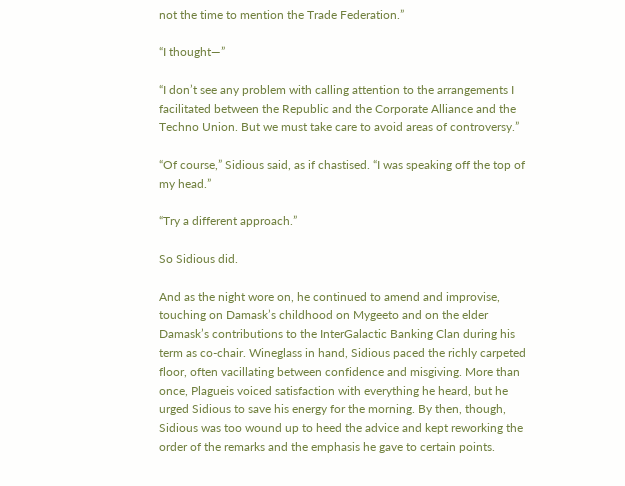not the time to mention the Trade Federation.”

“I thought—”

“I don’t see any problem with calling attention to the arrangements I facilitated between the Republic and the Corporate Alliance and the Techno Union. But we must take care to avoid areas of controversy.”

“Of course,” Sidious said, as if chastised. “I was speaking off the top of my head.”

“Try a different approach.”

So Sidious did.

And as the night wore on, he continued to amend and improvise, touching on Damask’s childhood on Mygeeto and on the elder Damask’s contributions to the InterGalactic Banking Clan during his term as co-chair. Wineglass in hand, Sidious paced the richly carpeted floor, often vacillating between confidence and misgiving. More than once, Plagueis voiced satisfaction with everything he heard, but he urged Sidious to save his energy for the morning. By then, though, Sidious was too wound up to heed the advice and kept reworking the order of the remarks and the emphasis he gave to certain points.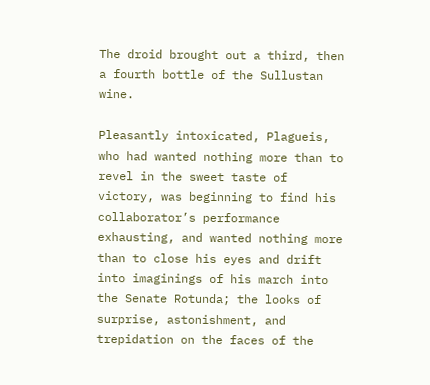The droid brought out a third, then a fourth bottle of the Sullustan wine.

Pleasantly intoxicated, Plagueis, who had wanted nothing more than to revel in the sweet taste of victory, was beginning to find his collaborator’s performance exhausting, and wanted nothing more than to close his eyes and drift into imaginings of his march into the Senate Rotunda; the looks of surprise, astonishment, and trepidation on the faces of the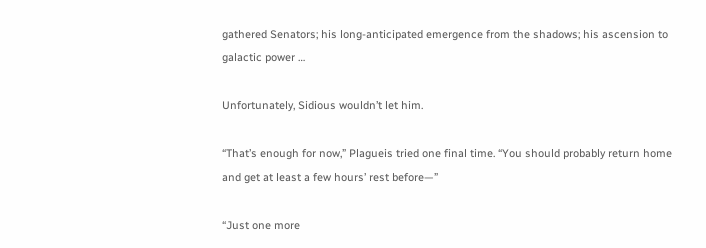gathered Senators; his long-anticipated emergence from the shadows; his ascension to galactic power …

Unfortunately, Sidious wouldn’t let him.

“That’s enough for now,” Plagueis tried one final time. “You should probably return home and get at least a few hours’ rest before—”

“Just one more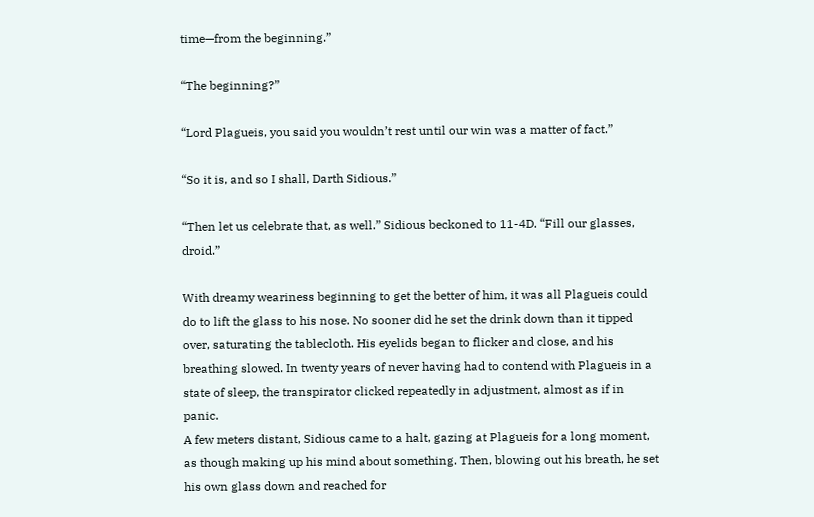time—from the beginning.”

“The beginning?”

“Lord Plagueis, you said you wouldn’t rest until our win was a matter of fact.”

“So it is, and so I shall, Darth Sidious.”

“Then let us celebrate that, as well.” Sidious beckoned to 11-4D. “Fill our glasses, droid.”

With dreamy weariness beginning to get the better of him, it was all Plagueis could do to lift the glass to his nose. No sooner did he set the drink down than it tipped over, saturating the tablecloth. His eyelids began to flicker and close, and his breathing slowed. In twenty years of never having had to contend with Plagueis in a state of sleep, the transpirator clicked repeatedly in adjustment, almost as if in panic.
A few meters distant, Sidious came to a halt, gazing at Plagueis for a long moment, as though making up his mind about something. Then, blowing out his breath, he set his own glass down and reached for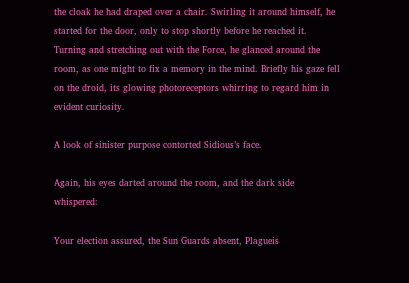the cloak he had draped over a chair. Swirling it around himself, he started for the door, only to stop shortly before he reached it. Turning and stretching out with the Force, he glanced around the room, as one might to fix a memory in the mind. Briefly his gaze fell on the droid, its glowing photoreceptors whirring to regard him in evident curiosity.

A look of sinister purpose contorted Sidious’s face.

Again, his eyes darted around the room, and the dark side whispered:

Your election assured, the Sun Guards absent, Plagueis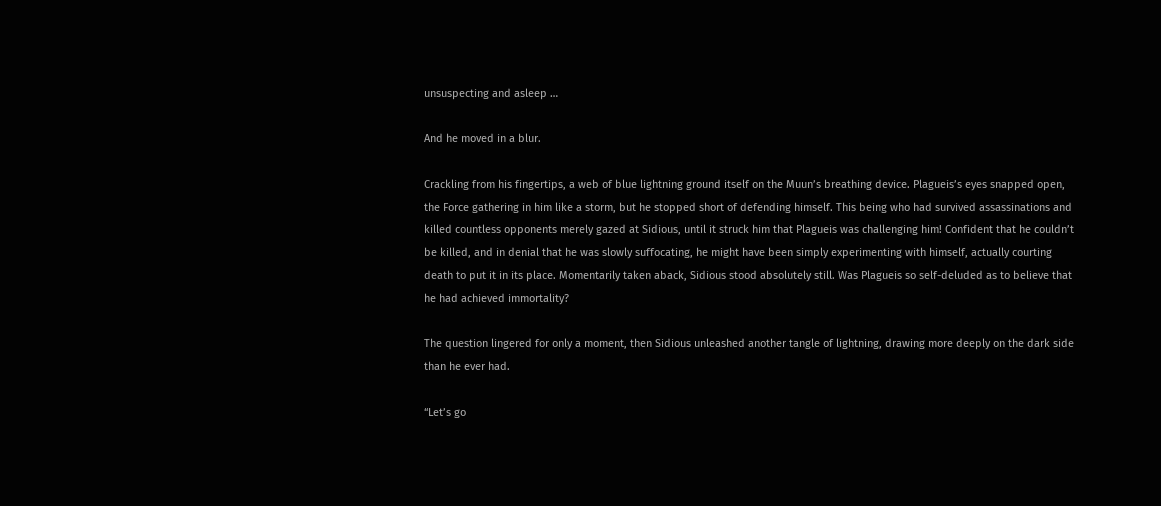unsuspecting and asleep …

And he moved in a blur.

Crackling from his fingertips, a web of blue lightning ground itself on the Muun’s breathing device. Plagueis’s eyes snapped open, the Force gathering in him like a storm, but he stopped short of defending himself. This being who had survived assassinations and killed countless opponents merely gazed at Sidious, until it struck him that Plagueis was challenging him! Confident that he couldn’t be killed, and in denial that he was slowly suffocating, he might have been simply experimenting with himself, actually courting death to put it in its place. Momentarily taken aback, Sidious stood absolutely still. Was Plagueis so self-deluded as to believe that he had achieved immortality?

The question lingered for only a moment, then Sidious unleashed another tangle of lightning, drawing more deeply on the dark side than he ever had.

“Let’s go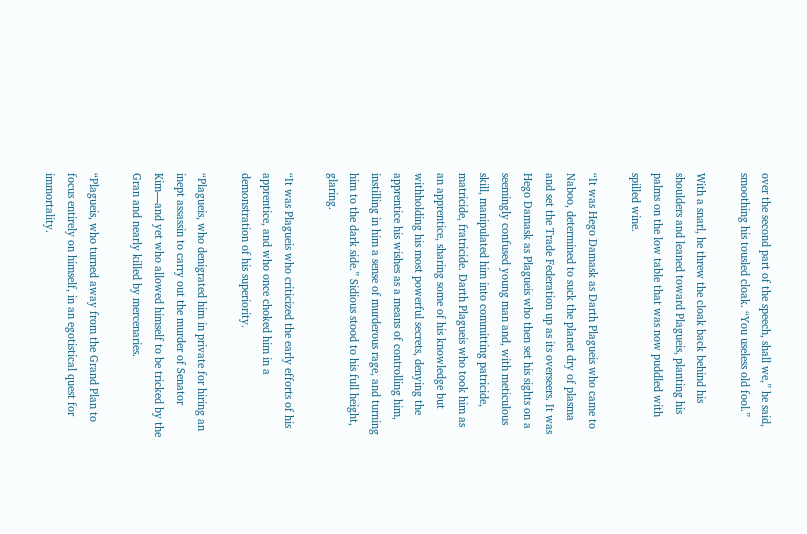over the second part of the speech, shall we,” he said, smoothing his tousled cloak. “You useless old fool.”

With a snarl, he threw the cloak back behind his shoulders and leaned toward Plagueis, planting his palms on the low table that was now puddled with spilled wine.

“It was Hego Damask as Darth Plagueis who came to Naboo, determined to suck the planet dry of plasma and set the Trade Federation up as its overseers. It was Hego Damask as Plagueis who then set his sights on a seemingly confused young man and, with meticulous skill, manipulated him into committing patricide, matricide, fratricide. Darth Plagueis who took him as an apprentice, sharing some of his knowledge but withholding his most powerful secrets, denying the apprentice his wishes as a means of controlling him, instilling in him a sense of murderous rage, and turning him to the dark side.” Sidious stood to his full height, glaring.

“It was Plagueis who criticized the early efforts of his apprentice, and who once choked him in a demonstration of his superiority.

“Plagueis, who denigrated him in private for hiring an inept assassin to carry out the murder of Senator Kim—and yet who allowed himself to be tricked by the Gran and nearly killed by mercenaries.

“Plagueis, who turned away from the Grand Plan to focus entirely on himself, in an egotistical quest for immortality.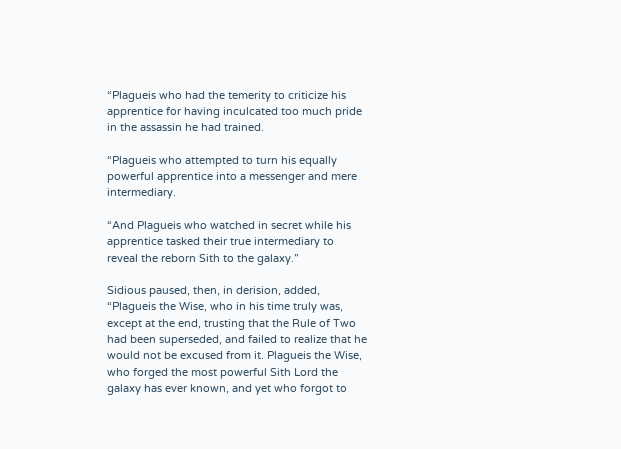“Plagueis who had the temerity to criticize his apprentice for having inculcated too much pride in the assassin he had trained.

“Plagueis who attempted to turn his equally powerful apprentice into a messenger and mere intermediary.

“And Plagueis who watched in secret while his apprentice tasked their true intermediary to reveal the reborn Sith to the galaxy.”

Sidious paused, then, in derision, added, “Plagueis the Wise, who in his time truly was, except at the end, trusting that the Rule of Two had been superseded, and failed to realize that he would not be excused from it. Plagueis the Wise, who forged the most powerful Sith Lord the galaxy has ever known, and yet who forgot to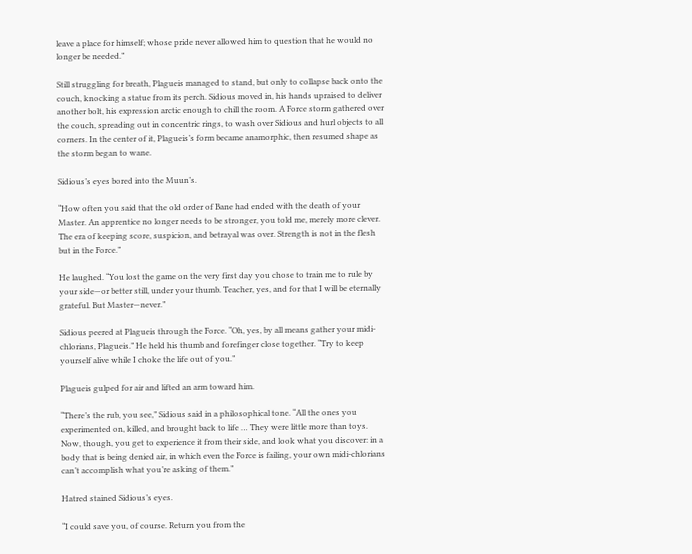leave a place for himself; whose pride never allowed him to question that he would no longer be needed.”

Still struggling for breath, Plagueis managed to stand, but only to collapse back onto the couch, knocking a statue from its perch. Sidious moved in, his hands upraised to deliver another bolt, his expression arctic enough to chill the room. A Force storm gathered over the couch, spreading out in concentric rings, to wash over Sidious and hurl objects to all corners. In the center of it, Plagueis’s form became anamorphic, then resumed shape as the storm began to wane.

Sidious’s eyes bored into the Muun’s.

“How often you said that the old order of Bane had ended with the death of your Master. An apprentice no longer needs to be stronger, you told me, merely more clever. The era of keeping score, suspicion, and betrayal was over. Strength is not in the flesh but in the Force.”

He laughed. “You lost the game on the very first day you chose to train me to rule by your side—or better still, under your thumb. Teacher, yes, and for that I will be eternally grateful. But Master—never.”

Sidious peered at Plagueis through the Force. “Oh, yes, by all means gather your midi-chlorians, Plagueis.” He held his thumb and forefinger close together. “Try to keep yourself alive while I choke the life out of you.”

Plagueis gulped for air and lifted an arm toward him.

“There’s the rub, you see,” Sidious said in a philosophical tone. “All the ones you experimented on, killed, and brought back to life … They were little more than toys. Now, though, you get to experience it from their side, and look what you discover: in a body that is being denied air, in which even the Force is failing, your own midi-chlorians can’t accomplish what you’re asking of them.”

Hatred stained Sidious’s eyes.

“I could save you, of course. Return you from the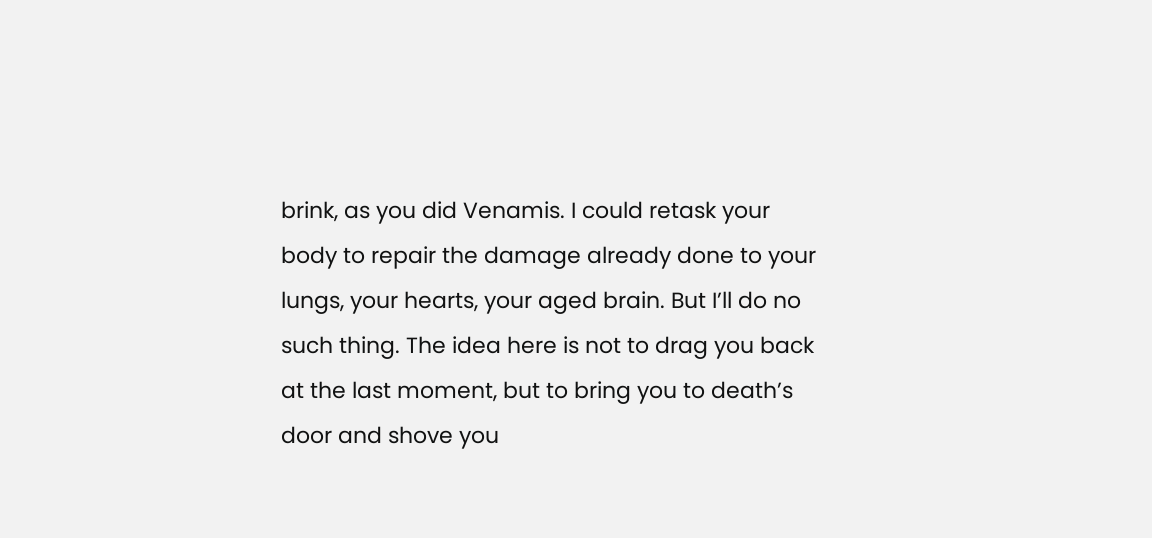brink, as you did Venamis. I could retask your body to repair the damage already done to your lungs, your hearts, your aged brain. But I’ll do no such thing. The idea here is not to drag you back at the last moment, but to bring you to death’s door and shove you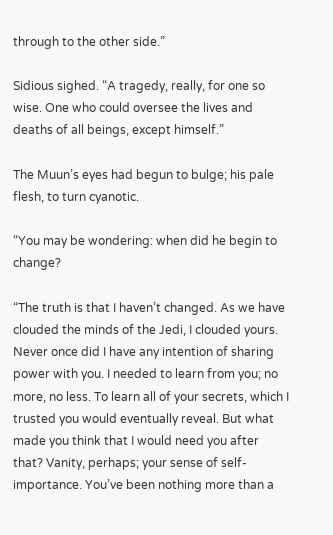through to the other side.”

Sidious sighed. “A tragedy, really, for one so wise. One who could oversee the lives and deaths of all beings, except himself.”

The Muun’s eyes had begun to bulge; his pale flesh, to turn cyanotic.

“You may be wondering: when did he begin to change?

“The truth is that I haven’t changed. As we have clouded the minds of the Jedi, I clouded yours. Never once did I have any intention of sharing power with you. I needed to learn from you; no more, no less. To learn all of your secrets, which I trusted you would eventually reveal. But what made you think that I would need you after that? Vanity, perhaps; your sense of self-importance. You’ve been nothing more than a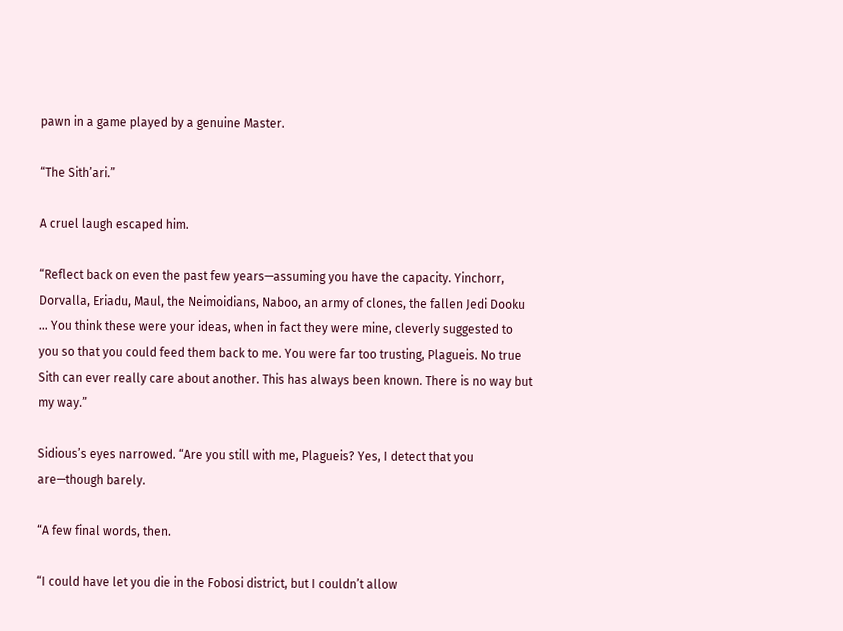pawn in a game played by a genuine Master.

“The Sith’ari.”

A cruel laugh escaped him.

“Reflect back on even the past few years—assuming you have the capacity. Yinchorr, Dorvalla, Eriadu, Maul, the Neimoidians, Naboo, an army of clones, the fallen Jedi Dooku … You think these were your ideas, when in fact they were mine, cleverly suggested to you so that you could feed them back to me. You were far too trusting, Plagueis. No true Sith can ever really care about another. This has always been known. There is no way but my way.”

Sidious’s eyes narrowed. “Are you still with me, Plagueis? Yes, I detect that you are—though barely.

“A few final words, then.

“I could have let you die in the Fobosi district, but I couldn’t allow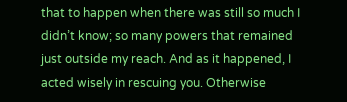that to happen when there was still so much I didn’t know; so many powers that remained just outside my reach. And as it happened, I acted wisely in rescuing you. Otherwise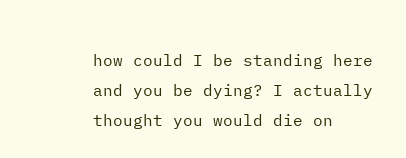how could I be standing here and you be dying? I actually thought you would die on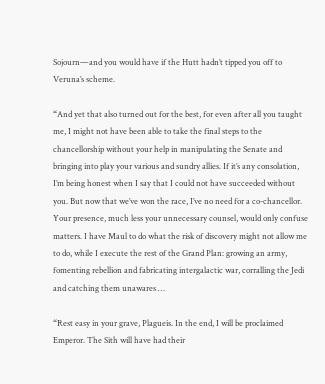Sojourn—and you would have if the Hutt hadn’t tipped you off to Veruna’s scheme.

“And yet that also turned out for the best, for even after all you taught me, I might not have been able to take the final steps to the chancellorship without your help in manipulating the Senate and bringing into play your various and sundry allies. If it’s any consolation, I’m being honest when I say that I could not have succeeded without you. But now that we’ve won the race, I’ve no need for a co-chancellor. Your presence, much less your unnecessary counsel, would only confuse matters. I have Maul to do what the risk of discovery might not allow me to do, while I execute the rest of the Grand Plan: growing an army, fomenting rebellion and fabricating intergalactic war, corralling the Jedi and catching them unawares …

“Rest easy in your grave, Plagueis. In the end, I will be proclaimed Emperor. The Sith will have had their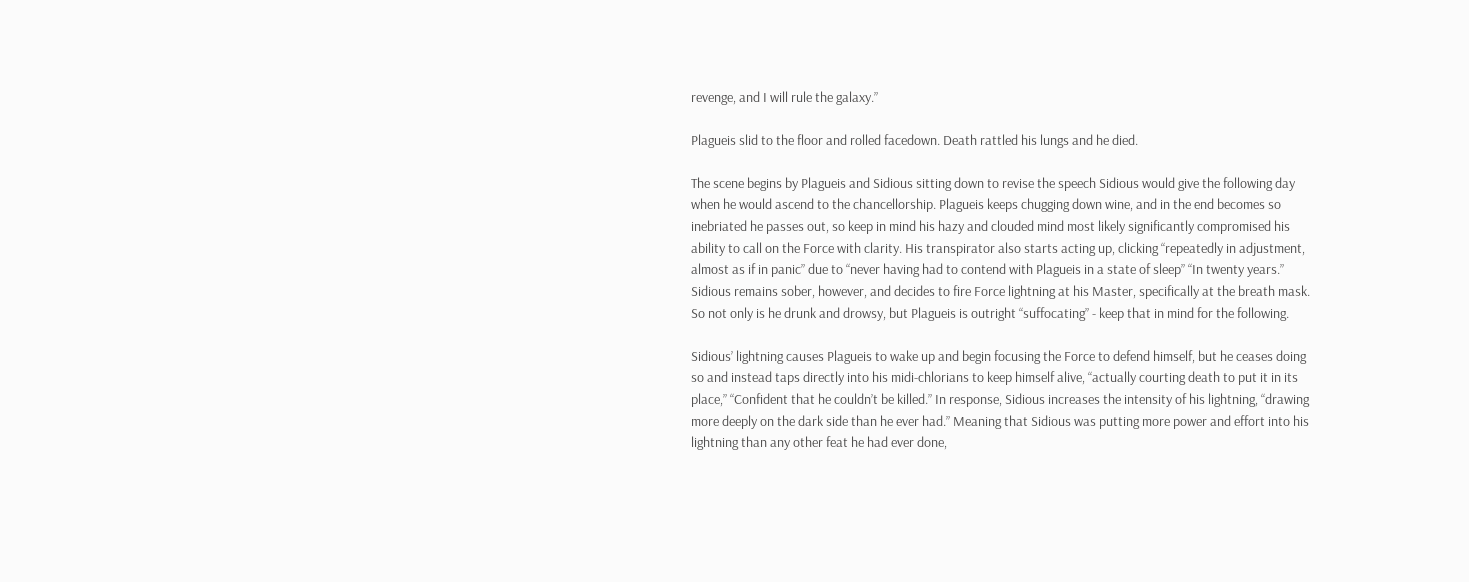revenge, and I will rule the galaxy.”

Plagueis slid to the floor and rolled facedown. Death rattled his lungs and he died.

The scene begins by Plagueis and Sidious sitting down to revise the speech Sidious would give the following day when he would ascend to the chancellorship. Plagueis keeps chugging down wine, and in the end becomes so inebriated he passes out, so keep in mind his hazy and clouded mind most likely significantly compromised his ability to call on the Force with clarity. His transpirator also starts acting up, clicking “repeatedly in adjustment, almost as if in panic” due to “never having had to contend with Plagueis in a state of sleep” “In twenty years.” Sidious remains sober, however, and decides to fire Force lightning at his Master, specifically at the breath mask. So not only is he drunk and drowsy, but Plagueis is outright “suffocating” - keep that in mind for the following.

Sidious’ lightning causes Plagueis to wake up and begin focusing the Force to defend himself, but he ceases doing so and instead taps directly into his midi-chlorians to keep himself alive, “actually courting death to put it in its place,” “Confident that he couldn’t be killed.” In response, Sidious increases the intensity of his lightning, “drawing more deeply on the dark side than he ever had.” Meaning that Sidious was putting more power and effort into his lightning than any other feat he had ever done,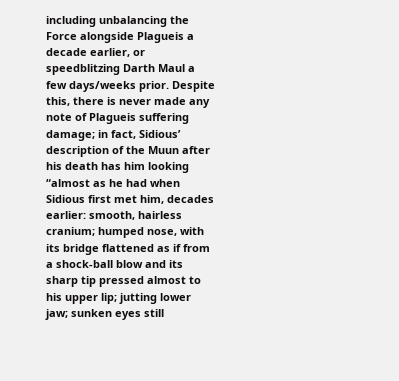including unbalancing the Force alongside Plagueis a decade earlier, or speedblitzing Darth Maul a few days/weeks prior. Despite this, there is never made any note of Plagueis suffering damage; in fact, Sidious’ description of the Muun after his death has him looking “almost as he had when Sidious first met him, decades earlier: smooth, hairless cranium; humped nose, with its bridge flattened as if from a shock-ball blow and its sharp tip pressed almost to his upper lip; jutting lower jaw; sunken eyes still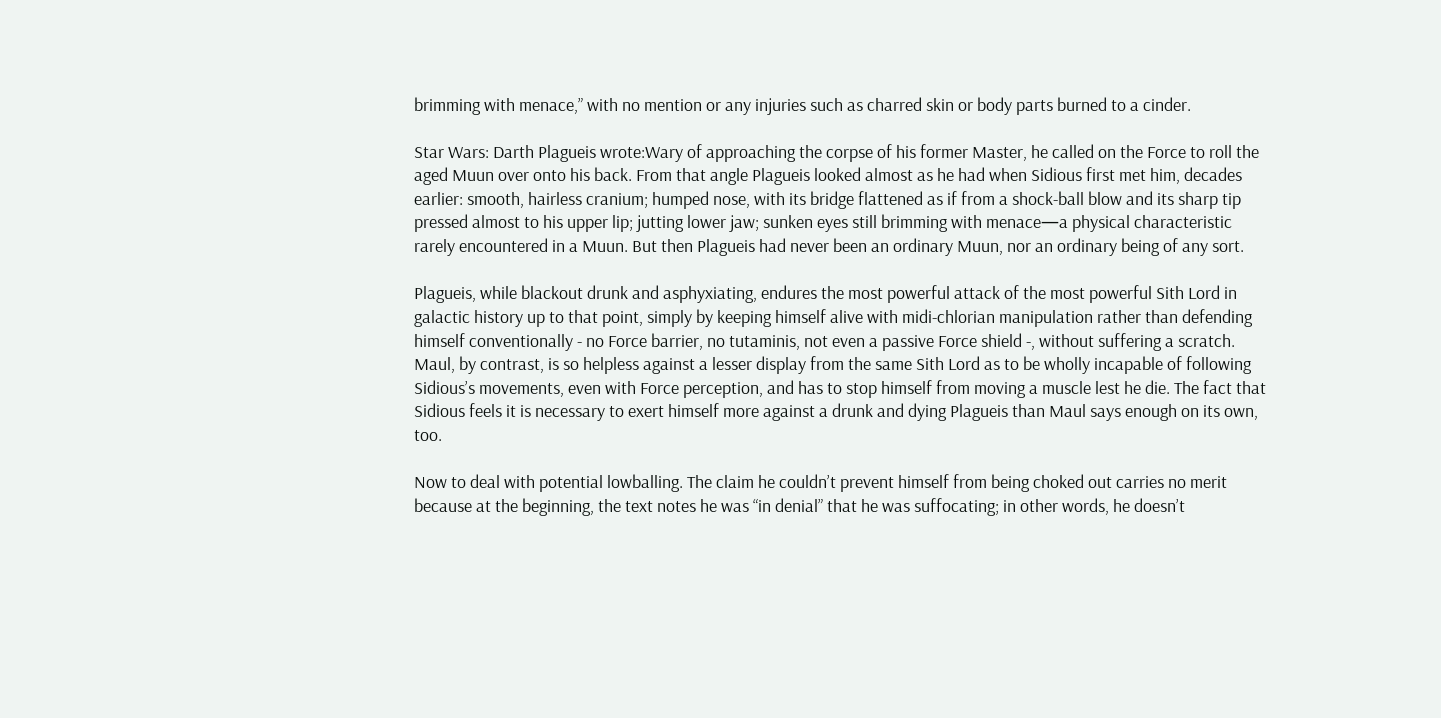brimming with menace,” with no mention or any injuries such as charred skin or body parts burned to a cinder.

Star Wars: Darth Plagueis wrote:Wary of approaching the corpse of his former Master, he called on the Force to roll the aged Muun over onto his back. From that angle Plagueis looked almost as he had when Sidious first met him, decades earlier: smooth, hairless cranium; humped nose, with its bridge flattened as if from a shock-ball blow and its sharp tip pressed almost to his upper lip; jutting lower jaw; sunken eyes still brimming with menace—a physical characteristic rarely encountered in a Muun. But then Plagueis had never been an ordinary Muun, nor an ordinary being of any sort.

Plagueis, while blackout drunk and asphyxiating, endures the most powerful attack of the most powerful Sith Lord in galactic history up to that point, simply by keeping himself alive with midi-chlorian manipulation rather than defending himself conventionally - no Force barrier, no tutaminis, not even a passive Force shield -, without suffering a scratch. Maul, by contrast, is so helpless against a lesser display from the same Sith Lord as to be wholly incapable of following Sidious’s movements, even with Force perception, and has to stop himself from moving a muscle lest he die. The fact that Sidious feels it is necessary to exert himself more against a drunk and dying Plagueis than Maul says enough on its own, too.

Now to deal with potential lowballing. The claim he couldn’t prevent himself from being choked out carries no merit because at the beginning, the text notes he was “in denial” that he was suffocating; in other words, he doesn’t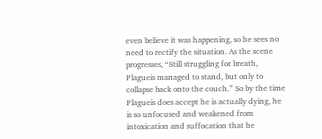even believe it was happening, so he sees no need to rectify the situation. As the scene progresses, “Still struggling for breath, Plagueis managed to stand, but only to collapse back onto the couch.” So by the time Plagueis does accept he is actually dying, he is so unfocused and weakened from intoxication and suffocation that he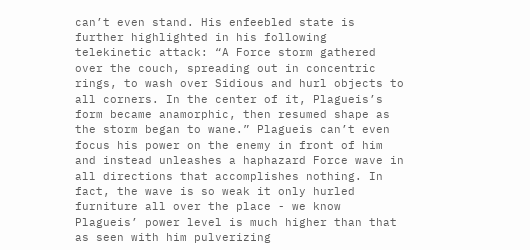can’t even stand. His enfeebled state is further highlighted in his following telekinetic attack: “A Force storm gathered over the couch, spreading out in concentric rings, to wash over Sidious and hurl objects to all corners. In the center of it, Plagueis’s form became anamorphic, then resumed shape as the storm began to wane.” Plagueis can’t even focus his power on the enemy in front of him and instead unleashes a haphazard Force wave in all directions that accomplishes nothing. In fact, the wave is so weak it only hurled furniture all over the place - we know Plagueis’ power level is much higher than that as seen with him pulverizing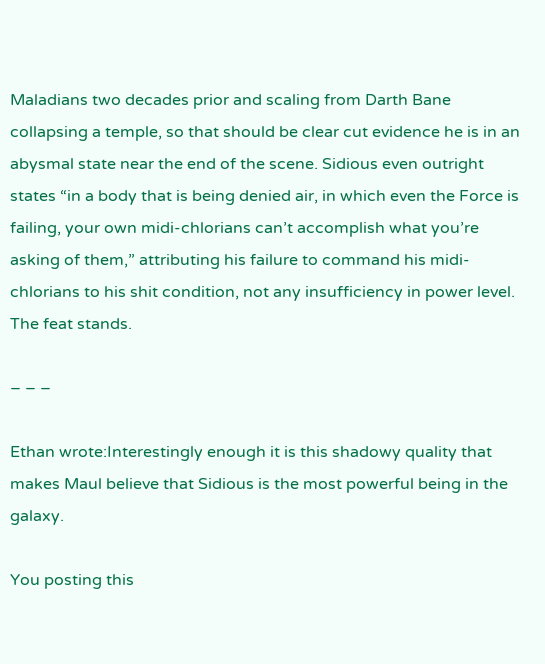Maladians two decades prior and scaling from Darth Bane collapsing a temple, so that should be clear cut evidence he is in an abysmal state near the end of the scene. Sidious even outright states “in a body that is being denied air, in which even the Force is failing, your own midi-chlorians can’t accomplish what you’re asking of them,” attributing his failure to command his midi-chlorians to his shit condition, not any insufficiency in power level. The feat stands.

– – –

Ethan wrote:Interestingly enough it is this shadowy quality that makes Maul believe that Sidious is the most powerful being in the galaxy.

You posting this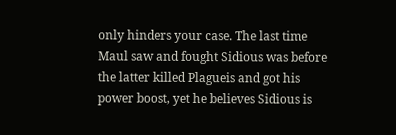only hinders your case. The last time Maul saw and fought Sidious was before the latter killed Plagueis and got his power boost, yet he believes Sidious is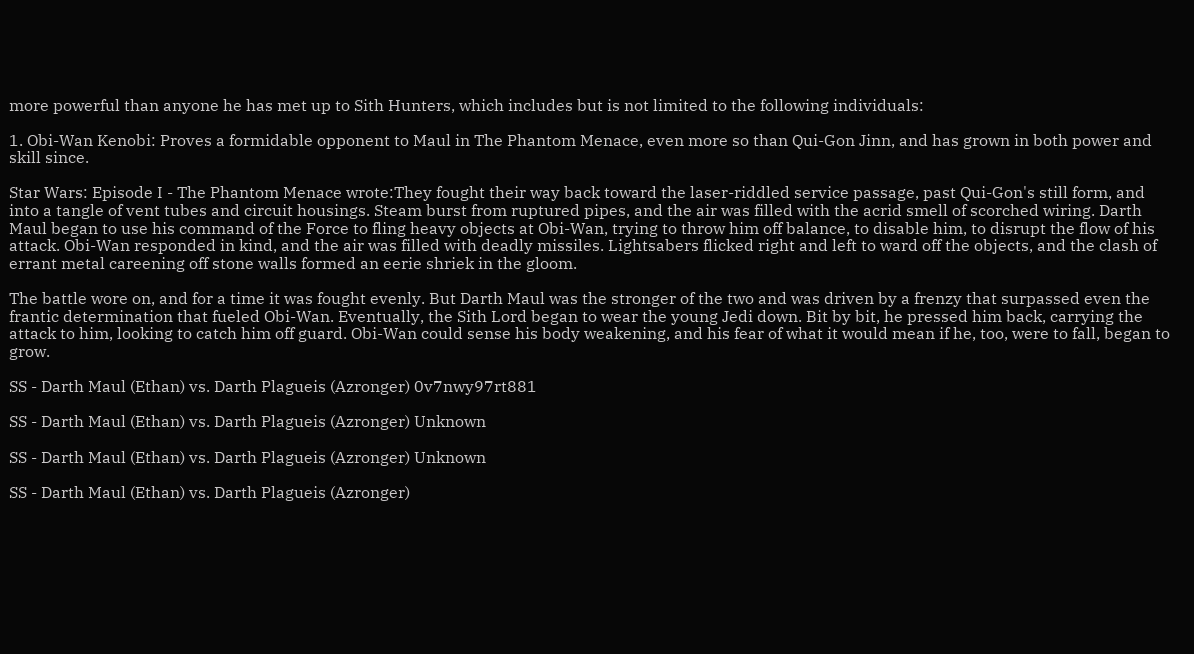more powerful than anyone he has met up to Sith Hunters, which includes but is not limited to the following individuals:

1. Obi-Wan Kenobi: Proves a formidable opponent to Maul in The Phantom Menace, even more so than Qui-Gon Jinn, and has grown in both power and skill since.

Star Wars: Episode I - The Phantom Menace wrote:They fought their way back toward the laser-riddled service passage, past Qui-Gon's still form, and into a tangle of vent tubes and circuit housings. Steam burst from ruptured pipes, and the air was filled with the acrid smell of scorched wiring. Darth Maul began to use his command of the Force to fling heavy objects at Obi-Wan, trying to throw him off balance, to disable him, to disrupt the flow of his attack. Obi-Wan responded in kind, and the air was filled with deadly missiles. Lightsabers flicked right and left to ward off the objects, and the clash of errant metal careening off stone walls formed an eerie shriek in the gloom.

The battle wore on, and for a time it was fought evenly. But Darth Maul was the stronger of the two and was driven by a frenzy that surpassed even the frantic determination that fueled Obi-Wan. Eventually, the Sith Lord began to wear the young Jedi down. Bit by bit, he pressed him back, carrying the attack to him, looking to catch him off guard. Obi-Wan could sense his body weakening, and his fear of what it would mean if he, too, were to fall, began to grow.

SS - Darth Maul (Ethan) vs. Darth Plagueis (Azronger) 0v7nwy97rt881

SS - Darth Maul (Ethan) vs. Darth Plagueis (Azronger) Unknown

SS - Darth Maul (Ethan) vs. Darth Plagueis (Azronger) Unknown

SS - Darth Maul (Ethan) vs. Darth Plagueis (Azronger)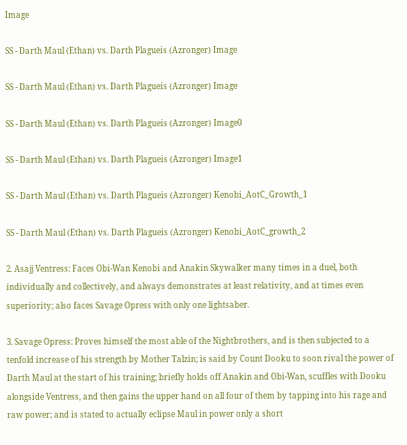Image

SS - Darth Maul (Ethan) vs. Darth Plagueis (Azronger) Image

SS - Darth Maul (Ethan) vs. Darth Plagueis (Azronger) Image

SS - Darth Maul (Ethan) vs. Darth Plagueis (Azronger) Image0

SS - Darth Maul (Ethan) vs. Darth Plagueis (Azronger) Image1

SS - Darth Maul (Ethan) vs. Darth Plagueis (Azronger) Kenobi_AotC_Growth_1

SS - Darth Maul (Ethan) vs. Darth Plagueis (Azronger) Kenobi_AotC_growth_2

2. Asajj Ventress: Faces Obi-Wan Kenobi and Anakin Skywalker many times in a duel, both individually and collectively, and always demonstrates at least relativity, and at times even superiority; also faces Savage Opress with only one lightsaber.

3. Savage Opress: Proves himself the most able of the Nightbrothers, and is then subjected to a tenfold increase of his strength by Mother Talzin; is said by Count Dooku to soon rival the power of Darth Maul at the start of his training; briefly holds off Anakin and Obi-Wan, scuffles with Dooku alongside Ventress, and then gains the upper hand on all four of them by tapping into his rage and raw power; and is stated to actually eclipse Maul in power only a short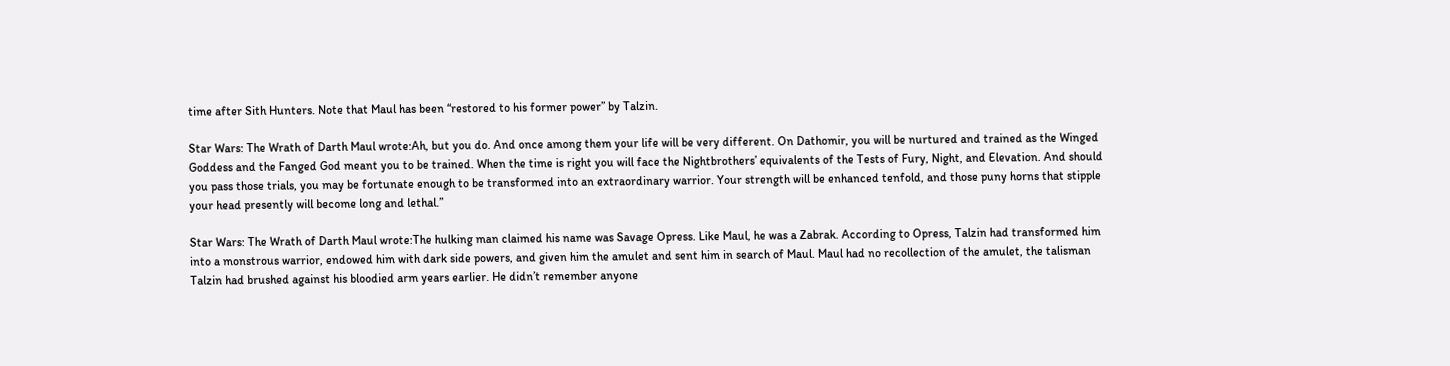time after Sith Hunters. Note that Maul has been “restored to his former power” by Talzin.

Star Wars: The Wrath of Darth Maul wrote:Ah, but you do. And once among them your life will be very different. On Dathomir, you will be nurtured and trained as the Winged Goddess and the Fanged God meant you to be trained. When the time is right you will face the Nightbrothers’ equivalents of the Tests of Fury, Night, and Elevation. And should you pass those trials, you may be fortunate enough to be transformed into an extraordinary warrior. Your strength will be enhanced tenfold, and those puny horns that stipple your head presently will become long and lethal.”

Star Wars: The Wrath of Darth Maul wrote:The hulking man claimed his name was Savage Opress. Like Maul, he was a Zabrak. According to Opress, Talzin had transformed him into a monstrous warrior, endowed him with dark side powers, and given him the amulet and sent him in search of Maul. Maul had no recollection of the amulet, the talisman Talzin had brushed against his bloodied arm years earlier. He didn’t remember anyone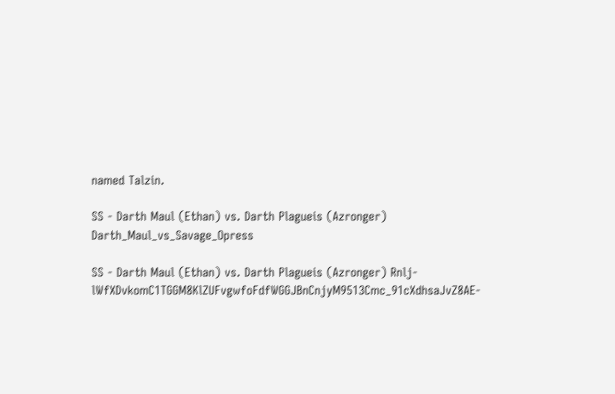named Talzin.

SS - Darth Maul (Ethan) vs. Darth Plagueis (Azronger) Darth_Maul_vs_Savage_Opress

SS - Darth Maul (Ethan) vs. Darth Plagueis (Azronger) Rnlj-lWfXDvkomC1TGGM8KlZUFvgwfoFdfWGGJBnCnjyM9513Cmc_91cXdhsaJvZ8AE-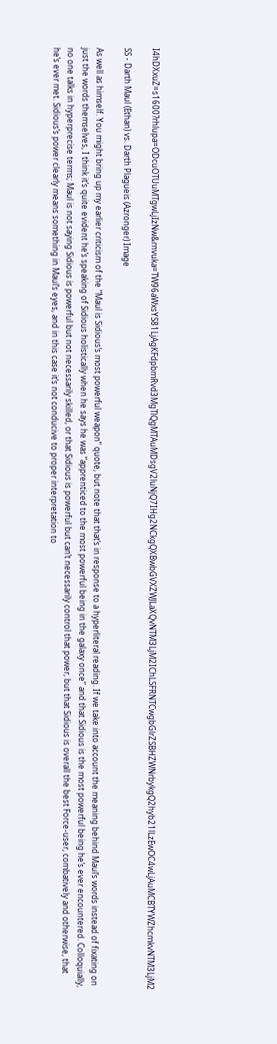I4hDXxuZ=s1600?rhlupa=ODcuOTUuMTgwLjIzNw&rnvuka=TW96aWxsYS81LjAgKFdpbmRvd3MgTlQgMTAuMDsgV2luNjQ7IHg2NCkgQXBwbGVXZWJLaXQvNTM3LjM2IChLSFRNTCwgbGlrZSBHZWNrbykgQ2hyb21lLzEwOC4wLjAuMCBTYWZhcmkvNTM3LjM2

SS - Darth Maul (Ethan) vs. Darth Plagueis (Azronger) Image

As well as himself. You might bring up my earlier criticism of the “Maul is Sidious’s most powerful weapon” quote, but note that that’s in response to a hyperliteral reading. If we take into account the meaning behind Maul’s words instead of fixating on just the words themselves, I think it’s quite evident he’s speaking of Sidious holistically when he says he was “apprenticed to the most powerful being in the galaxy once” and that Sidious is the most powerful being he’s ever encountered. Colloquially, no one talks in hyperprecise terms; Maul is not saying Sidious is powerful but not necessarily skilled, or that Sidious is powerful but can’t necessarily control that power, but that Sidious is overall the best Force-user, combatively and otherwise, that he’s ever met. Sidious’s power clearly means something in Maul’s eyes, and in this case it’s not conducive to proper interpretation to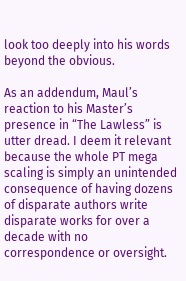look too deeply into his words beyond the obvious.

As an addendum, Maul’s reaction to his Master’s presence in “The Lawless” is utter dread. I deem it relevant because the whole PT mega scaling is simply an unintended consequence of having dozens of disparate authors write disparate works for over a decade with no correspondence or oversight.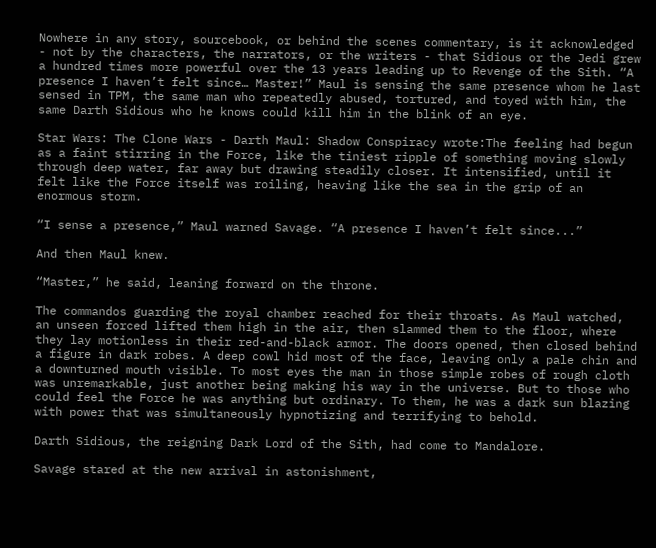Nowhere in any story, sourcebook, or behind the scenes commentary, is it acknowledged - not by the characters, the narrators, or the writers - that Sidious or the Jedi grew a hundred times more powerful over the 13 years leading up to Revenge of the Sith. “A presence I haven’t felt since… Master!” Maul is sensing the same presence whom he last sensed in TPM, the same man who repeatedly abused, tortured, and toyed with him, the same Darth Sidious who he knows could kill him in the blink of an eye.

Star Wars: The Clone Wars - Darth Maul: Shadow Conspiracy wrote:The feeling had begun as a faint stirring in the Force, like the tiniest ripple of something moving slowly through deep water, far away but drawing steadily closer. It intensified, until it felt like the Force itself was roiling, heaving like the sea in the grip of an enormous storm.

“I sense a presence,” Maul warned Savage. “A presence I haven’t felt since...”

And then Maul knew.

“Master,” he said, leaning forward on the throne.

The commandos guarding the royal chamber reached for their throats. As Maul watched, an unseen forced lifted them high in the air, then slammed them to the floor, where they lay motionless in their red-and-black armor. The doors opened, then closed behind a figure in dark robes. A deep cowl hid most of the face, leaving only a pale chin and a downturned mouth visible. To most eyes the man in those simple robes of rough cloth was unremarkable, just another being making his way in the universe. But to those who could feel the Force he was anything but ordinary. To them, he was a dark sun blazing with power that was simultaneously hypnotizing and terrifying to behold.

Darth Sidious, the reigning Dark Lord of the Sith, had come to Mandalore.

Savage stared at the new arrival in astonishment,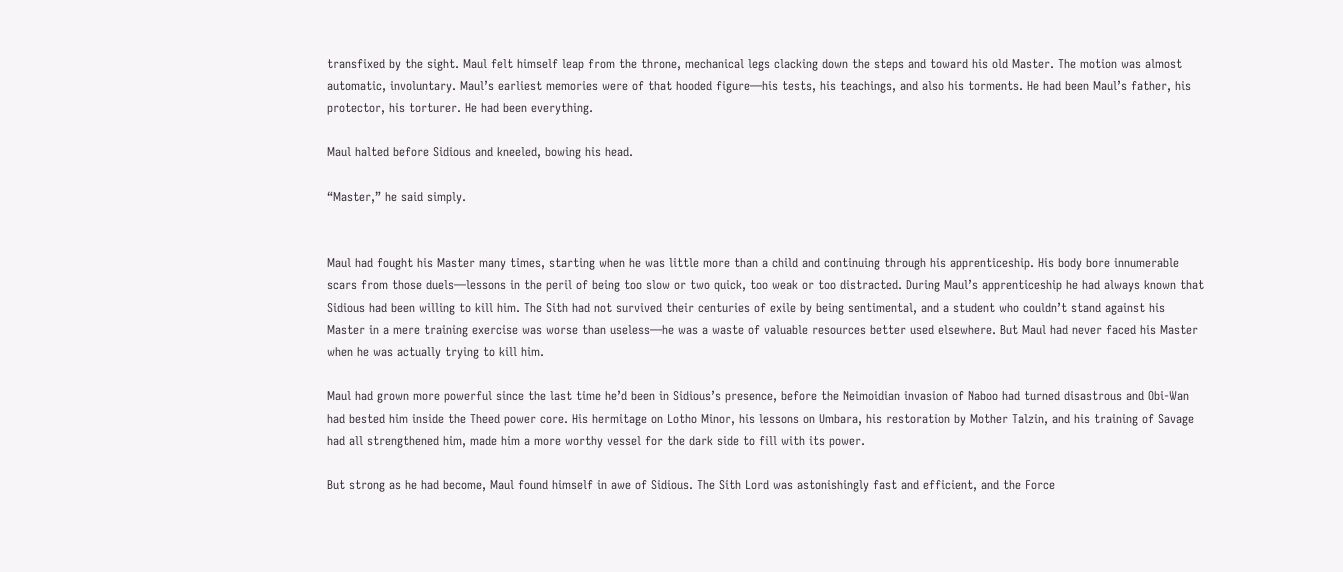transfixed by the sight. Maul felt himself leap from the throne, mechanical legs clacking down the steps and toward his old Master. The motion was almost automatic, involuntary. Maul’s earliest memories were of that hooded figure—his tests, his teachings, and also his torments. He had been Maul’s father, his protector, his torturer. He had been everything.

Maul halted before Sidious and kneeled, bowing his head.

“Master,” he said simply.


Maul had fought his Master many times, starting when he was little more than a child and continuing through his apprenticeship. His body bore innumerable scars from those duels—lessons in the peril of being too slow or two quick, too weak or too distracted. During Maul’s apprenticeship he had always known that Sidious had been willing to kill him. The Sith had not survived their centuries of exile by being sentimental, and a student who couldn’t stand against his Master in a mere training exercise was worse than useless—he was a waste of valuable resources better used elsewhere. But Maul had never faced his Master when he was actually trying to kill him.

Maul had grown more powerful since the last time he’d been in Sidious’s presence, before the Neimoidian invasion of Naboo had turned disastrous and Obi-Wan had bested him inside the Theed power core. His hermitage on Lotho Minor, his lessons on Umbara, his restoration by Mother Talzin, and his training of Savage had all strengthened him, made him a more worthy vessel for the dark side to fill with its power.

But strong as he had become, Maul found himself in awe of Sidious. The Sith Lord was astonishingly fast and efficient, and the Force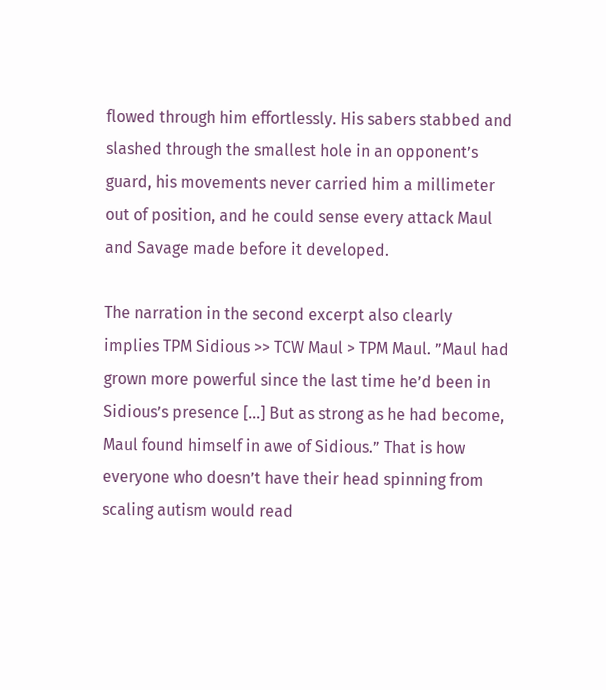flowed through him effortlessly. His sabers stabbed and slashed through the smallest hole in an opponent’s guard, his movements never carried him a millimeter out of position, and he could sense every attack Maul and Savage made before it developed.

The narration in the second excerpt also clearly implies TPM Sidious >> TCW Maul > TPM Maul. ”Maul had grown more powerful since the last time he’d been in Sidious’s presence [...] But as strong as he had become, Maul found himself in awe of Sidious.” That is how everyone who doesn’t have their head spinning from scaling autism would read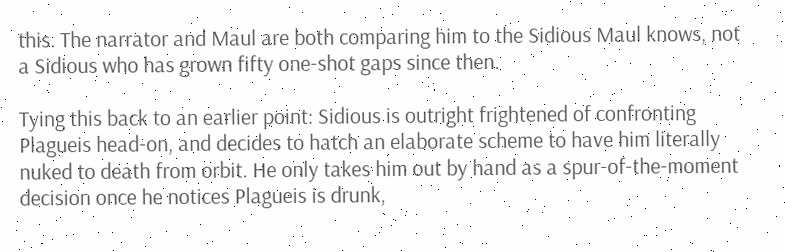this. The narrator and Maul are both comparing him to the Sidious Maul knows, not a Sidious who has grown fifty one-shot gaps since then.

Tying this back to an earlier point: Sidious is outright frightened of confronting Plagueis head-on, and decides to hatch an elaborate scheme to have him literally nuked to death from orbit. He only takes him out by hand as a spur-of-the-moment decision once he notices Plagueis is drunk,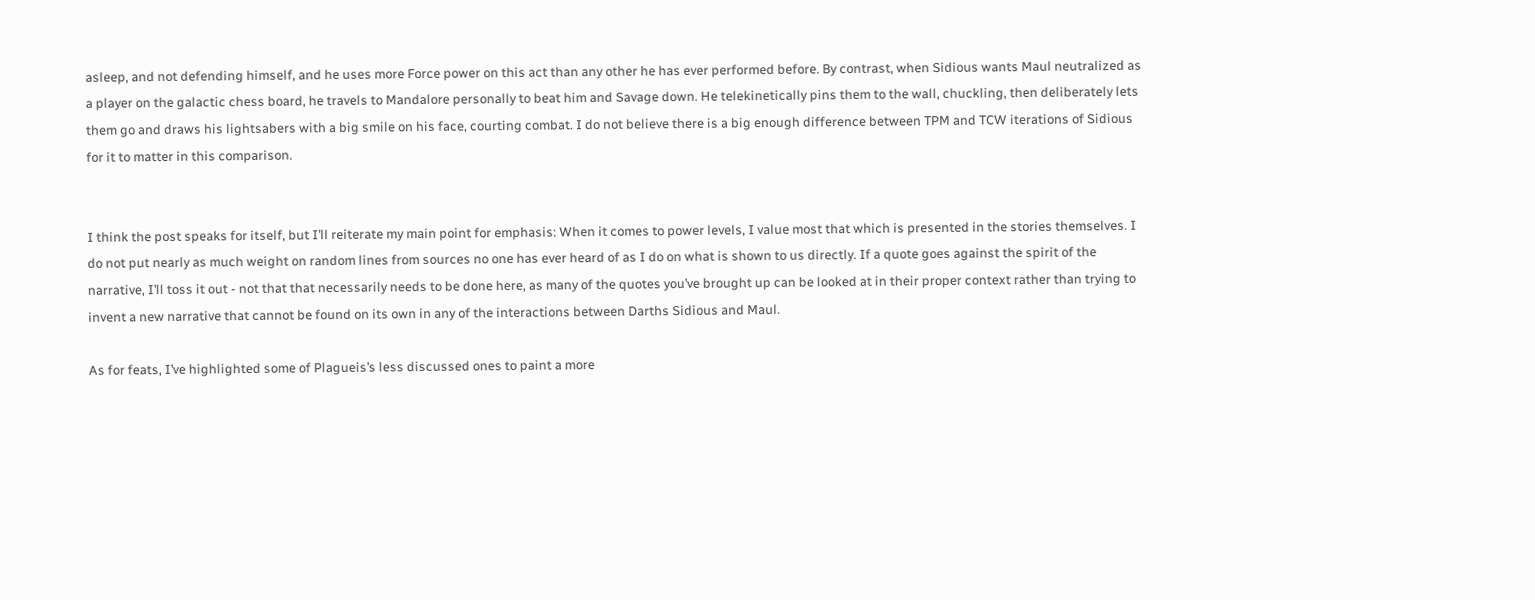asleep, and not defending himself, and he uses more Force power on this act than any other he has ever performed before. By contrast, when Sidious wants Maul neutralized as a player on the galactic chess board, he travels to Mandalore personally to beat him and Savage down. He telekinetically pins them to the wall, chuckling, then deliberately lets them go and draws his lightsabers with a big smile on his face, courting combat. I do not believe there is a big enough difference between TPM and TCW iterations of Sidious for it to matter in this comparison.


I think the post speaks for itself, but I’ll reiterate my main point for emphasis: When it comes to power levels, I value most that which is presented in the stories themselves. I do not put nearly as much weight on random lines from sources no one has ever heard of as I do on what is shown to us directly. If a quote goes against the spirit of the narrative, I’ll toss it out - not that that necessarily needs to be done here, as many of the quotes you’ve brought up can be looked at in their proper context rather than trying to invent a new narrative that cannot be found on its own in any of the interactions between Darths Sidious and Maul.

As for feats, I’ve highlighted some of Plagueis’s less discussed ones to paint a more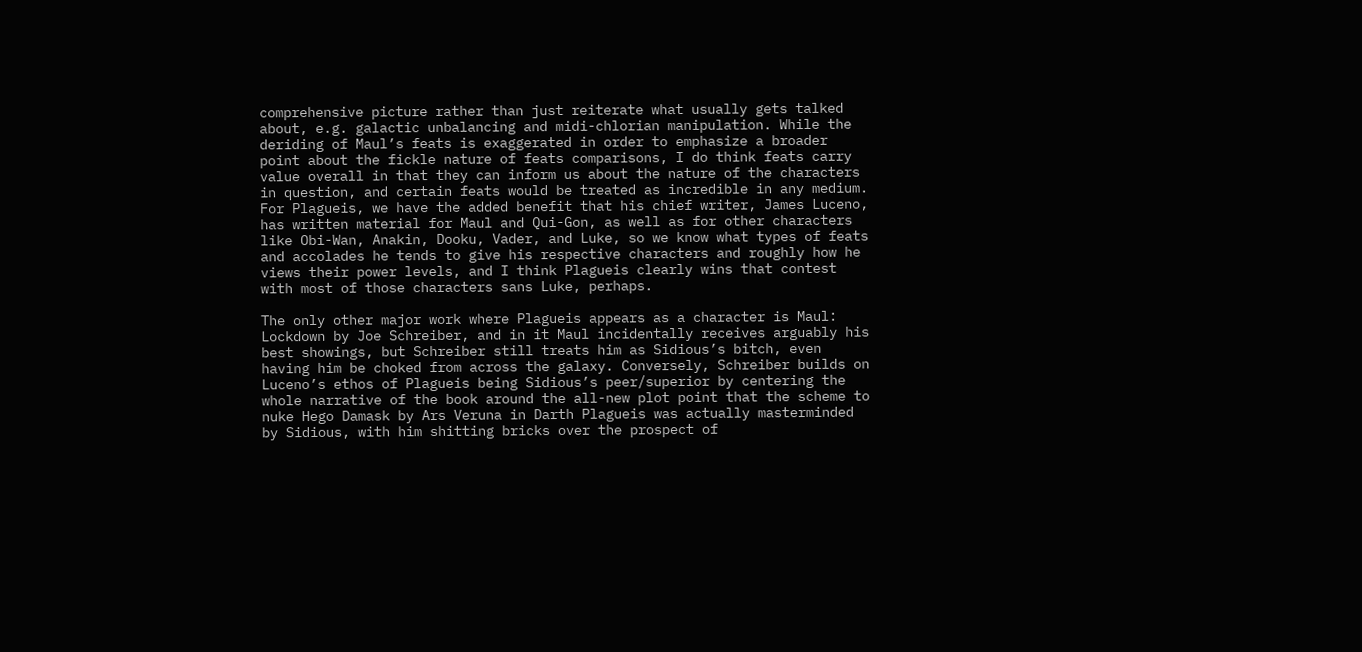comprehensive picture rather than just reiterate what usually gets talked about, e.g. galactic unbalancing and midi-chlorian manipulation. While the deriding of Maul’s feats is exaggerated in order to emphasize a broader point about the fickle nature of feats comparisons, I do think feats carry value overall in that they can inform us about the nature of the characters in question, and certain feats would be treated as incredible in any medium. For Plagueis, we have the added benefit that his chief writer, James Luceno, has written material for Maul and Qui-Gon, as well as for other characters like Obi-Wan, Anakin, Dooku, Vader, and Luke, so we know what types of feats and accolades he tends to give his respective characters and roughly how he views their power levels, and I think Plagueis clearly wins that contest with most of those characters sans Luke, perhaps.

The only other major work where Plagueis appears as a character is Maul: Lockdown by Joe Schreiber, and in it Maul incidentally receives arguably his best showings, but Schreiber still treats him as Sidious’s bitch, even having him be choked from across the galaxy. Conversely, Schreiber builds on Luceno’s ethos of Plagueis being Sidious’s peer/superior by centering the whole narrative of the book around the all-new plot point that the scheme to nuke Hego Damask by Ars Veruna in Darth Plagueis was actually masterminded by Sidious, with him shitting bricks over the prospect of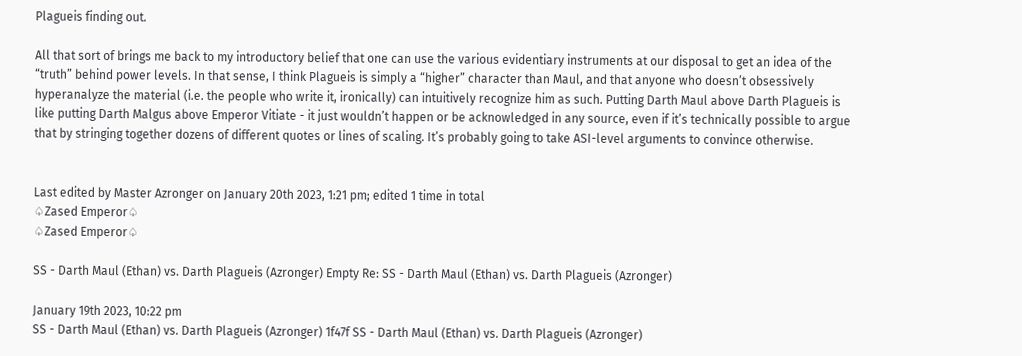Plagueis finding out.

All that sort of brings me back to my introductory belief that one can use the various evidentiary instruments at our disposal to get an idea of the “truth” behind power levels. In that sense, I think Plagueis is simply a “higher” character than Maul, and that anyone who doesn’t obsessively hyperanalyze the material (i.e. the people who write it, ironically) can intuitively recognize him as such. Putting Darth Maul above Darth Plagueis is like putting Darth Malgus above Emperor Vitiate - it just wouldn’t happen or be acknowledged in any source, even if it’s technically possible to argue that by stringing together dozens of different quotes or lines of scaling. It’s probably going to take ASI-level arguments to convince otherwise.


Last edited by Master Azronger on January 20th 2023, 1:21 pm; edited 1 time in total
♤Zased Emperor♤
♤Zased Emperor♤

SS - Darth Maul (Ethan) vs. Darth Plagueis (Azronger) Empty Re: SS - Darth Maul (Ethan) vs. Darth Plagueis (Azronger)

January 19th 2023, 10:22 pm
SS - Darth Maul (Ethan) vs. Darth Plagueis (Azronger) 1f47f SS - Darth Maul (Ethan) vs. Darth Plagueis (Azronger)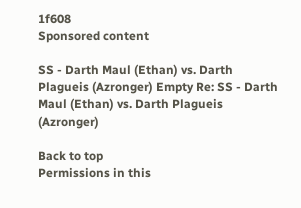1f608
Sponsored content

SS - Darth Maul (Ethan) vs. Darth Plagueis (Azronger) Empty Re: SS - Darth Maul (Ethan) vs. Darth Plagueis (Azronger)

Back to top
Permissions in this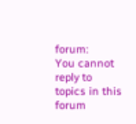forum:
You cannot reply to topics in this forum